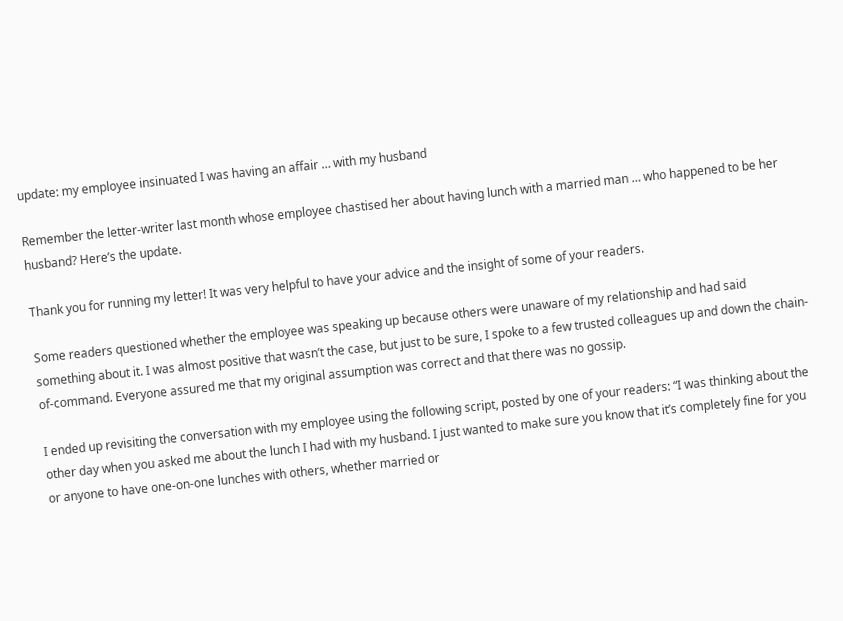update: my employee insinuated I was having an affair … with my husband

Remember the letter-writer last month whose employee chastised her about having lunch with a married man … who happened to be her husband? Here’s the update.

Thank you for running my letter! It was very helpful to have your advice and the insight of some of your readers.

Some readers questioned whether the employee was speaking up because others were unaware of my relationship and had said something about it. I was almost positive that wasn’t the case, but just to be sure, I spoke to a few trusted colleagues up and down the chain-of-command. Everyone assured me that my original assumption was correct and that there was no gossip.

I ended up revisiting the conversation with my employee using the following script, posted by one of your readers: “I was thinking about the other day when you asked me about the lunch I had with my husband. I just wanted to make sure you know that it’s completely fine for you or anyone to have one-on-one lunches with others, whether married or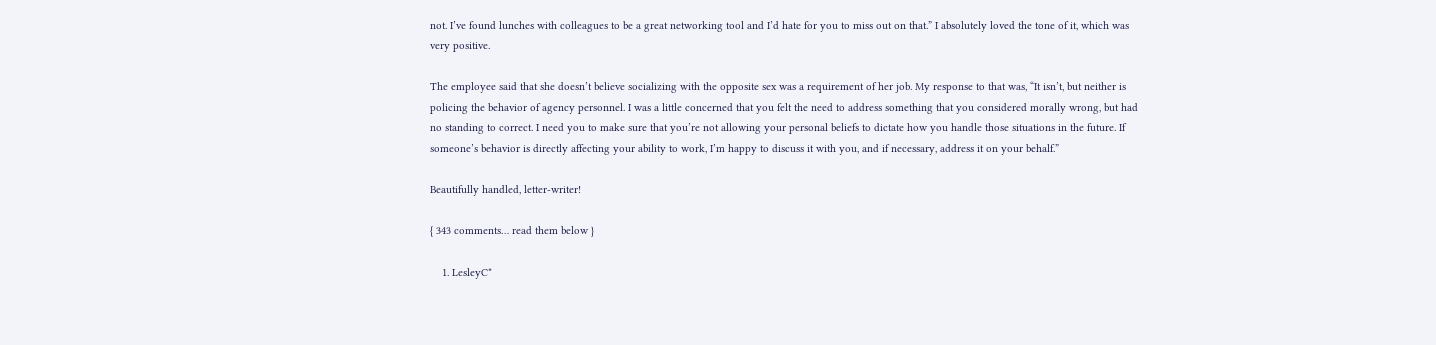not. I’ve found lunches with colleagues to be a great networking tool and I’d hate for you to miss out on that.” I absolutely loved the tone of it, which was very positive.

The employee said that she doesn’t believe socializing with the opposite sex was a requirement of her job. My response to that was, “It isn’t, but neither is policing the behavior of agency personnel. I was a little concerned that you felt the need to address something that you considered morally wrong, but had no standing to correct. I need you to make sure that you’re not allowing your personal beliefs to dictate how you handle those situations in the future. If someone’s behavior is directly affecting your ability to work, I’m happy to discuss it with you, and if necessary, address it on your behalf.”

Beautifully handled, letter-writer!

{ 343 comments… read them below }

    1. LesleyC*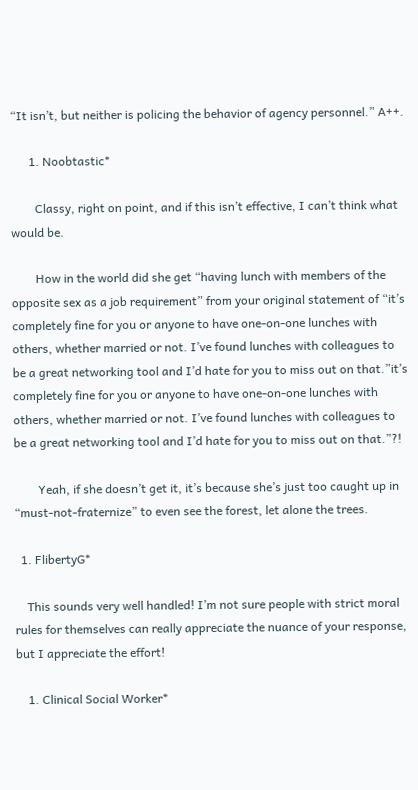“It isn’t, but neither is policing the behavior of agency personnel.” A++.

      1. Noobtastic*

        Classy, right on point, and if this isn’t effective, I can’t think what would be.

        How in the world did she get “having lunch with members of the opposite sex as a job requirement” from your original statement of “it’s completely fine for you or anyone to have one-on-one lunches with others, whether married or not. I’ve found lunches with colleagues to be a great networking tool and I’d hate for you to miss out on that.”it’s completely fine for you or anyone to have one-on-one lunches with others, whether married or not. I’ve found lunches with colleagues to be a great networking tool and I’d hate for you to miss out on that.”?!

        Yeah, if she doesn’t get it, it’s because she’s just too caught up in “must-not-fraternize” to even see the forest, let alone the trees.

  1. FlibertyG*

    This sounds very well handled! I’m not sure people with strict moral rules for themselves can really appreciate the nuance of your response, but I appreciate the effort!

    1. Clinical Social Worker*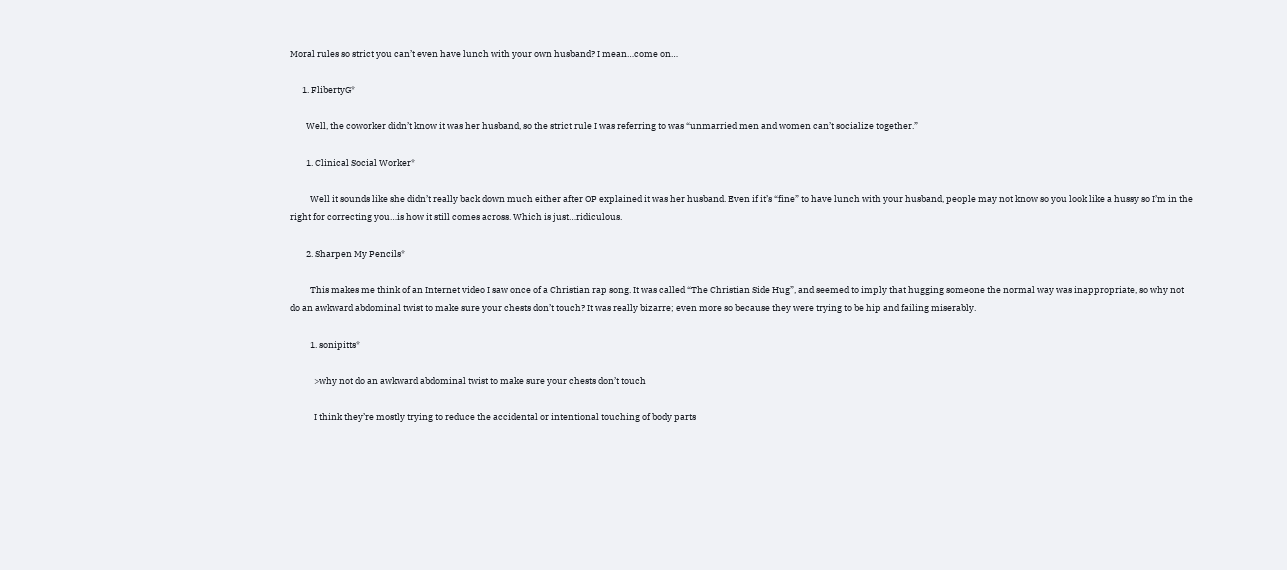Moral rules so strict you can’t even have lunch with your own husband? I mean…come on…

      1. FlibertyG*

        Well, the coworker didn’t know it was her husband, so the strict rule I was referring to was “unmarried men and women can’t socialize together.”

        1. Clinical Social Worker*

          Well it sounds like she didn’t really back down much either after OP explained it was her husband. Even if it’s “fine” to have lunch with your husband, people may not know so you look like a hussy so I’m in the right for correcting you…is how it still comes across. Which is just…ridiculous.

        2. Sharpen My Pencils*

          This makes me think of an Internet video I saw once of a Christian rap song. It was called “The Christian Side Hug”, and seemed to imply that hugging someone the normal way was inappropriate, so why not do an awkward abdominal twist to make sure your chests don’t touch? It was really bizarre; even more so because they were trying to be hip and failing miserably.

          1. sonipitts*

            >why not do an awkward abdominal twist to make sure your chests don’t touch

            I think they’re mostly trying to reduce the accidental or intentional touching of body parts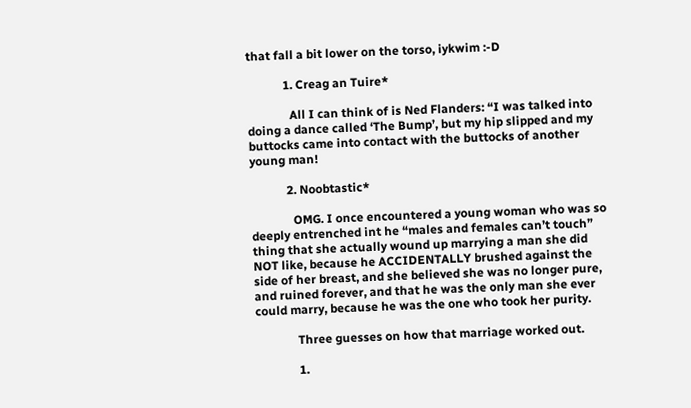that fall a bit lower on the torso, iykwim :-D

            1. Creag an Tuire*

              All I can think of is Ned Flanders: “I was talked into doing a dance called ‘The Bump’, but my hip slipped and my buttocks came into contact with the buttocks of another young man!

            2. Noobtastic*

              OMG. I once encountered a young woman who was so deeply entrenched int he “males and females can’t touch” thing that she actually wound up marrying a man she did NOT like, because he ACCIDENTALLY brushed against the side of her breast, and she believed she was no longer pure, and ruined forever, and that he was the only man she ever could marry, because he was the one who took her purity.

              Three guesses on how that marriage worked out.

              1.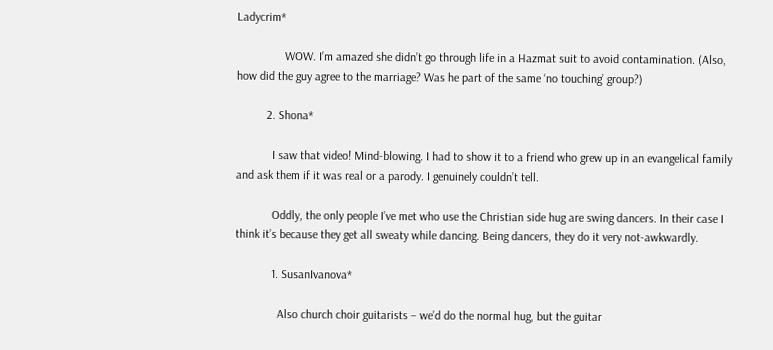Ladycrim*

                WOW. I’m amazed she didn’t go through life in a Hazmat suit to avoid contamination. (Also, how did the guy agree to the marriage? Was he part of the same ‘no touching’ group?)

          2. Shona*

            I saw that video! Mind-blowing. I had to show it to a friend who grew up in an evangelical family and ask them if it was real or a parody. I genuinely couldn’t tell.

            Oddly, the only people I’ve met who use the Christian side hug are swing dancers. In their case I think it’s because they get all sweaty while dancing. Being dancers, they do it very not-awkwardly.

            1. SusanIvanova*

              Also church choir guitarists – we’d do the normal hug, but the guitar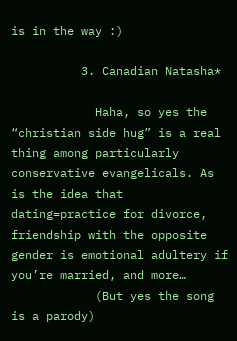is in the way :)

          3. Canadian Natasha*

            Haha, so yes the “christian side hug” is a real thing among particularly conservative evangelicals. As is the idea that dating=practice for divorce, friendship with the opposite gender is emotional adultery if you’re married, and more…
            (But yes the song is a parody)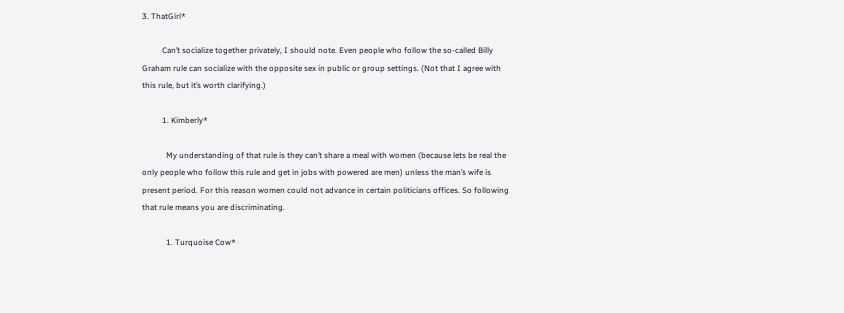3. ThatGirl*

          Can’t socialize together privately, I should note. Even people who follow the so-called Billy Graham rule can socialize with the opposite sex in public or group settings. (Not that I agree with this rule, but it’s worth clarifying.)

          1. Kimberly*

            My understanding of that rule is they can’t share a meal with women (because lets be real the only people who follow this rule and get in jobs with powered are men) unless the man’s wife is present period. For this reason women could not advance in certain politicians offices. So following that rule means you are discriminating.

            1. Turquoise Cow*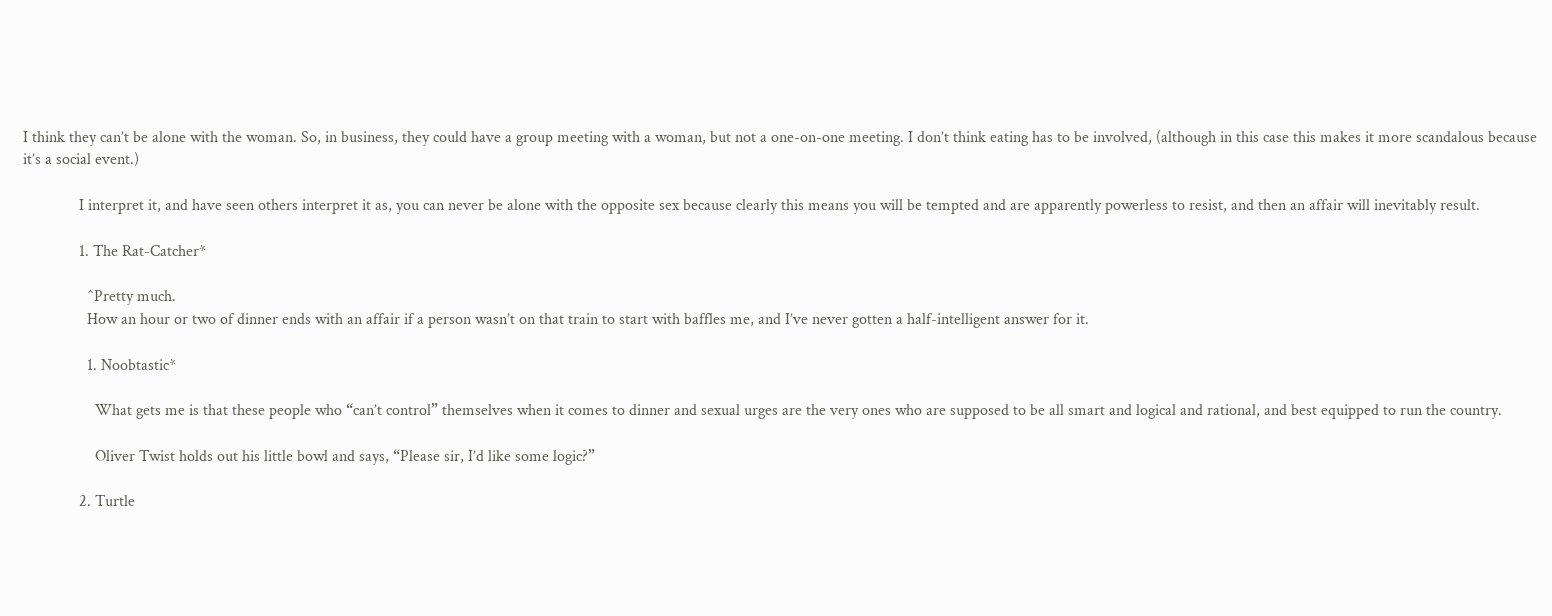I think they can’t be alone with the woman. So, in business, they could have a group meeting with a woman, but not a one-on-one meeting. I don’t think eating has to be involved, (although in this case this makes it more scandalous because it’s a social event.)

              I interpret it, and have seen others interpret it as, you can never be alone with the opposite sex because clearly this means you will be tempted and are apparently powerless to resist, and then an affair will inevitably result.

              1. The Rat-Catcher*

                ^Pretty much.
                How an hour or two of dinner ends with an affair if a person wasn’t on that train to start with baffles me, and I’ve never gotten a half-intelligent answer for it.

                1. Noobtastic*

                  What gets me is that these people who “can’t control” themselves when it comes to dinner and sexual urges are the very ones who are supposed to be all smart and logical and rational, and best equipped to run the country.

                  Oliver Twist holds out his little bowl and says, “Please sir, I’d like some logic?”

              2. Turtle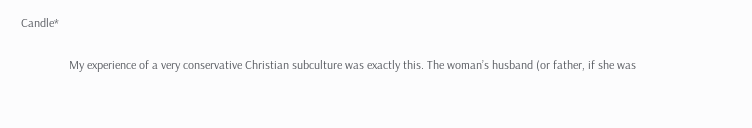Candle*

                My experience of a very conservative Christian subculture was exactly this. The woman’s husband (or father, if she was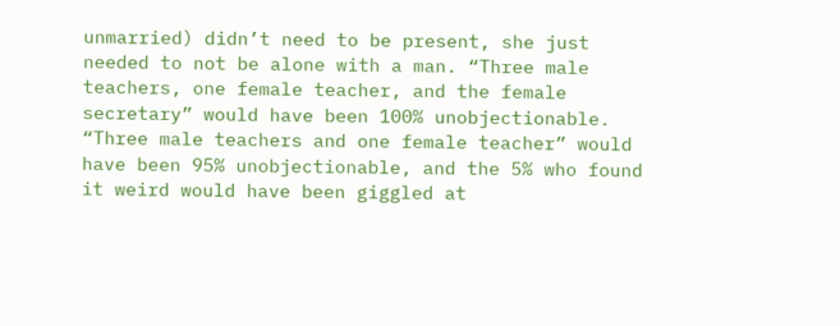unmarried) didn’t need to be present, she just needed to not be alone with a man. “Three male teachers, one female teacher, and the female secretary” would have been 100% unobjectionable. “Three male teachers and one female teacher” would have been 95% unobjectionable, and the 5% who found it weird would have been giggled at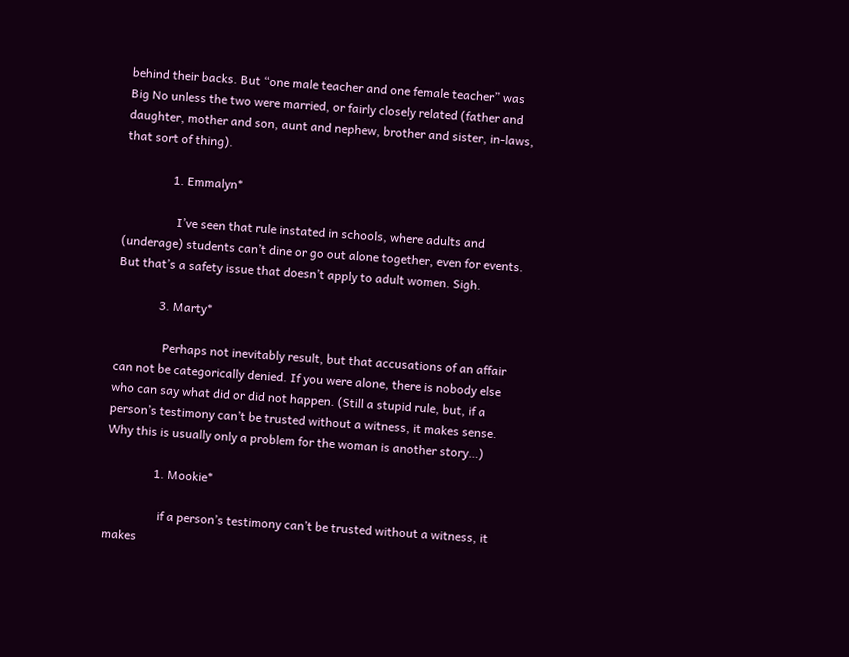behind their backs. But “one male teacher and one female teacher” was Big No unless the two were married, or fairly closely related (father and daughter, mother and son, aunt and nephew, brother and sister, in-laws, that sort of thing).

                1. Emmalyn*

                  I’ve seen that rule instated in schools, where adults and (underage) students can’t dine or go out alone together, even for events. But that’s a safety issue that doesn’t apply to adult women. Sigh.

              3. Marty*

                Perhaps not inevitably result, but that accusations of an affair can not be categorically denied. If you were alone, there is nobody else who can say what did or did not happen. (Still a stupid rule, but, if a person’s testimony can’t be trusted without a witness, it makes sense. Why this is usually only a problem for the woman is another story…)

                1. Mookie*

                  if a person’s testimony can’t be trusted without a witness, it makes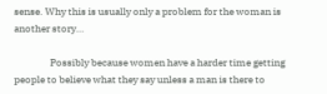sense. Why this is usually only a problem for the woman is another story…

                  Possibly because women have a harder time getting people to believe what they say unless a man is there to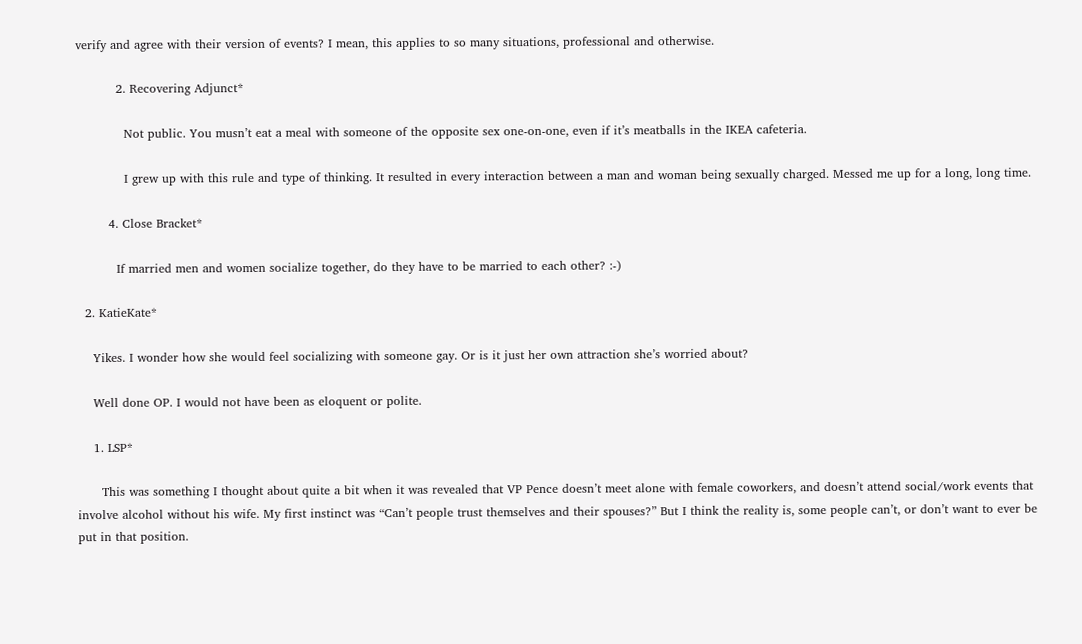verify and agree with their version of events? I mean, this applies to so many situations, professional and otherwise.

          2. Recovering Adjunct*

            Not public. You musn’t eat a meal with someone of the opposite sex one-on-one, even if it’s meatballs in the IKEA cafeteria.

            I grew up with this rule and type of thinking. It resulted in every interaction between a man and woman being sexually charged. Messed me up for a long, long time.

        4. Close Bracket*

          If married men and women socialize together, do they have to be married to each other? :-)

  2. KatieKate*

    Yikes. I wonder how she would feel socializing with someone gay. Or is it just her own attraction she’s worried about?

    Well done OP. I would not have been as eloquent or polite.

    1. LSP*

      This was something I thought about quite a bit when it was revealed that VP Pence doesn’t meet alone with female coworkers, and doesn’t attend social/work events that involve alcohol without his wife. My first instinct was “Can’t people trust themselves and their spouses?” But I think the reality is, some people can’t, or don’t want to ever be put in that position.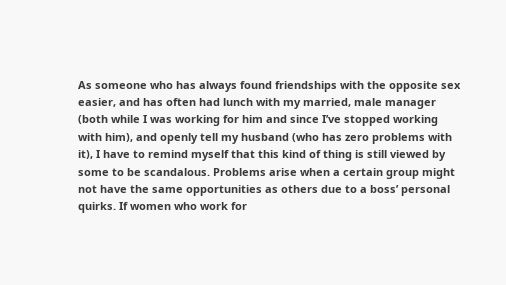As someone who has always found friendships with the opposite sex easier, and has often had lunch with my married, male manager (both while I was working for him and since I’ve stopped working with him), and openly tell my husband (who has zero problems with it), I have to remind myself that this kind of thing is still viewed by some to be scandalous. Problems arise when a certain group might not have the same opportunities as others due to a boss’ personal quirks. If women who work for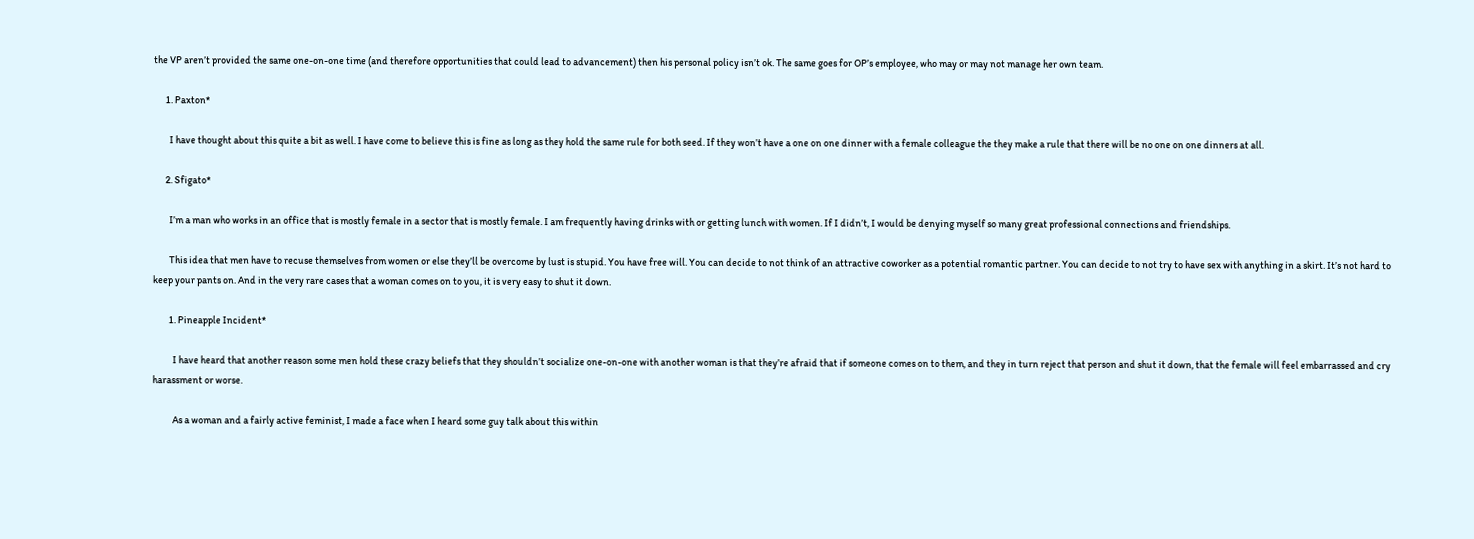the VP aren’t provided the same one-on-one time (and therefore opportunities that could lead to advancement) then his personal policy isn’t ok. The same goes for OP’s employee, who may or may not manage her own team.

      1. Paxton*

        I have thought about this quite a bit as well. I have come to believe this is fine as long as they hold the same rule for both seed. If they won’t have a one on one dinner with a female colleague the they make a rule that there will be no one on one dinners at all.

      2. Sfigato*

        I’m a man who works in an office that is mostly female in a sector that is mostly female. I am frequently having drinks with or getting lunch with women. If I didn’t, I would be denying myself so many great professional connections and friendships.

        This idea that men have to recuse themselves from women or else they’ll be overcome by lust is stupid. You have free will. You can decide to not think of an attractive coworker as a potential romantic partner. You can decide to not try to have sex with anything in a skirt. It’s not hard to keep your pants on. And in the very rare cases that a woman comes on to you, it is very easy to shut it down.

        1. Pineapple Incident*

          I have heard that another reason some men hold these crazy beliefs that they shouldn’t socialize one-on-one with another woman is that they’re afraid that if someone comes on to them, and they in turn reject that person and shut it down, that the female will feel embarrassed and cry harassment or worse.

          As a woman and a fairly active feminist, I made a face when I heard some guy talk about this within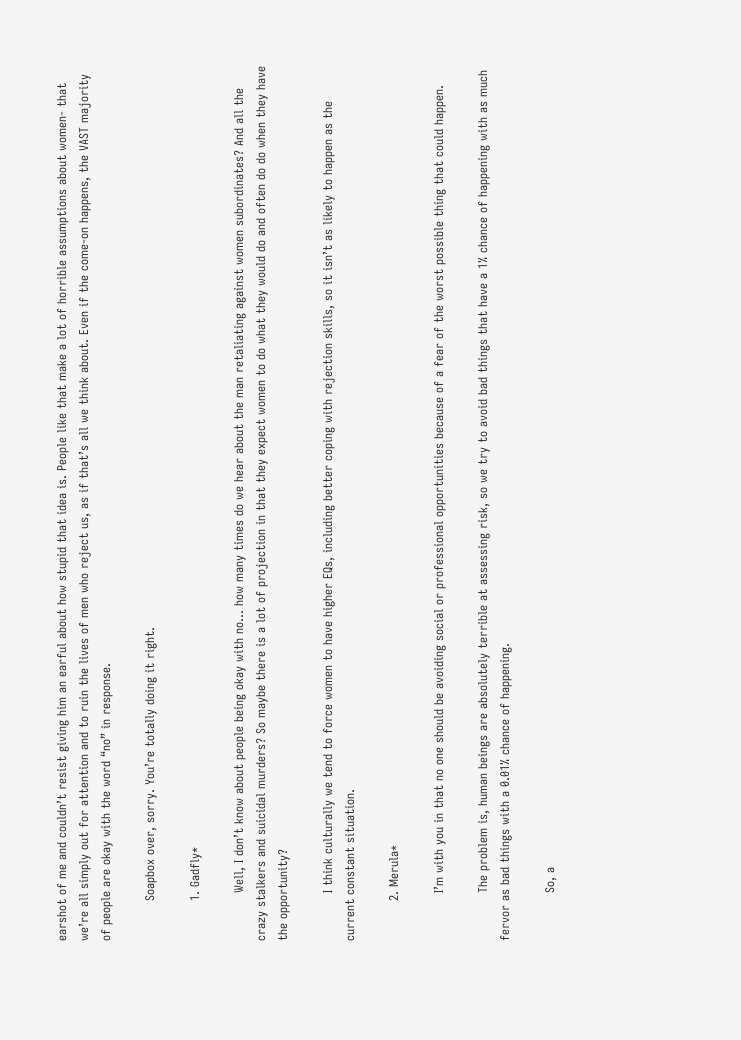earshot of me and couldn’t resist giving him an earful about how stupid that idea is. People like that make a lot of horrible assumptions about women- that we’re all simply out for attention and to ruin the lives of men who reject us, as if that’s all we think about. Even if the come-on happens, the VAST majority of people are okay with the word “no” in response.

          Soapbox over, sorry. You’re totally doing it right.

          1. Gadfly*

            Well, I don’t know about people being okay with no… how many times do we hear about the man retaliating against women subordinates? And all the crazy stalkers and suicidal murders? So maybe there is a lot of projection in that they expect women to do what they would do and often do do when they have the opportunity?

            I think culturally we tend to force women to have higher EQs, including better coping with rejection skills, so it isn’t as likely to happen as the current constant situation.

          2. Merula*

            I’m with you in that no one should be avoiding social or professional opportunities because of a fear of the worst possible thing that could happen.

            The problem is, human beings are absolutely terrible at assessing risk, so we try to avoid bad things that have a 1% chance of happening with as much fervor as bad things with a 0.01% chance of happening.

            So, a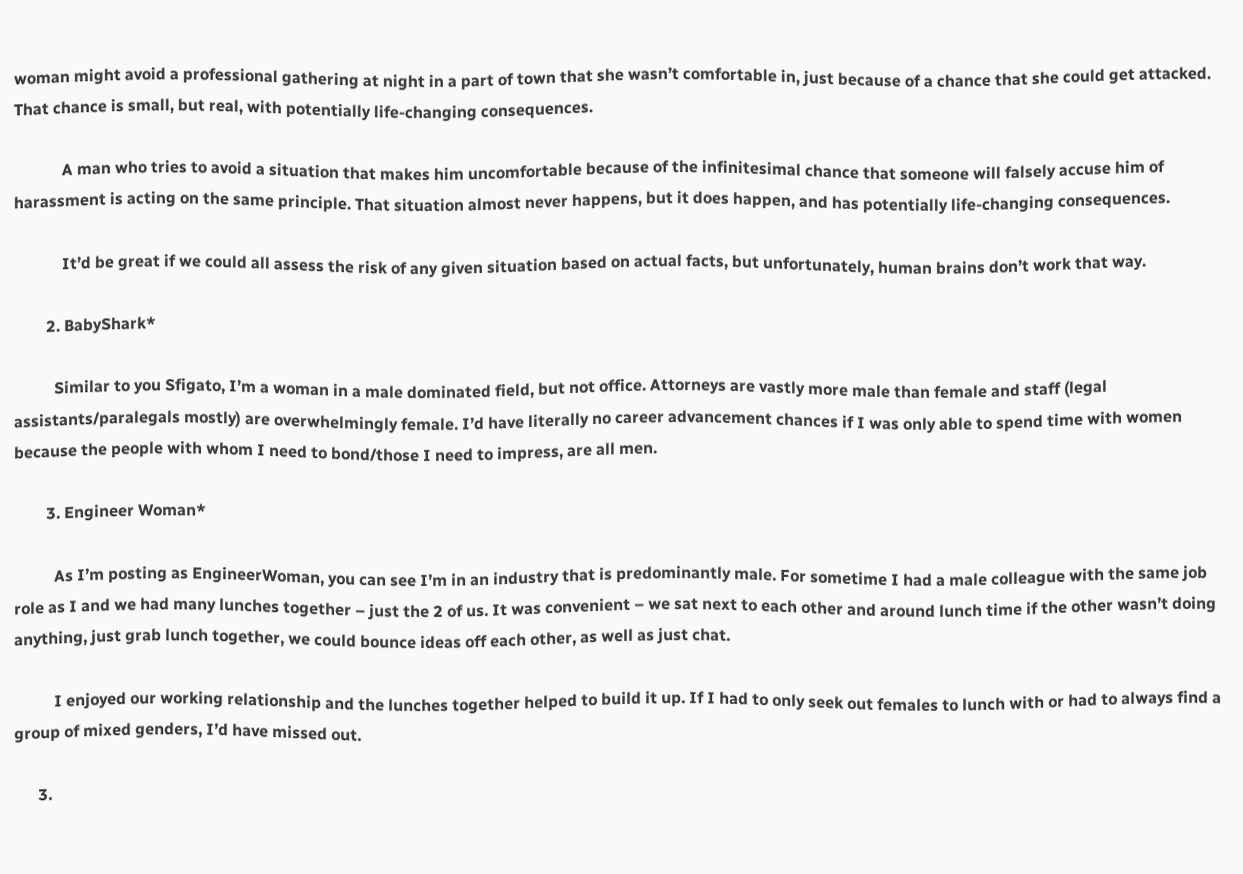woman might avoid a professional gathering at night in a part of town that she wasn’t comfortable in, just because of a chance that she could get attacked. That chance is small, but real, with potentially life-changing consequences.

            A man who tries to avoid a situation that makes him uncomfortable because of the infinitesimal chance that someone will falsely accuse him of harassment is acting on the same principle. That situation almost never happens, but it does happen, and has potentially life-changing consequences.

            It’d be great if we could all assess the risk of any given situation based on actual facts, but unfortunately, human brains don’t work that way.

        2. BabyShark*

          Similar to you Sfigato, I’m a woman in a male dominated field, but not office. Attorneys are vastly more male than female and staff (legal assistants/paralegals mostly) are overwhelmingly female. I’d have literally no career advancement chances if I was only able to spend time with women because the people with whom I need to bond/those I need to impress, are all men.

        3. Engineer Woman*

          As I’m posting as EngineerWoman, you can see I’m in an industry that is predominantly male. For sometime I had a male colleague with the same job role as I and we had many lunches together – just the 2 of us. It was convenient – we sat next to each other and around lunch time if the other wasn’t doing anything, just grab lunch together, we could bounce ideas off each other, as well as just chat.

          I enjoyed our working relationship and the lunches together helped to build it up. If I had to only seek out females to lunch with or had to always find a group of mixed genders, I’d have missed out.

      3.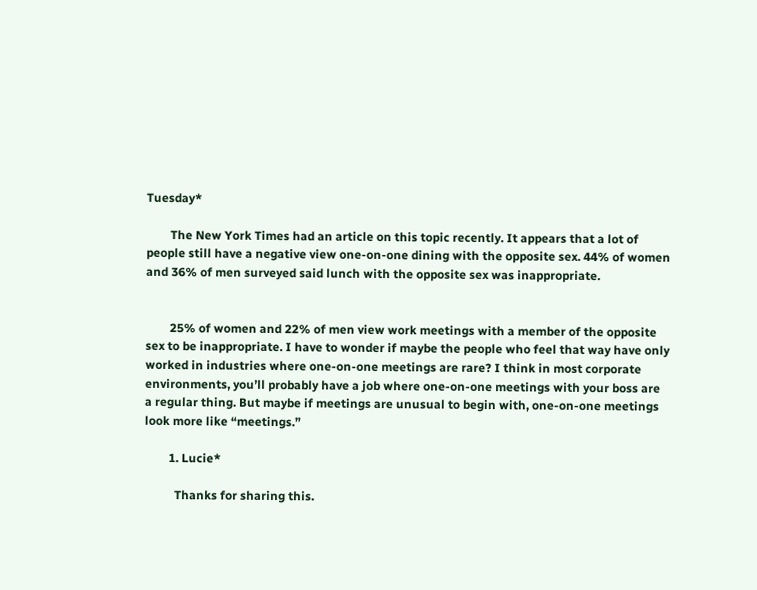Tuesday*

        The New York Times had an article on this topic recently. It appears that a lot of people still have a negative view one-on-one dining with the opposite sex. 44% of women and 36% of men surveyed said lunch with the opposite sex was inappropriate.


        25% of women and 22% of men view work meetings with a member of the opposite sex to be inappropriate. I have to wonder if maybe the people who feel that way have only worked in industries where one-on-one meetings are rare? I think in most corporate environments, you’ll probably have a job where one-on-one meetings with your boss are a regular thing. But maybe if meetings are unusual to begin with, one-on-one meetings look more like “meetings.”

        1. Lucie*

          Thanks for sharing this.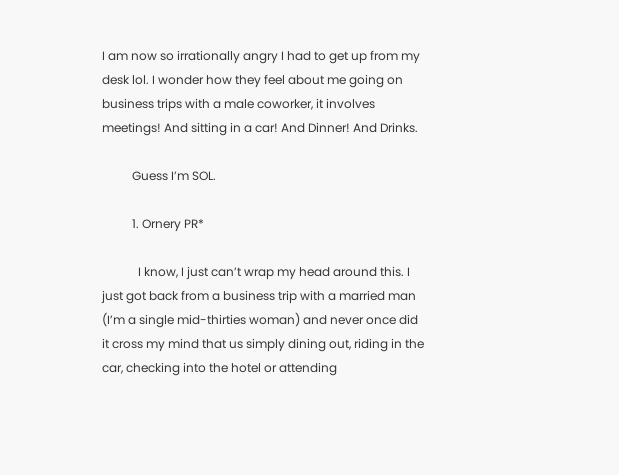I am now so irrationally angry I had to get up from my desk lol. I wonder how they feel about me going on business trips with a male coworker, it involves meetings! And sitting in a car! And Dinner! And Drinks.

          Guess I’m SOL.

          1. Ornery PR*

            I know, I just can’t wrap my head around this. I just got back from a business trip with a married man (I’m a single mid-thirties woman) and never once did it cross my mind that us simply dining out, riding in the car, checking into the hotel or attending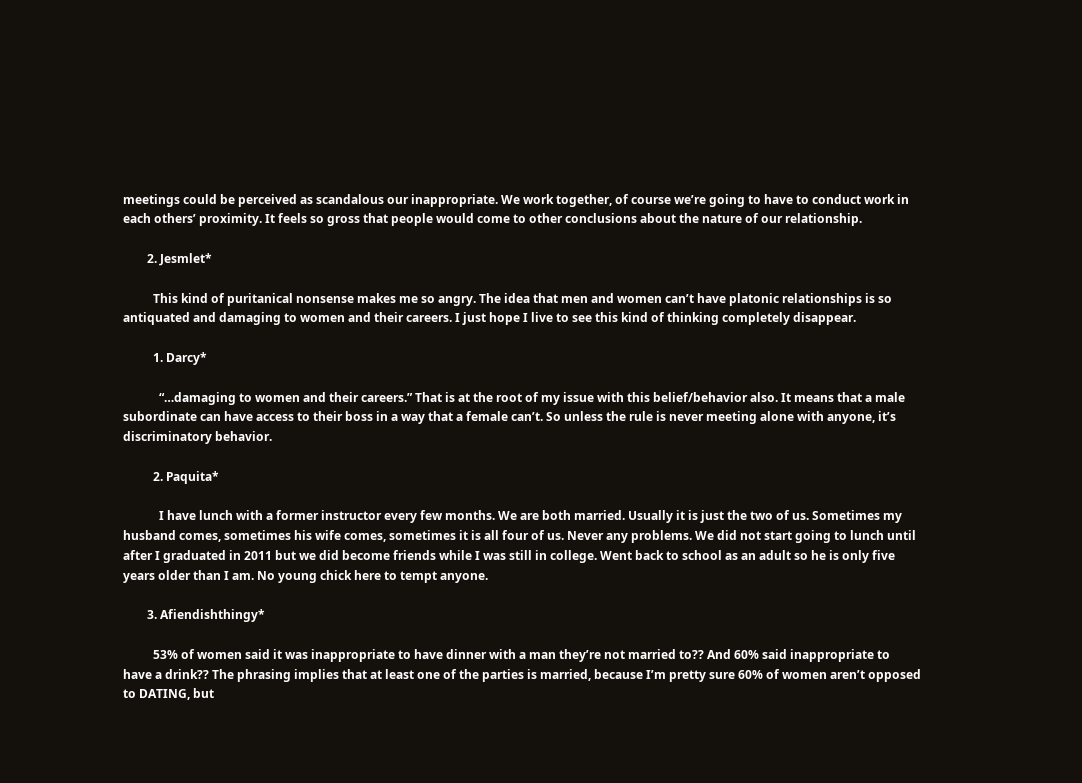meetings could be perceived as scandalous our inappropriate. We work together, of course we’re going to have to conduct work in each others’ proximity. It feels so gross that people would come to other conclusions about the nature of our relationship.

        2. Jesmlet*

          This kind of puritanical nonsense makes me so angry. The idea that men and women can’t have platonic relationships is so antiquated and damaging to women and their careers. I just hope I live to see this kind of thinking completely disappear.

          1. Darcy*

            “…damaging to women and their careers.” That is at the root of my issue with this belief/behavior also. It means that a male subordinate can have access to their boss in a way that a female can’t. So unless the rule is never meeting alone with anyone, it’s discriminatory behavior.

          2. Paquita*

            I have lunch with a former instructor every few months. We are both married. Usually it is just the two of us. Sometimes my husband comes, sometimes his wife comes, sometimes it is all four of us. Never any problems. We did not start going to lunch until after I graduated in 2011 but we did become friends while I was still in college. Went back to school as an adult so he is only five years older than I am. No young chick here to tempt anyone.

        3. Afiendishthingy*

          53% of women said it was inappropriate to have dinner with a man they’re not married to?? And 60% said inappropriate to have a drink?? The phrasing implies that at least one of the parties is married, because I’m pretty sure 60% of women aren’t opposed to DATING, but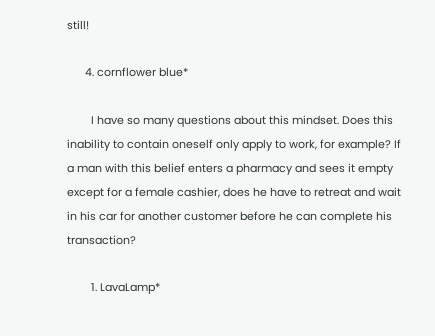still!

      4. cornflower blue*

        I have so many questions about this mindset. Does this inability to contain oneself only apply to work, for example? If a man with this belief enters a pharmacy and sees it empty except for a female cashier, does he have to retreat and wait in his car for another customer before he can complete his transaction?

        1. LavaLamp*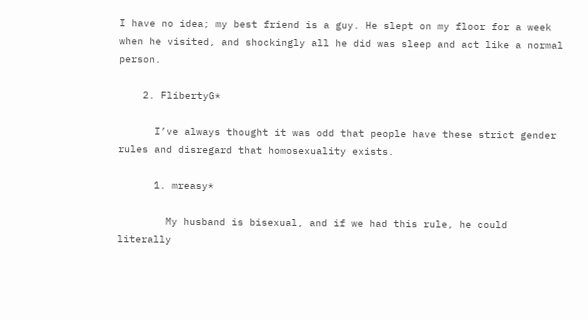I have no idea; my best friend is a guy. He slept on my floor for a week when he visited, and shockingly all he did was sleep and act like a normal person.

    2. FlibertyG*

      I’ve always thought it was odd that people have these strict gender rules and disregard that homosexuality exists.

      1. mreasy*

        My husband is bisexual, and if we had this rule, he could literally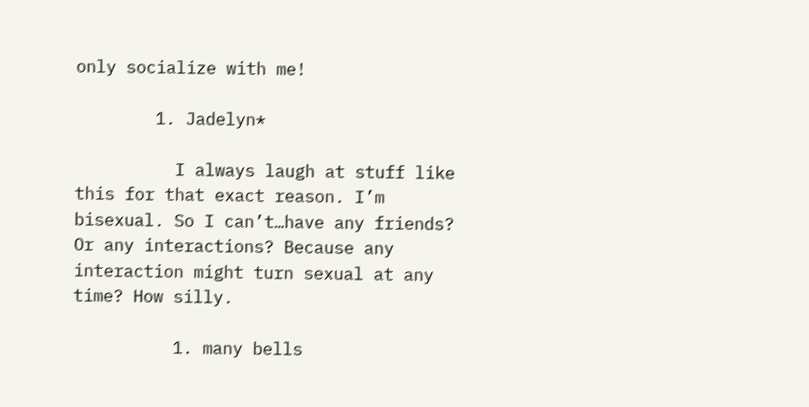only socialize with me!

        1. Jadelyn*

          I always laugh at stuff like this for that exact reason. I’m bisexual. So I can’t…have any friends? Or any interactions? Because any interaction might turn sexual at any time? How silly.

          1. many bells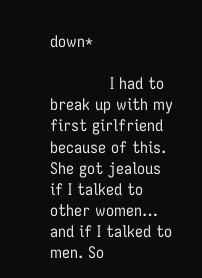down*

            I had to break up with my first girlfriend because of this. She got jealous if I talked to other women… and if I talked to men. So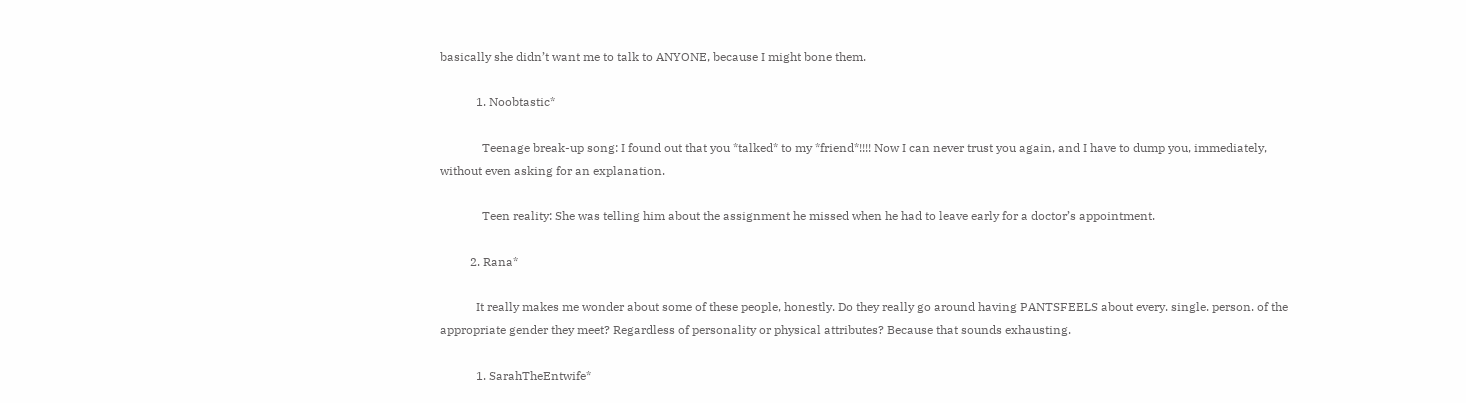basically she didn’t want me to talk to ANYONE, because I might bone them.

            1. Noobtastic*

              Teenage break-up song: I found out that you *talked* to my *friend*!!!! Now I can never trust you again, and I have to dump you, immediately, without even asking for an explanation.

              Teen reality: She was telling him about the assignment he missed when he had to leave early for a doctor’s appointment.

          2. Rana*

            It really makes me wonder about some of these people, honestly. Do they really go around having PANTSFEELS about every. single. person. of the appropriate gender they meet? Regardless of personality or physical attributes? Because that sounds exhausting.

            1. SarahTheEntwife*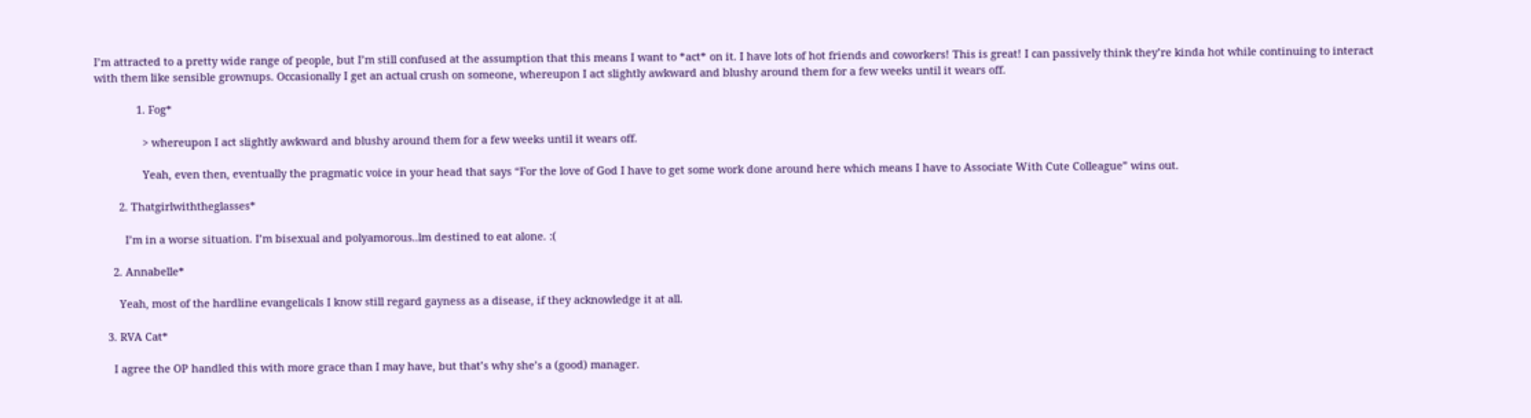I’m attracted to a pretty wide range of people, but I’m still confused at the assumption that this means I want to *act* on it. I have lots of hot friends and coworkers! This is great! I can passively think they’re kinda hot while continuing to interact with them like sensible grownups. Occasionally I get an actual crush on someone, whereupon I act slightly awkward and blushy around them for a few weeks until it wears off.

              1. Fog*

                > whereupon I act slightly awkward and blushy around them for a few weeks until it wears off.

                Yeah, even then, eventually the pragmatic voice in your head that says “For the love of God I have to get some work done around here which means I have to Associate With Cute Colleague” wins out.

        2. Thatgirlwiththeglasses*

          I’m in a worse situation. I’m bisexual and polyamorous..lm destined to eat alone. :(

      2. Annabelle*

        Yeah, most of the hardline evangelicals I know still regard gayness as a disease, if they acknowledge it at all.

    3. RVA Cat*

      I agree the OP handled this with more grace than I may have, but that’s why she’s a (good) manager.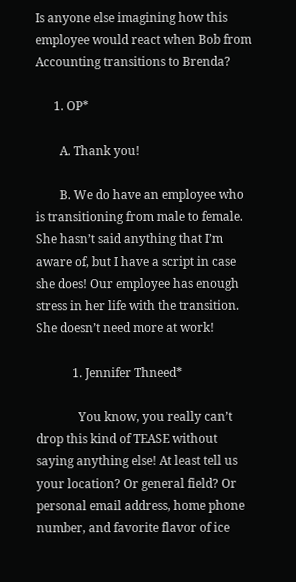Is anyone else imagining how this employee would react when Bob from Accounting transitions to Brenda?

      1. OP*

        A. Thank you!

        B. We do have an employee who is transitioning from male to female. She hasn’t said anything that I’m aware of, but I have a script in case she does! Our employee has enough stress in her life with the transition. She doesn’t need more at work!

            1. Jennifer Thneed*

              You know, you really can’t drop this kind of TEASE without saying anything else! At least tell us your location? Or general field? Or personal email address, home phone number, and favorite flavor of ice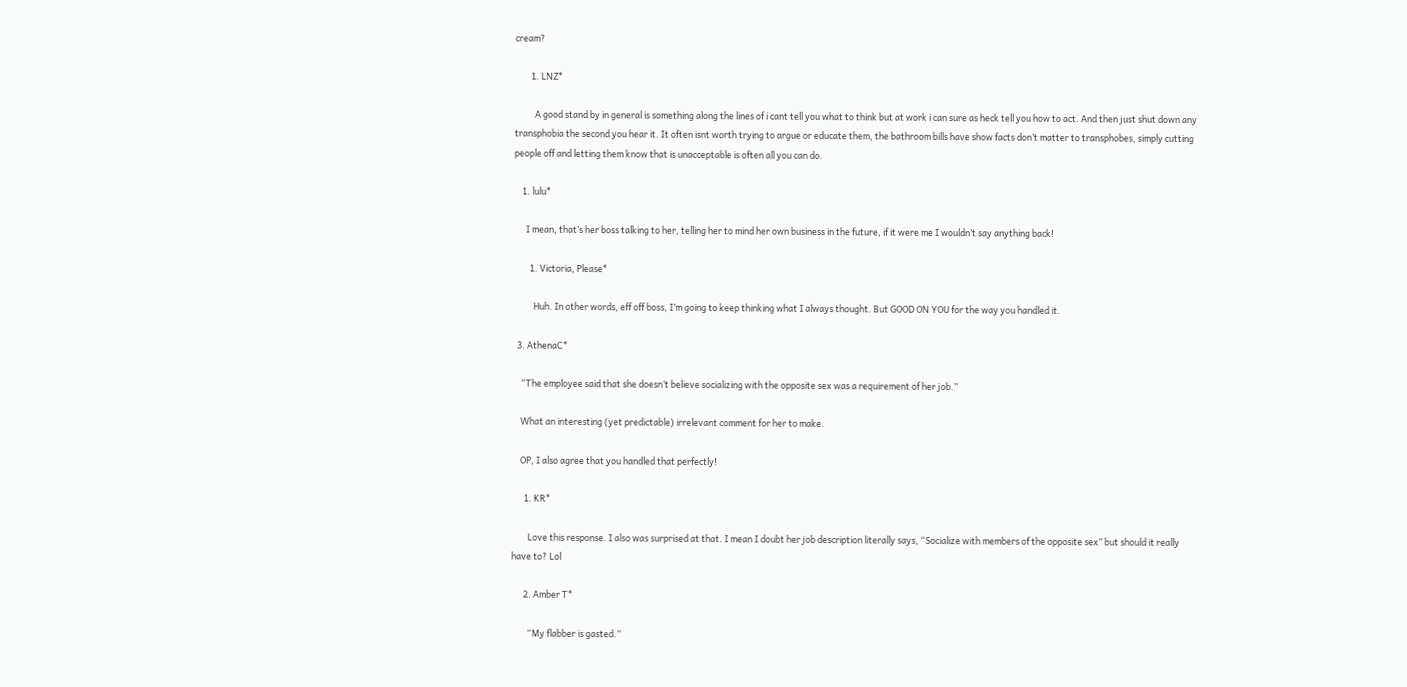cream?

        1. LNZ*

          A good stand by in general is something along the lines of i cant tell you what to think but at work i can sure as heck tell you how to act. And then just shut down any transphobia the second you hear it. It often isnt worth trying to argue or educate them, the bathroom bills have show facts don’t matter to transphobes, simply cutting people off and letting them know that is unacceptable is often all you can do.

    1. lulu*

      I mean, that’s her boss talking to her, telling her to mind her own business in the future, if it were me I wouldn’t say anything back!

        1. Victoria, Please*

          Huh. In other words, eff off boss, I’m going to keep thinking what I always thought. But GOOD ON YOU for the way you handled it.

  3. AthenaC*

    “The employee said that she doesn’t believe socializing with the opposite sex was a requirement of her job.”

    What an interesting (yet predictable) irrelevant comment for her to make.

    OP, I also agree that you handled that perfectly!

      1. KR*

        Love this response. I also was surprised at that. I mean I doubt her job description literally says, “Socialize with members of the opposite sex” but should it really have to? Lol

      2. Amber T*

        “My flabber is gasted.”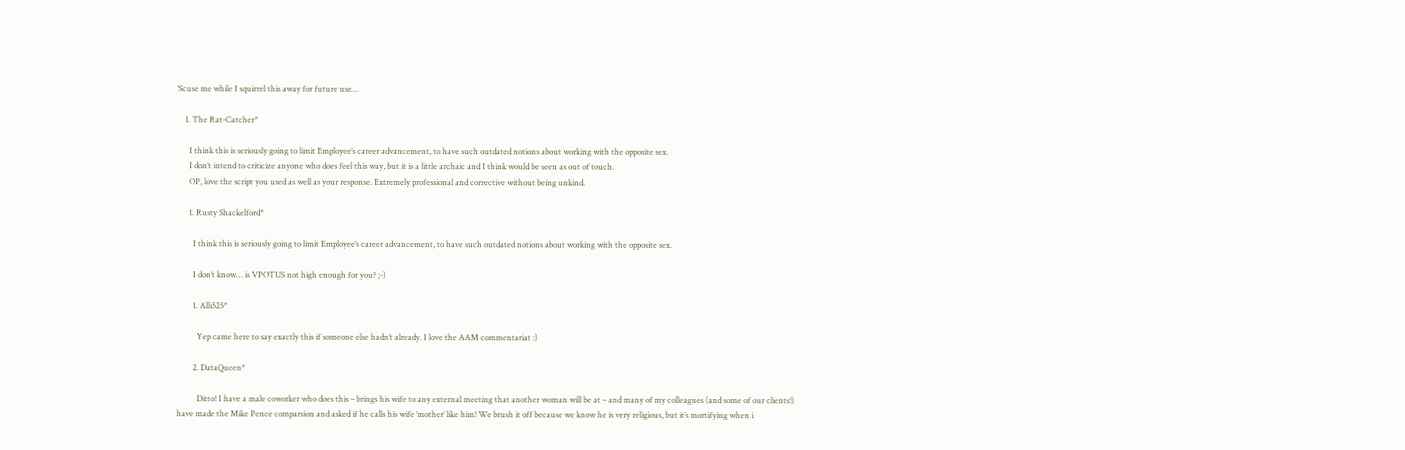‘Scuse me while I squirrel this away for future use…

    1. The Rat-Catcher*

      I think this is seriously going to limit Employee’s career advancement, to have such outdated notions about working with the opposite sex.
      I don’t intend to criticize anyone who does feel this way, but it is a little archaic and I think would be seen as out of touch.
      OP, love the script you used as well as your response. Extremely professional and corrective without being unkind.

      1. Rusty Shackelford*

        I think this is seriously going to limit Employee’s career advancement, to have such outdated notions about working with the opposite sex.

        I don’t know… is VPOTUS not high enough for you? ;-)

        1. Alli525*

          Yep came here to say exactly this if someone else hadn’t already. I love the AAM commentariat :)

        2. DataQueen*

          Ditto! I have a male coworker who does this – brings his wife to any external meeting that another woman will be at – and many of my colleagues (and some of our clients!) have made the Mike Pence comparsion and asked if he calls his wife ‘mother’ like him! We brush it off because we know he is very religious, but it’s mortifying when i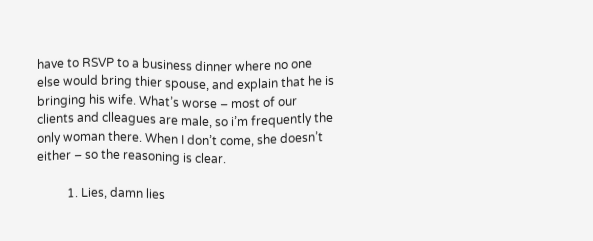have to RSVP to a business dinner where no one else would bring thier spouse, and explain that he is bringing his wife. What’s worse – most of our clients and clleagues are male, so i’m frequently the only woman there. When I don’t come, she doesn’t either – so the reasoning is clear.

          1. Lies, damn lies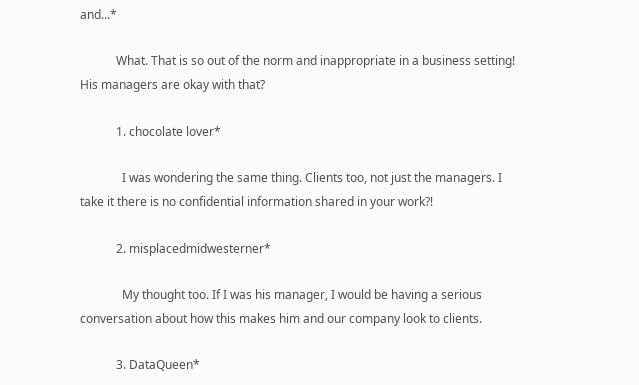and...*

            What. That is so out of the norm and inappropriate in a business setting! His managers are okay with that?

            1. chocolate lover*

              I was wondering the same thing. Clients too, not just the managers. I take it there is no confidential information shared in your work?!

            2. misplacedmidwesterner*

              My thought too. If I was his manager, I would be having a serious conversation about how this makes him and our company look to clients.

            3. DataQueen*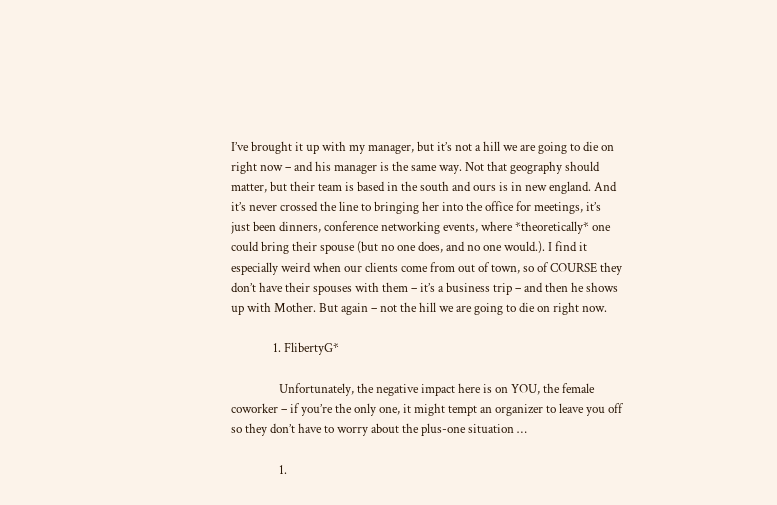I’ve brought it up with my manager, but it’s not a hill we are going to die on right now – and his manager is the same way. Not that geography should matter, but their team is based in the south and ours is in new england. And it’s never crossed the line to bringing her into the office for meetings, it’s just been dinners, conference networking events, where *theoretically* one could bring their spouse (but no one does, and no one would.). I find it especially weird when our clients come from out of town, so of COURSE they don’t have their spouses with them – it’s a business trip – and then he shows up with Mother. But again – not the hill we are going to die on right now.

              1. FlibertyG*

                Unfortunately, the negative impact here is on YOU, the female coworker – if you’re the only one, it might tempt an organizer to leave you off so they don’t have to worry about the plus-one situation …

                1.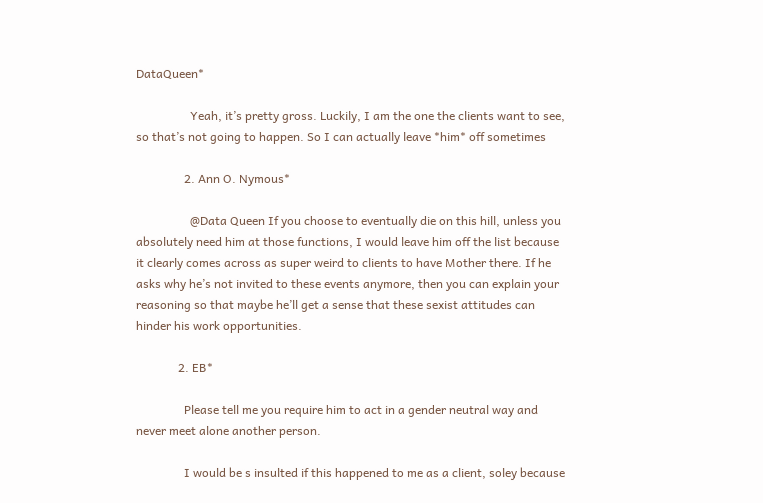DataQueen*

                  Yeah, it’s pretty gross. Luckily, I am the one the clients want to see, so that’s not going to happen. So I can actually leave *him* off sometimes

                2. Ann O. Nymous*

                  @Data Queen If you choose to eventually die on this hill, unless you absolutely need him at those functions, I would leave him off the list because it clearly comes across as super weird to clients to have Mother there. If he asks why he’s not invited to these events anymore, then you can explain your reasoning so that maybe he’ll get a sense that these sexist attitudes can hinder his work opportunities.

              2. EB*

                Please tell me you require him to act in a gender neutral way and never meet alone another person.

                I would be s insulted if this happened to me as a client, soley because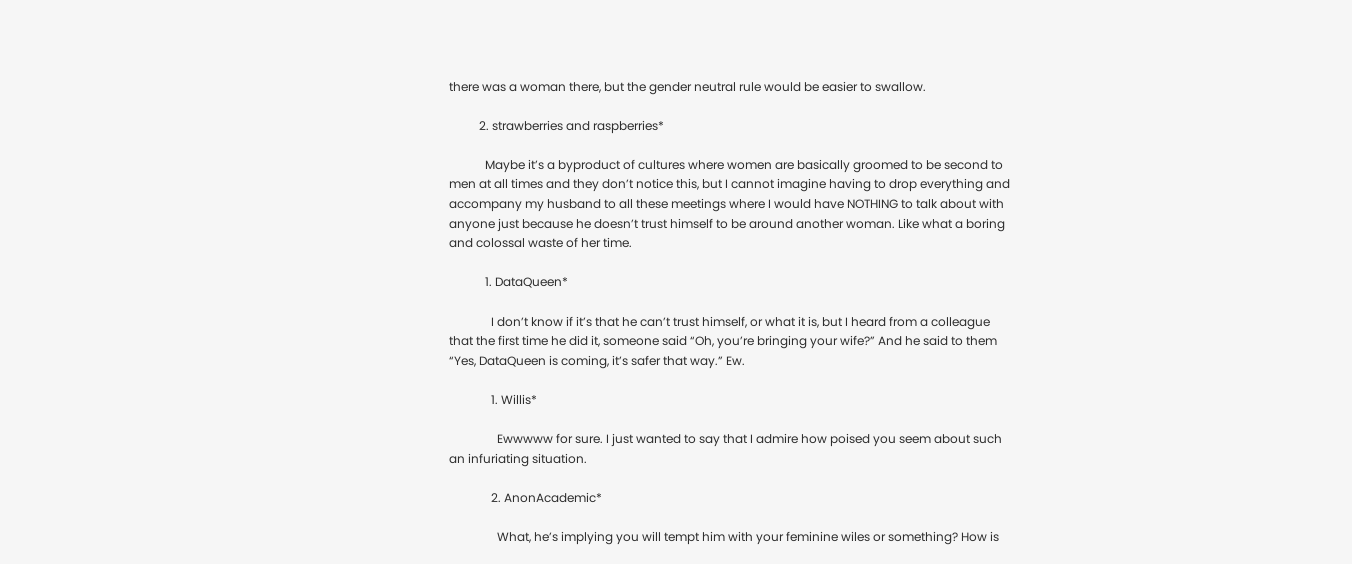there was a woman there, but the gender neutral rule would be easier to swallow.

          2. strawberries and raspberries*

            Maybe it’s a byproduct of cultures where women are basically groomed to be second to men at all times and they don’t notice this, but I cannot imagine having to drop everything and accompany my husband to all these meetings where I would have NOTHING to talk about with anyone just because he doesn’t trust himself to be around another woman. Like what a boring and colossal waste of her time.

            1. DataQueen*

              I don’t know if it’s that he can’t trust himself, or what it is, but I heard from a colleague that the first time he did it, someone said “Oh, you’re bringing your wife?” And he said to them “Yes, DataQueen is coming, it’s safer that way.” Ew.

              1. Willis*

                Ewwwww for sure. I just wanted to say that I admire how poised you seem about such an infuriating situation.

              2. AnonAcademic*

                What, he’s implying you will tempt him with your feminine wiles or something? How is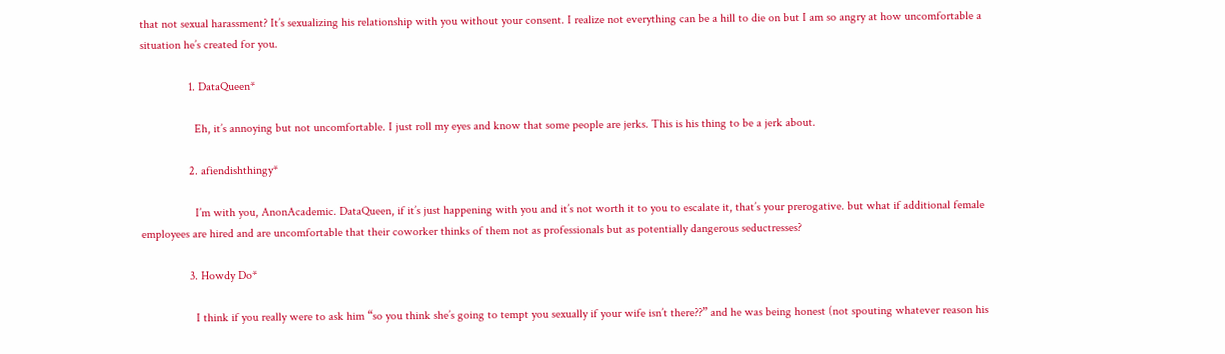that not sexual harassment? It’s sexualizing his relationship with you without your consent. I realize not everything can be a hill to die on but I am so angry at how uncomfortable a situation he’s created for you.

                1. DataQueen*

                  Eh, it’s annoying but not uncomfortable. I just roll my eyes and know that some people are jerks. This is his thing to be a jerk about.

                2. afiendishthingy*

                  I’m with you, AnonAcademic. DataQueen, if it’s just happening with you and it’s not worth it to you to escalate it, that’s your prerogative. but what if additional female employees are hired and are uncomfortable that their coworker thinks of them not as professionals but as potentially dangerous seductresses?

                3. Howdy Do*

                  I think if you really were to ask him “so you think she’s going to tempt you sexually if your wife isn’t there??” and he was being honest (not spouting whatever reason his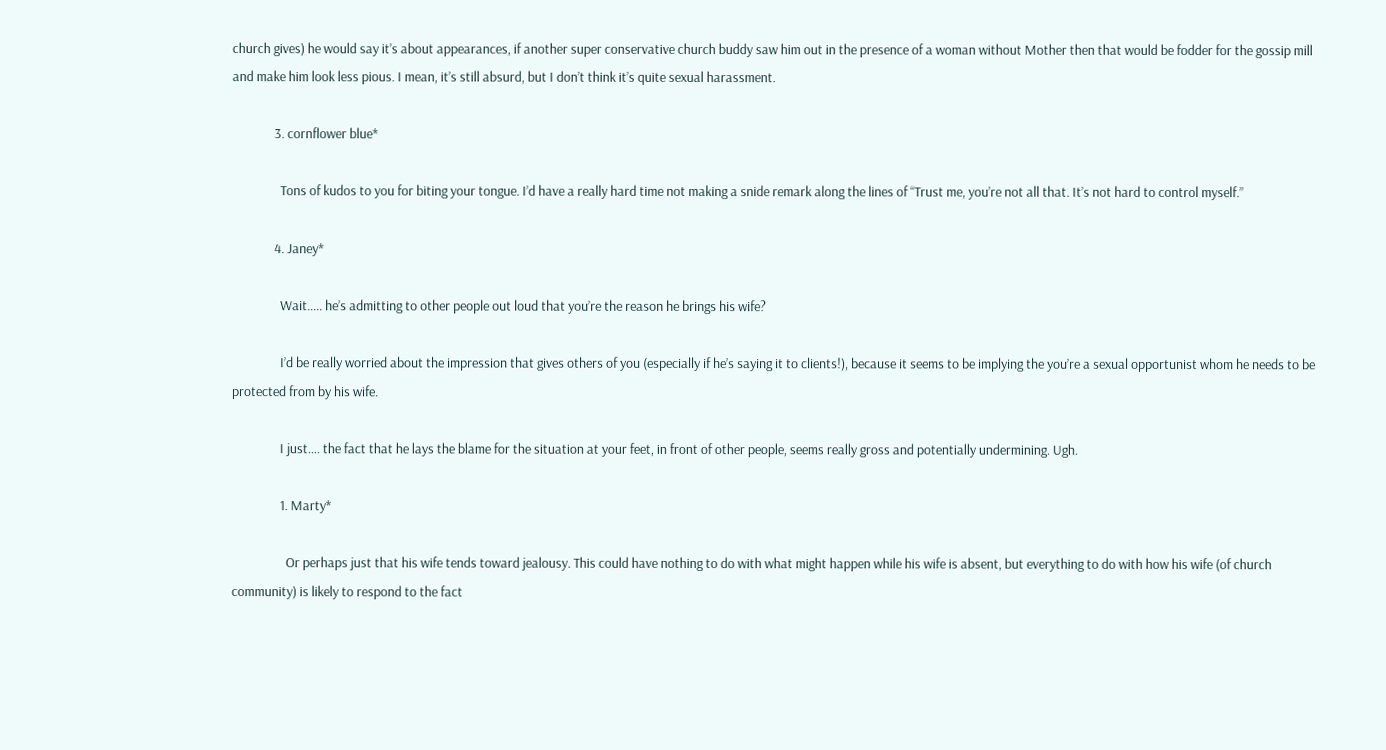church gives) he would say it’s about appearances, if another super conservative church buddy saw him out in the presence of a woman without Mother then that would be fodder for the gossip mill and make him look less pious. I mean, it’s still absurd, but I don’t think it’s quite sexual harassment.

              3. cornflower blue*

                Tons of kudos to you for biting your tongue. I’d have a really hard time not making a snide remark along the lines of “Trust me, you’re not all that. It’s not hard to control myself.”

              4. Janey*

                Wait….. he’s admitting to other people out loud that you’re the reason he brings his wife?

                I’d be really worried about the impression that gives others of you (especially if he’s saying it to clients!), because it seems to be implying the you’re a sexual opportunist whom he needs to be protected from by his wife.

                I just…. the fact that he lays the blame for the situation at your feet, in front of other people, seems really gross and potentially undermining. Ugh.

                1. Marty*

                  Or perhaps just that his wife tends toward jealousy. This could have nothing to do with what might happen while his wife is absent, but everything to do with how his wife (of church community) is likely to respond to the fact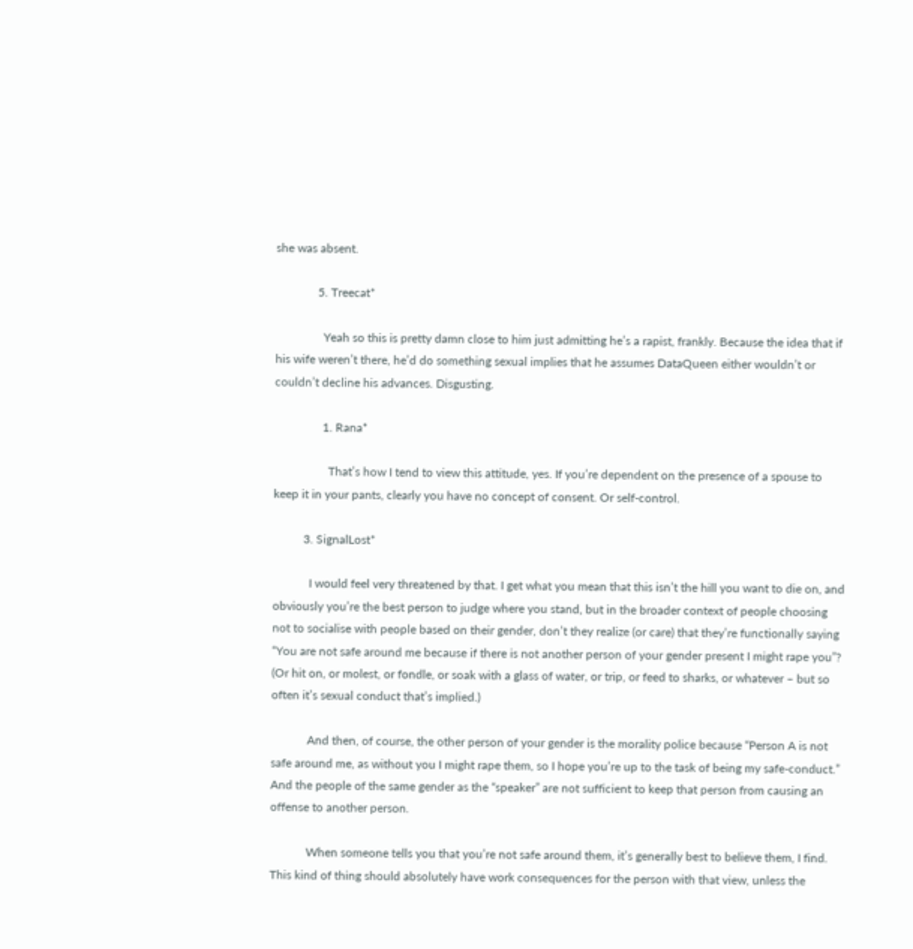she was absent.

              5. Treecat*

                Yeah so this is pretty damn close to him just admitting he’s a rapist, frankly. Because the idea that if his wife weren’t there, he’d do something sexual implies that he assumes DataQueen either wouldn’t or couldn’t decline his advances. Disgusting.

                1. Rana*

                  That’s how I tend to view this attitude, yes. If you’re dependent on the presence of a spouse to keep it in your pants, clearly you have no concept of consent. Or self-control.

          3. SignalLost*

            I would feel very threatened by that. I get what you mean that this isn’t the hill you want to die on, and obviously you’re the best person to judge where you stand, but in the broader context of people choosing not to socialise with people based on their gender, don’t they realize (or care) that they’re functionally saying “You are not safe around me because if there is not another person of your gender present I might rape you”? (Or hit on, or molest, or fondle, or soak with a glass of water, or trip, or feed to sharks, or whatever – but so often it’s sexual conduct that’s implied.)

            And then, of course, the other person of your gender is the morality police because “Person A is not safe around me, as without you I might rape them, so I hope you’re up to the task of being my safe-conduct.” And the people of the same gender as the “speaker” are not sufficient to keep that person from causing an offense to another person.

            When someone tells you that you’re not safe around them, it’s generally best to believe them, I find. This kind of thing should absolutely have work consequences for the person with that view, unless the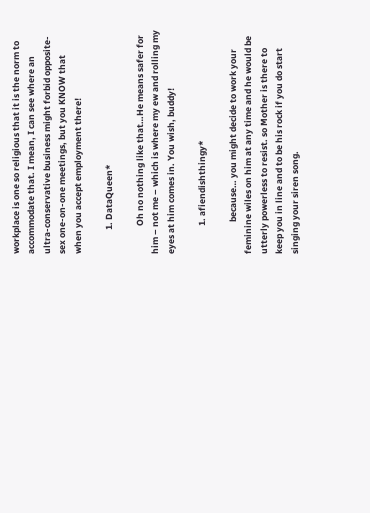workplace is one so religious that it is the norm to accommodate that. I mean, I can see where an ultra-conservative business might forbid opposite-sex one-on-one meetings, but you KNOW that when you accept employment there!

            1. DataQueen*

              Oh no nothing like that…He means safer for him – not me – which is where my ew and rolling my eyes at him comes in. You wish, buddy!

              1. afiendishthingy*

                because… you might decide to work your feminine wiles on him at any time and he would be utterly powerless to resist. so Mother is there to keep you in line and to be his rock if you do start singing your siren song.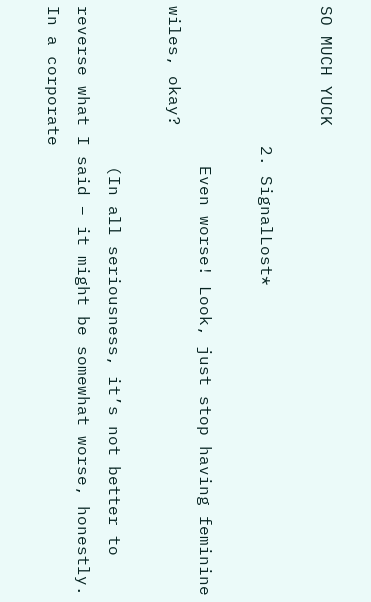SO MUCH YUCK

              2. SignalLost*

                Even worse! Look, just stop having feminine wiles, okay?

                (In all seriousness, it’s not better to reverse what I said – it might be somewhat worse, honestly. In a corporate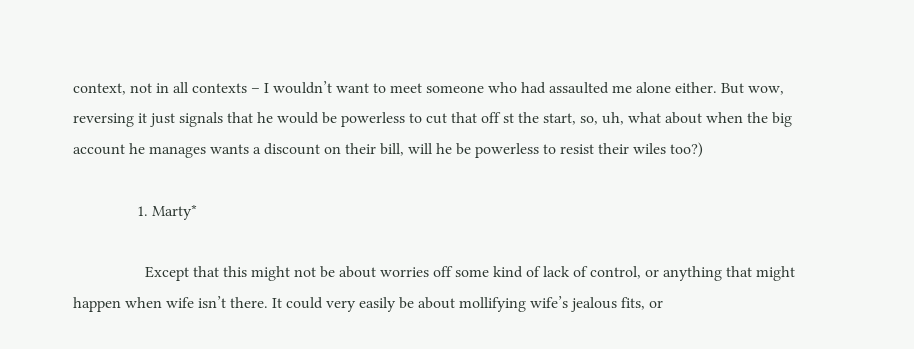context, not in all contexts – I wouldn’t want to meet someone who had assaulted me alone either. But wow, reversing it just signals that he would be powerless to cut that off st the start, so, uh, what about when the big account he manages wants a discount on their bill, will he be powerless to resist their wiles too?)

                1. Marty*

                  Except that this might not be about worries off some kind of lack of control, or anything that might happen when wife isn’t there. It could very easily be about mollifying wife’s jealous fits, or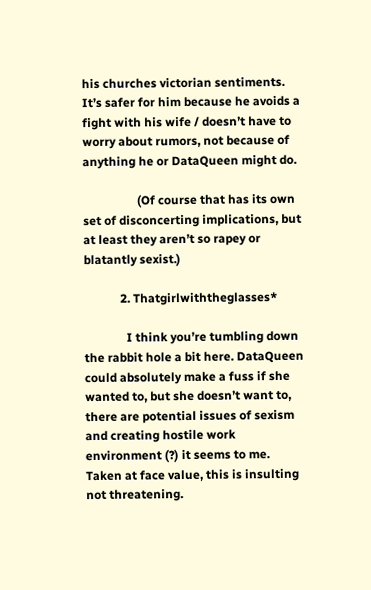his churches victorian sentiments. It’s safer for him because he avoids a fight with his wife / doesn’t have to worry about rumors, not because of anything he or DataQueen might do.

                  (Of course that has its own set of disconcerting implications, but at least they aren’t so rapey or blatantly sexist.)

            2. Thatgirlwiththeglasses*

              I think you’re tumbling down the rabbit hole a bit here. DataQueen could absolutely make a fuss if she wanted to, but she doesn’t want to, there are potential issues of sexism and creating hostile work environment (?) it seems to me. Taken at face value, this is insulting not threatening.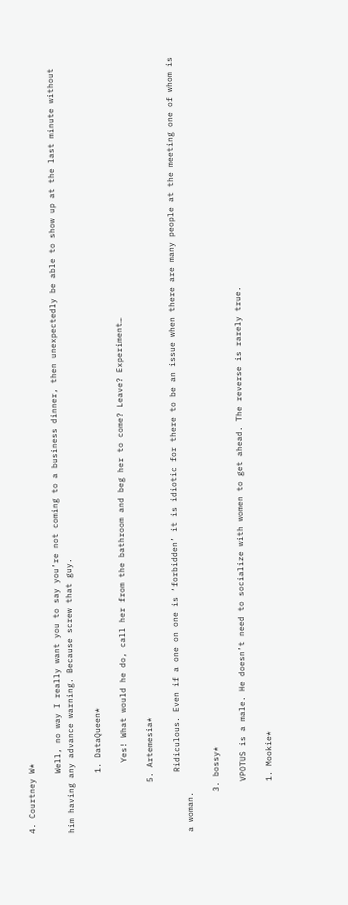4. Courtney W*

            Well, no way I really want you to say you’re not coming to a business dinner, then unexpectedly be able to show up at the last minute without him having any advance warning. Because screw that guy.

            1. DataQueen*

              Yes! What would he do, call her from the bathroom and beg her to come? Leave? Experiment…

          5. Artemesia*

            Ridiculous. Even if a one on one is ‘forbidden’ it is idiotic for there to be an issue when there are many people at the meeting one of whom is a woman.

        3. bossy*

          VPOTUS is a male. He doesn’t need to socialize with women to get ahead. The reverse is rarely true.

          1. Mookie*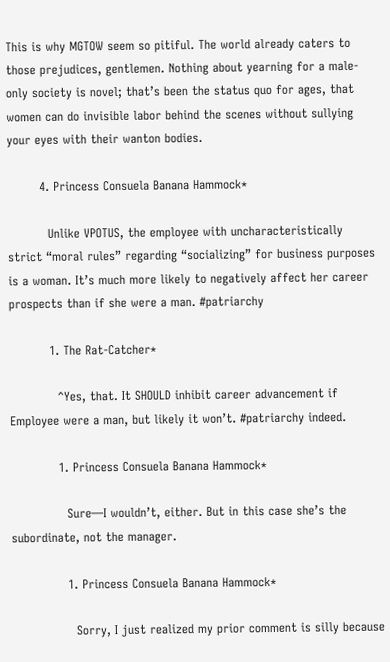This is why MGTOW seem so pitiful. The world already caters to those prejudices, gentlemen. Nothing about yearning for a male-only society is novel; that’s been the status quo for ages, that women can do invisible labor behind the scenes without sullying your eyes with their wanton bodies.

        4. Princess Consuela Banana Hammock*

          Unlike VPOTUS, the employee with uncharacteristically strict “moral rules” regarding “socializing” for business purposes is a woman. It’s much more likely to negatively affect her career prospects than if she were a man. #patriarchy

          1. The Rat-Catcher*

            ^Yes, that. It SHOULD inhibit career advancement if Employee were a man, but likely it won’t. #patriarchy indeed.

            1. Princess Consuela Banana Hammock*

              Sure—I wouldn’t, either. But in this case she’s the subordinate, not the manager.

              1. Princess Consuela Banana Hammock*

                Sorry, I just realized my prior comment is silly because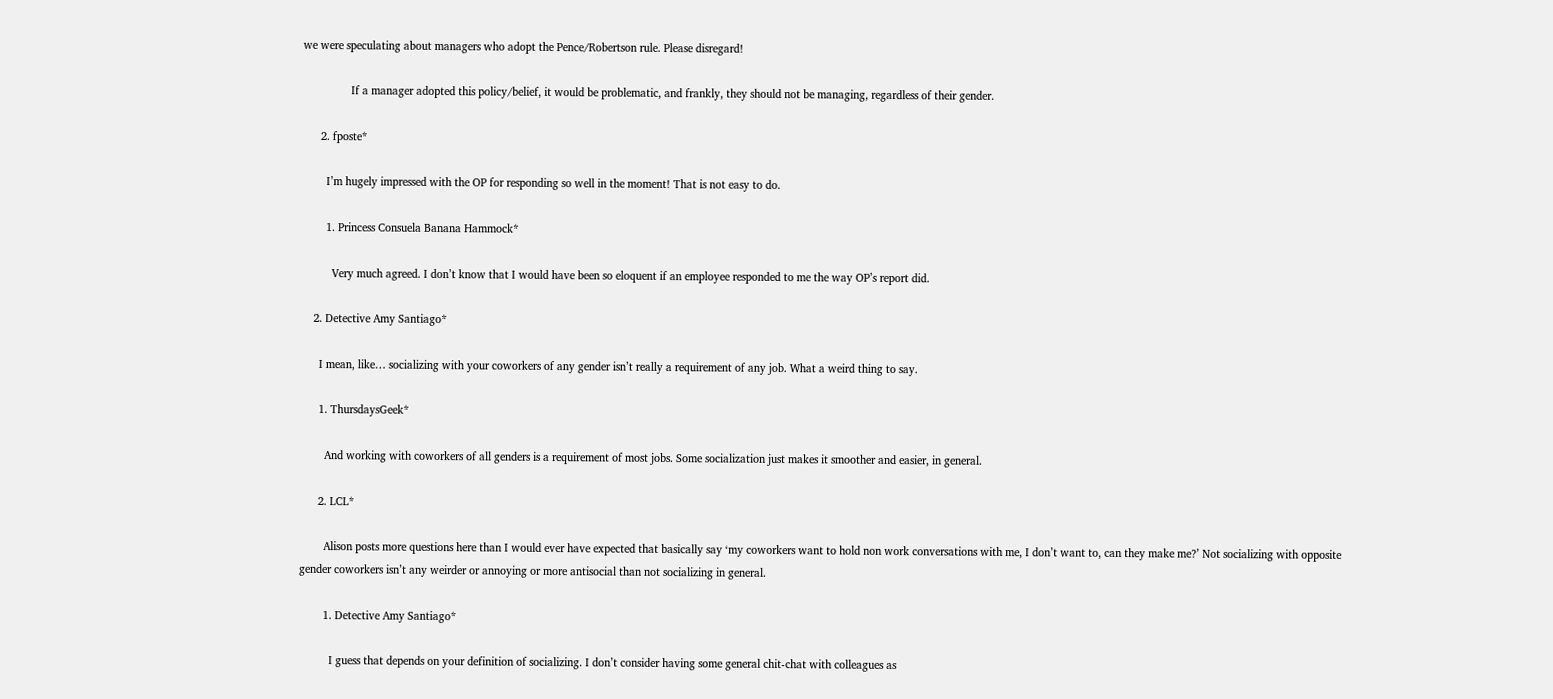we were speculating about managers who adopt the Pence/Robertson rule. Please disregard!

                If a manager adopted this policy/belief, it would be problematic, and frankly, they should not be managing, regardless of their gender.

      2. fposte*

        I’m hugely impressed with the OP for responding so well in the moment! That is not easy to do.

        1. Princess Consuela Banana Hammock*

          Very much agreed. I don’t know that I would have been so eloquent if an employee responded to me the way OP’s report did.

    2. Detective Amy Santiago*

      I mean, like… socializing with your coworkers of any gender isn’t really a requirement of any job. What a weird thing to say.

      1. ThursdaysGeek*

        And working with coworkers of all genders is a requirement of most jobs. Some socialization just makes it smoother and easier, in general.

      2. LCL*

        Alison posts more questions here than I would ever have expected that basically say ‘my coworkers want to hold non work conversations with me, I don’t want to, can they make me?’ Not socializing with opposite gender coworkers isn’t any weirder or annoying or more antisocial than not socializing in general.

        1. Detective Amy Santiago*

          I guess that depends on your definition of socializing. I don’t consider having some general chit-chat with colleagues as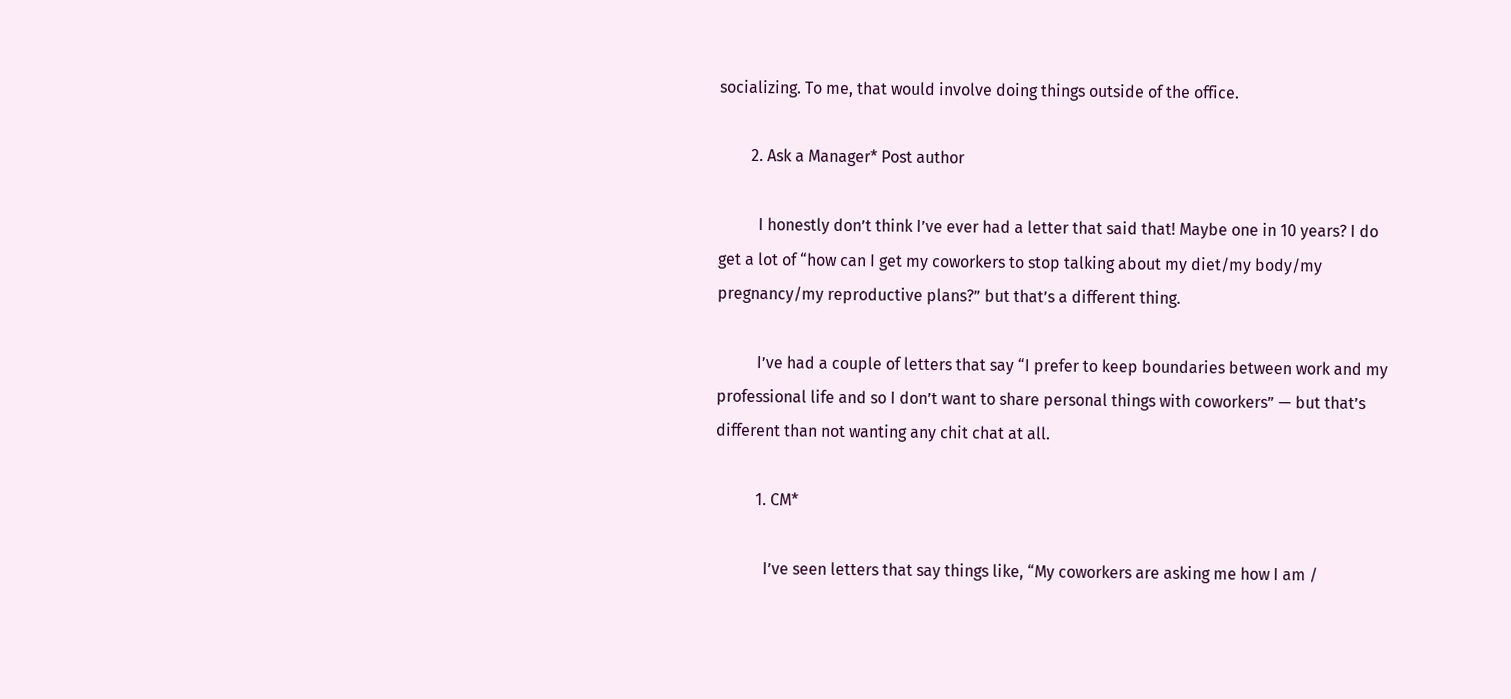socializing. To me, that would involve doing things outside of the office.

        2. Ask a Manager* Post author

          I honestly don’t think I’ve ever had a letter that said that! Maybe one in 10 years? I do get a lot of “how can I get my coworkers to stop talking about my diet/my body/my pregnancy/my reproductive plans?” but that’s a different thing.

          I’ve had a couple of letters that say “I prefer to keep boundaries between work and my professional life and so I don’t want to share personal things with coworkers” — but that’s different than not wanting any chit chat at all.

          1. CM*

            I’ve seen letters that say things like, “My coworkers are asking me how I am /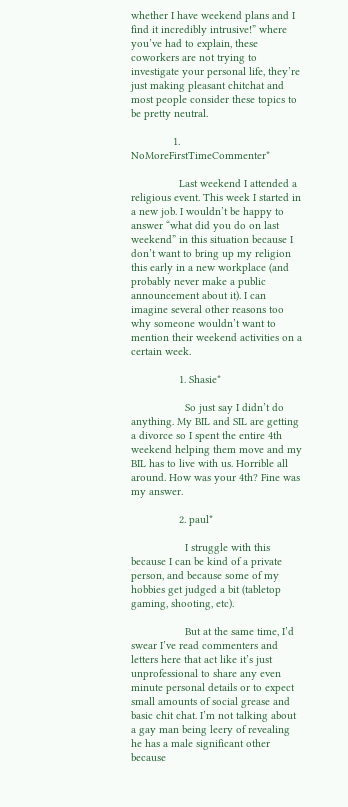whether I have weekend plans and I find it incredibly intrusive!” where you’ve had to explain, these coworkers are not trying to investigate your personal life, they’re just making pleasant chitchat and most people consider these topics to be pretty neutral.

              1. NoMoreFirstTimeCommenter*

                Last weekend I attended a religious event. This week I started in a new job. I wouldn’t be happy to answer “what did you do on last weekend” in this situation because I don’t want to bring up my religion this early in a new workplace (and probably never make a public announcement about it). I can imagine several other reasons too why someone wouldn’t want to mention their weekend activities on a certain week.

                1. Shasie*

                  So just say I didn’t do anything. My BIL and SIL are getting a divorce so I spent the entire 4th weekend helping them move and my BIL has to live with us. Horrible all around. How was your 4th? Fine was my answer.

                2. paul*

                  I struggle with this because I can be kind of a private person, and because some of my hobbies get judged a bit (tabletop gaming, shooting, etc).

                  But at the same time, I’d swear I’ve read commenters and letters here that act like it’s just unprofessional to share any even minute personal details or to expect small amounts of social grease and basic chit chat. I’m not talking about a gay man being leery of revealing he has a male significant other because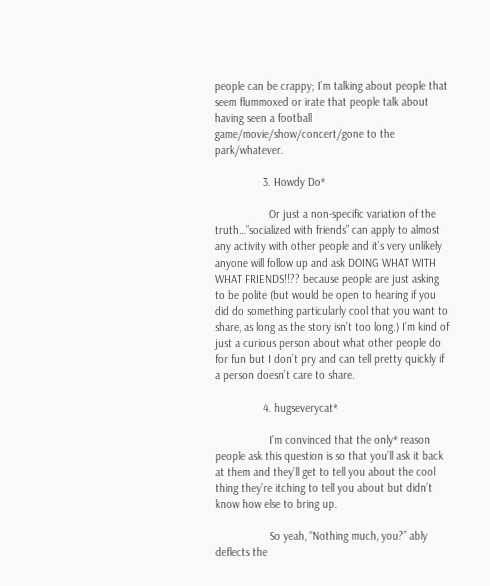people can be crappy; I’m talking about people that seem flummoxed or irate that people talk about having seen a football game/movie/show/concert/gone to the park/whatever.

                3. Howdy Do*

                  Or just a non-specific variation of the truth…”socialized with friends” can apply to almost any activity with other people and it’s very unlikely anyone will follow up and ask DOING WHAT WITH WHAT FRIENDS!!?? because people are just asking to be polite (but would be open to hearing if you did do something particularly cool that you want to share, as long as the story isn’t too long.) I’m kind of just a curious person about what other people do for fun but I don’t pry and can tell pretty quickly if a person doesn’t care to share.

                4. hugseverycat*

                  I’m convinced that the only* reason people ask this question is so that you’ll ask it back at them and they’ll get to tell you about the cool thing they’re itching to tell you about but didn’t know how else to bring up.

                  So yeah, “Nothing much, you?” ably deflects the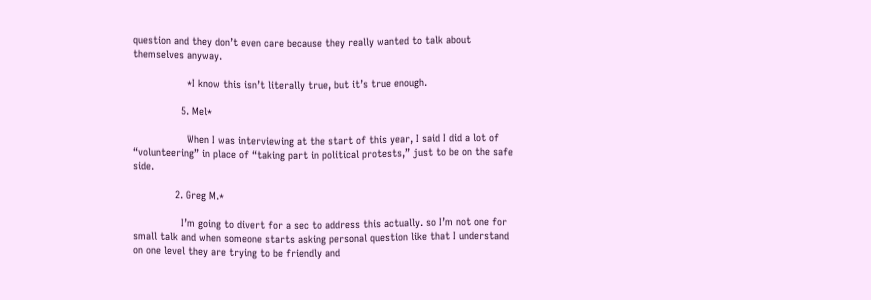question and they don’t even care because they really wanted to talk about themselves anyway.

                  *I know this isn’t literally true, but it’s true enough.

                5. Mel*

                  When I was interviewing at the start of this year, I said I did a lot of “volunteering” in place of “taking part in political protests,” just to be on the safe side.

              2. Greg M.*

                I’m going to divert for a sec to address this actually. so I’m not one for small talk and when someone starts asking personal question like that I understand on one level they are trying to be friendly and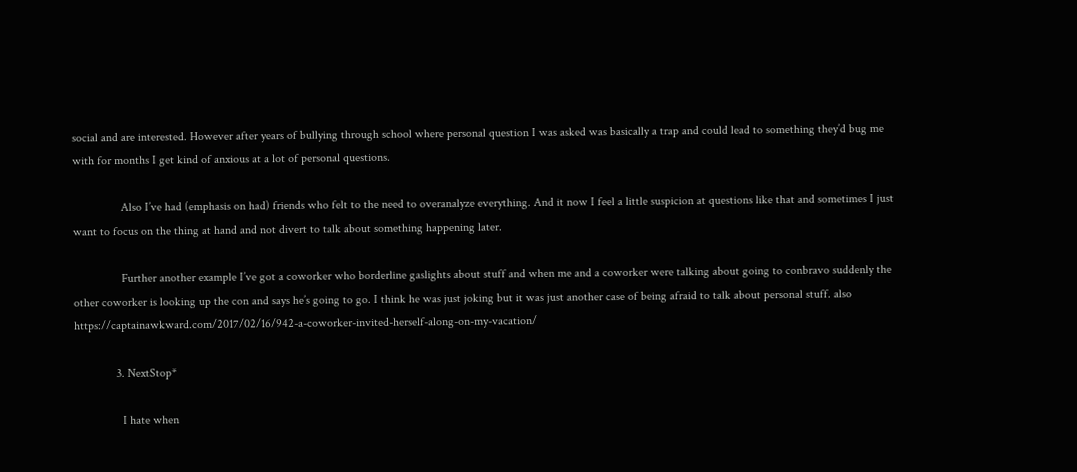social and are interested. However after years of bullying through school where personal question I was asked was basically a trap and could lead to something they’d bug me with for months I get kind of anxious at a lot of personal questions.

                Also I’ve had (emphasis on had) friends who felt to the need to overanalyze everything. And it now I feel a little suspicion at questions like that and sometimes I just want to focus on the thing at hand and not divert to talk about something happening later.

                Further another example I’ve got a coworker who borderline gaslights about stuff and when me and a coworker were talking about going to conbravo suddenly the other coworker is looking up the con and says he’s going to go. I think he was just joking but it was just another case of being afraid to talk about personal stuff. also https://captainawkward.com/2017/02/16/942-a-coworker-invited-herself-along-on-my-vacation/

              3. NextStop*

                I hate when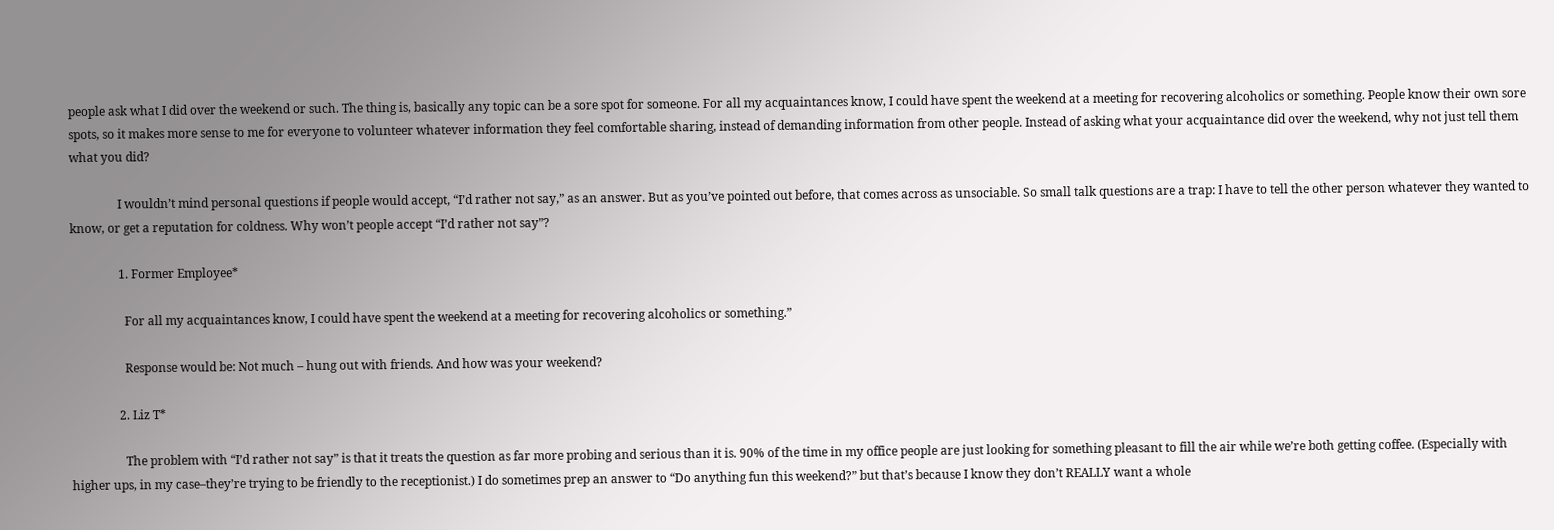people ask what I did over the weekend or such. The thing is, basically any topic can be a sore spot for someone. For all my acquaintances know, I could have spent the weekend at a meeting for recovering alcoholics or something. People know their own sore spots, so it makes more sense to me for everyone to volunteer whatever information they feel comfortable sharing, instead of demanding information from other people. Instead of asking what your acquaintance did over the weekend, why not just tell them what you did?

                I wouldn’t mind personal questions if people would accept, “I’d rather not say,” as an answer. But as you’ve pointed out before, that comes across as unsociable. So small talk questions are a trap: I have to tell the other person whatever they wanted to know, or get a reputation for coldness. Why won’t people accept “I’d rather not say”?

                1. Former Employee*

                  For all my acquaintances know, I could have spent the weekend at a meeting for recovering alcoholics or something.”

                  Response would be: Not much – hung out with friends. And how was your weekend?

                2. Liz T*

                  The problem with “I’d rather not say” is that it treats the question as far more probing and serious than it is. 90% of the time in my office people are just looking for something pleasant to fill the air while we’re both getting coffee. (Especially with higher ups, in my case–they’re trying to be friendly to the receptionist.) I do sometimes prep an answer to “Do anything fun this weekend?” but that’s because I know they don’t REALLY want a whole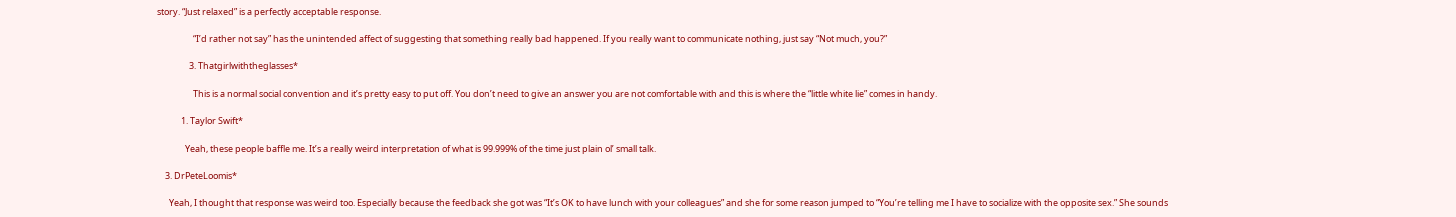story. “Just relaxed” is a perfectly acceptable response.

                  “I’d rather not say” has the unintended affect of suggesting that something really bad happened. If you really want to communicate nothing, just say “Not much, you?”

                3. Thatgirlwiththeglasses*

                  This is a normal social convention and it’s pretty easy to put off. You don’t need to give an answer you are not comfortable with and this is where the “little white lie” comes in handy.

            1. Taylor Swift*

              Yeah, these people baffle me. It’s a really weird interpretation of what is 99.999% of the time just plain ol’ small talk.

    3. DrPeteLoomis*

      Yeah, I thought that response was weird too. Especially because the feedback she got was “It’s OK to have lunch with your colleagues” and she for some reason jumped to “You’re telling me I have to socialize with the opposite sex.” She sounds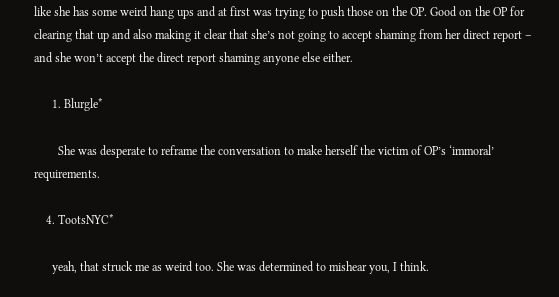like she has some weird hang ups and at first was trying to push those on the OP. Good on the OP for clearing that up and also making it clear that she’s not going to accept shaming from her direct report – and she won’t accept the direct report shaming anyone else either.

      1. Blurgle*

        She was desperate to reframe the conversation to make herself the victim of OP’s ‘immoral’ requirements.

    4. TootsNYC*

      yeah, that struck me as weird too. She was determined to mishear you, I think.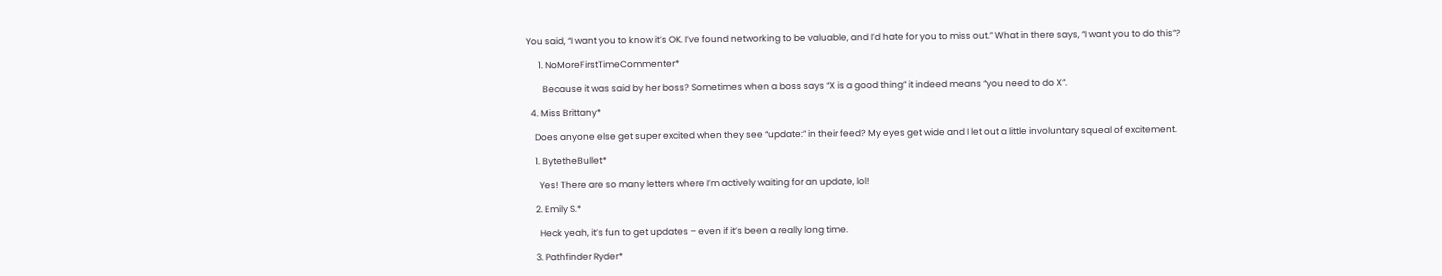You said, “I want you to know it’s OK. I’ve found networking to be valuable, and I’d hate for you to miss out.” What in there says, “I want you to do this”?

      1. NoMoreFirstTimeCommenter*

        Because it was said by her boss? Sometimes when a boss says “X is a good thing” it indeed means “you need to do X”.

  4. Miss Brittany*

    Does anyone else get super excited when they see “update:” in their feed? My eyes get wide and I let out a little involuntary squeal of excitement.

    1. BytetheBullet*

      Yes! There are so many letters where I’m actively waiting for an update, lol!

    2. Emily S.*

      Heck yeah, it’s fun to get updates – even if it’s been a really long time.

    3. Pathfinder Ryder*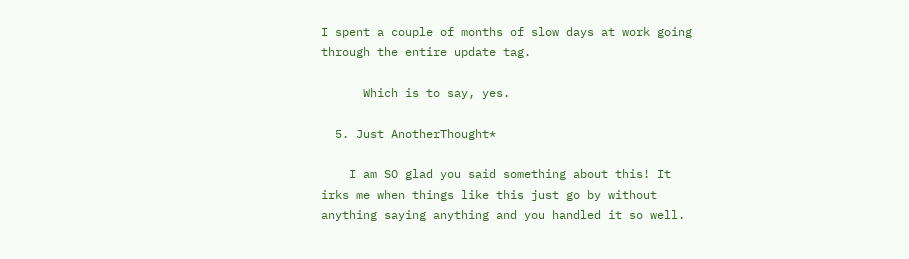I spent a couple of months of slow days at work going through the entire update tag.

      Which is to say, yes.

  5. Just AnotherThought*

    I am SO glad you said something about this! It irks me when things like this just go by without anything saying anything and you handled it so well.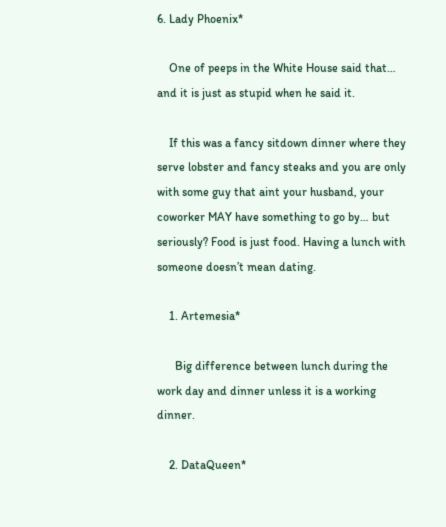6. Lady Phoenix*

    One of peeps in the White House said that… and it is just as stupid when he said it.

    If this was a fancy sitdown dinner where they serve lobster and fancy steaks and you are only with some guy that aint your husband, your coworker MAY have something to go by… but seriously? Food is just food. Having a lunch with someone doesn’t mean dating.

    1. Artemesia*

      Big difference between lunch during the work day and dinner unless it is a working dinner.

    2. DataQueen*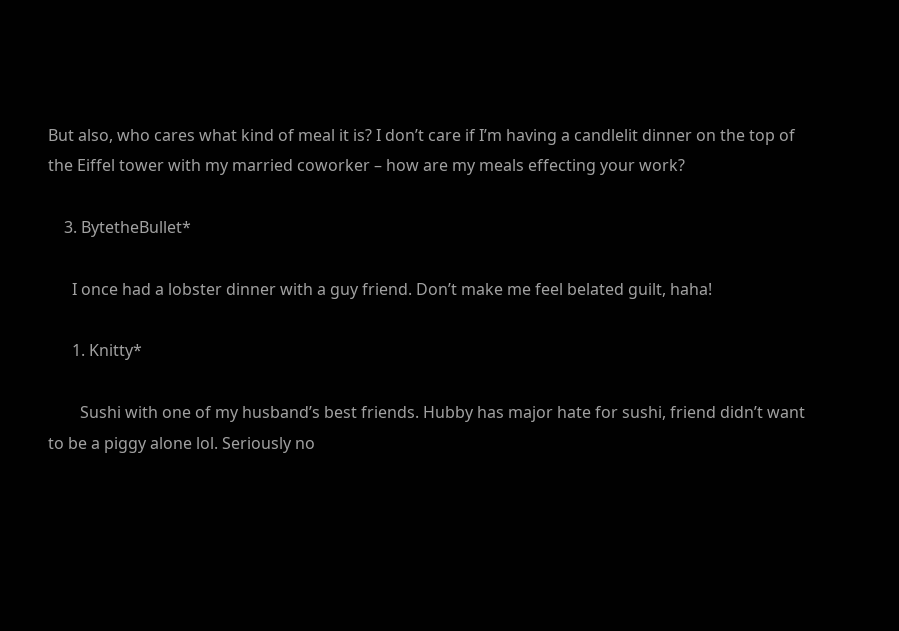But also, who cares what kind of meal it is? I don’t care if I’m having a candlelit dinner on the top of the Eiffel tower with my married coworker – how are my meals effecting your work?

    3. BytetheBullet*

      I once had a lobster dinner with a guy friend. Don’t make me feel belated guilt, haha!

      1. Knitty*

        Sushi with one of my husband’s best friends. Hubby has major hate for sushi, friend didn’t want to be a piggy alone lol. Seriously no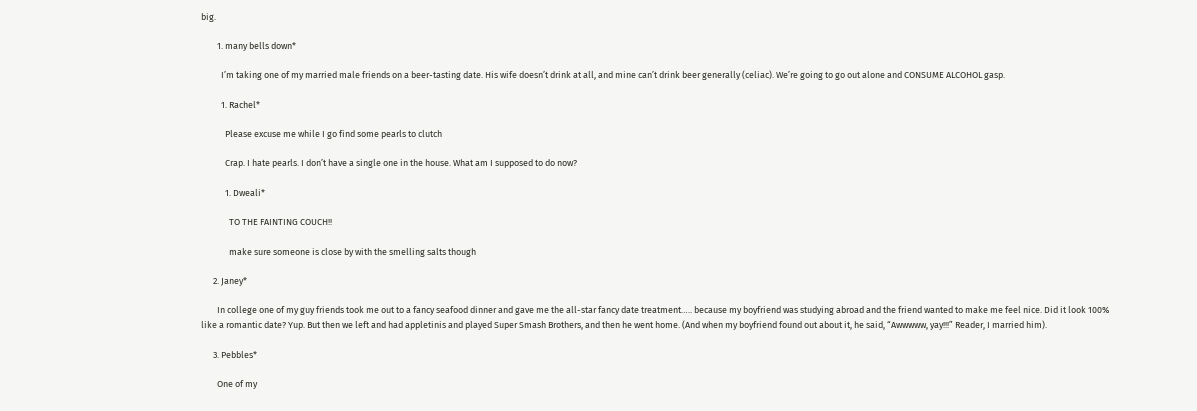big.

        1. many bells down*

          I’m taking one of my married male friends on a beer-tasting date. His wife doesn’t drink at all, and mine can’t drink beer generally (celiac). We’re going to go out alone and CONSUME ALCOHOL gasp.

          1. Rachel*

            Please excuse me while I go find some pearls to clutch

            Crap. I hate pearls. I don’t have a single one in the house. What am I supposed to do now?

            1. Dweali*

              TO THE FAINTING COUCH!!

              make sure someone is close by with the smelling salts though

      2. Janey*

        In college one of my guy friends took me out to a fancy seafood dinner and gave me the all-star fancy date treatment….. because my boyfriend was studying abroad and the friend wanted to make me feel nice. Did it look 100% like a romantic date? Yup. But then we left and had appletinis and played Super Smash Brothers, and then he went home. (And when my boyfriend found out about it, he said, “Awwwww, yay!!!” Reader, I married him).

      3. Pebbles*

        One of my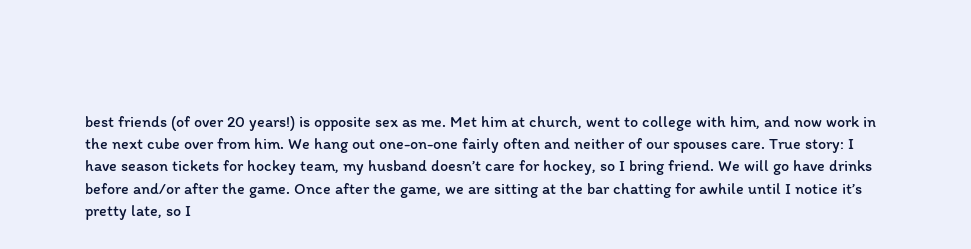best friends (of over 20 years!) is opposite sex as me. Met him at church, went to college with him, and now work in the next cube over from him. We hang out one-on-one fairly often and neither of our spouses care. True story: I have season tickets for hockey team, my husband doesn’t care for hockey, so I bring friend. We will go have drinks before and/or after the game. Once after the game, we are sitting at the bar chatting for awhile until I notice it’s pretty late, so I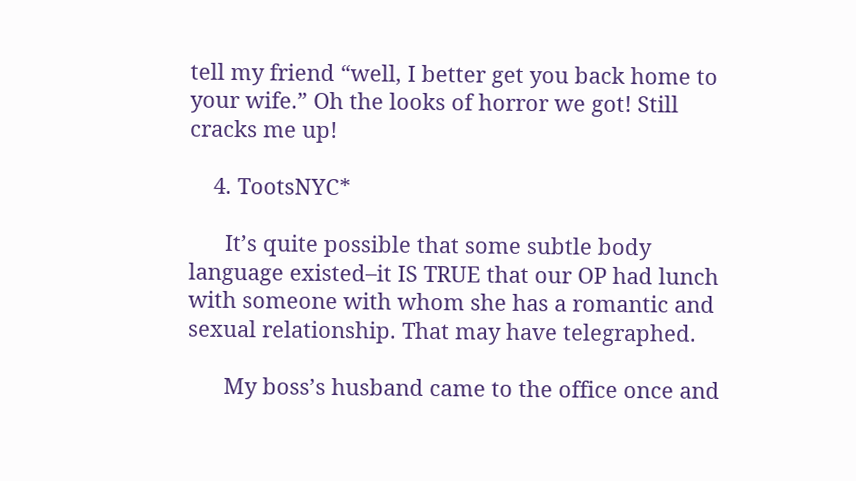tell my friend “well, I better get you back home to your wife.” Oh the looks of horror we got! Still cracks me up!

    4. TootsNYC*

      It’s quite possible that some subtle body language existed–it IS TRUE that our OP had lunch with someone with whom she has a romantic and sexual relationship. That may have telegraphed.

      My boss’s husband came to the office once and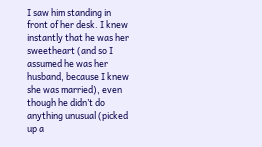I saw him standing in front of her desk. I knew instantly that he was her sweetheart (and so I assumed he was her husband, because I knew she was married), even though he didn’t do anything unusual (picked up a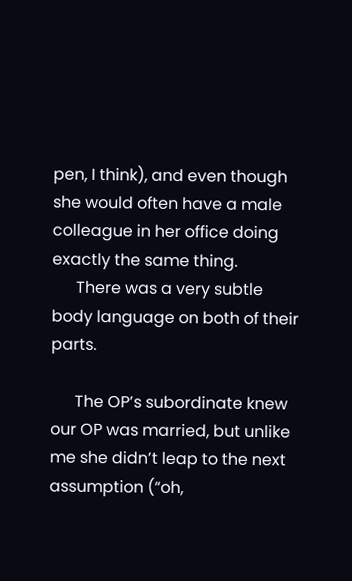pen, I think), and even though she would often have a male colleague in her office doing exactly the same thing.
      There was a very subtle body language on both of their parts.

      The OP’s subordinate knew our OP was married, but unlike me she didn’t leap to the next assumption (“oh,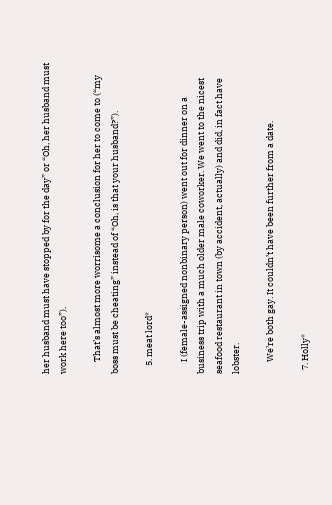her husband must have stopped by for the day” or “Oh, her husband must work here too”).

      That’s almost more worrisome a conclusion for her to come to (“my boss must be cheating” instead of “Oh, is that your husband?”).

    5. meat lord*

      I (female-assigned nonbinary person) went out for dinner on a business trip with a much older male coworker. We went to the nicest seafood restaurant in town (by accident, actually) and did, in fact have lobster.

      We’re both gay. It couldn’t have been further from a date.

  7. Holly*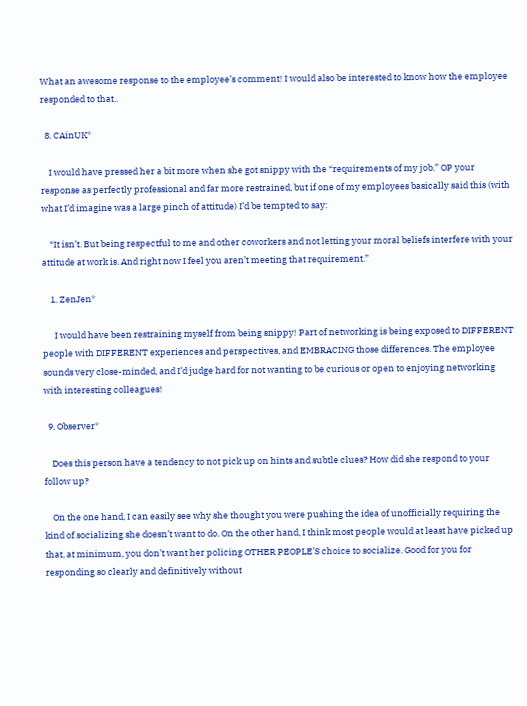What an awesome response to the employee’s comment! I would also be interested to know how the employee responded to that..

  8. CAinUK*

    I would have pressed her a bit more when she got snippy with the “requirements of my job.” OP your response as perfectly professional and far more restrained, but if one of my employees basically said this (with what I’d imagine was a large pinch of attitude) I’d be tempted to say:

    “It isn’t. But being respectful to me and other coworkers and not letting your moral beliefs interfere with your attitude at work is. And right now I feel you aren’t meeting that requirement.”

    1. ZenJen*

      I would have been restraining myself from being snippy! Part of networking is being exposed to DIFFERENT people with DIFFERENT experiences and perspectives, and EMBRACING those differences. The employee sounds very close-minded, and I’d judge hard for not wanting to be curious or open to enjoying networking with interesting colleagues!

  9. Observer*

    Does this person have a tendency to not pick up on hints and subtle clues? How did she respond to your follow up?

    On the one hand, I can easily see why she thought you were pushing the idea of unofficially requiring the kind of socializing she doesn’t want to do. On the other hand, I think most people would at least have picked up that, at minimum, you don’t want her policing OTHER PEOPLE’S choice to socialize. Good for you for responding so clearly and definitively without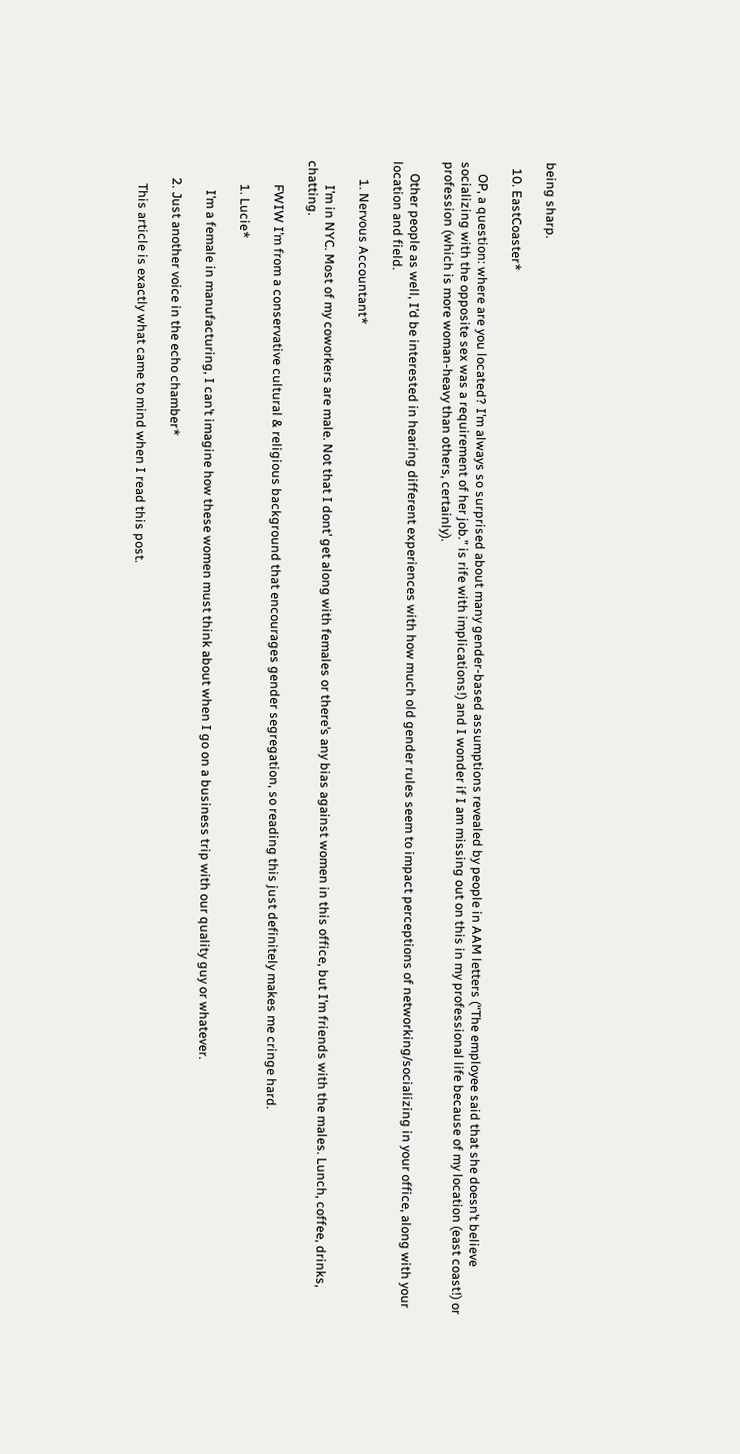being sharp.

  10. EastCoaster*

    OP, a question: where are you located? I’m always so surprised about many gender-based assumptions revealed by people in AAM letters (“The employee said that she doesn’t believe socializing with the opposite sex was a requirement of her job.” is rife with implications!) and I wonder if I am missing out on this in my professional life because of my location (east coast!) or profession (which is more woman-heavy than others, certainly).

    Other people as well, I’d be interested in hearing different experiences with how much old gender rules seem to impact perceptions of networking/socializing in your office, along with your location and field.

      1. Nervous Accountant*

        I’m in NYC. Most of my coworkers are male. Not that I dont’ get along with females or there’s any bias against women in this office, but I’m friends with the males. Lunch, coffee, drinks, chatting.

        FWIW I’m from a conservative cultural & religious background that encourages gender segregation, so reading this just definitely makes me cringe hard.

        1. Lucie*

          I’m a female in manufacturing, I can’t imagine how these women must think about when I go on a business trip with our quality guy or whatever.

      2. Just another voice in the echo chamber*

        This article is exactly what came to mind when I read this post.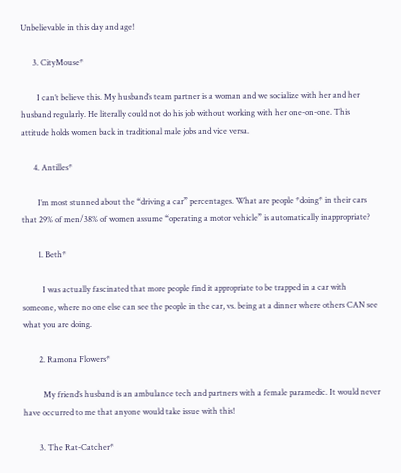Unbelievable in this day and age!

      3. CityMouse*

        I can’t believe this. My husband’s team partner is a woman and we socialize with her and her husband regularly. He literally could not do his job without working with her one-on-one. This attitude holds women back in traditional male jobs and vice versa.

      4. Antilles*

        I’m most stunned about the “driving a car” percentages. What are people *doing* in their cars that 29% of men/38% of women assume “operating a motor vehicle” is automatically inappropriate?

        1. Beth*

          I was actually fascinated that more people find it appropriate to be trapped in a car with someone, where no one else can see the people in the car, vs. being at a dinner where others CAN see what you are doing.

        2. Ramona Flowers*

          My friend’s husband is an ambulance tech and partners with a female paramedic. It would never have occurred to me that anyone would take issue with this!

        3. The Rat-Catcher*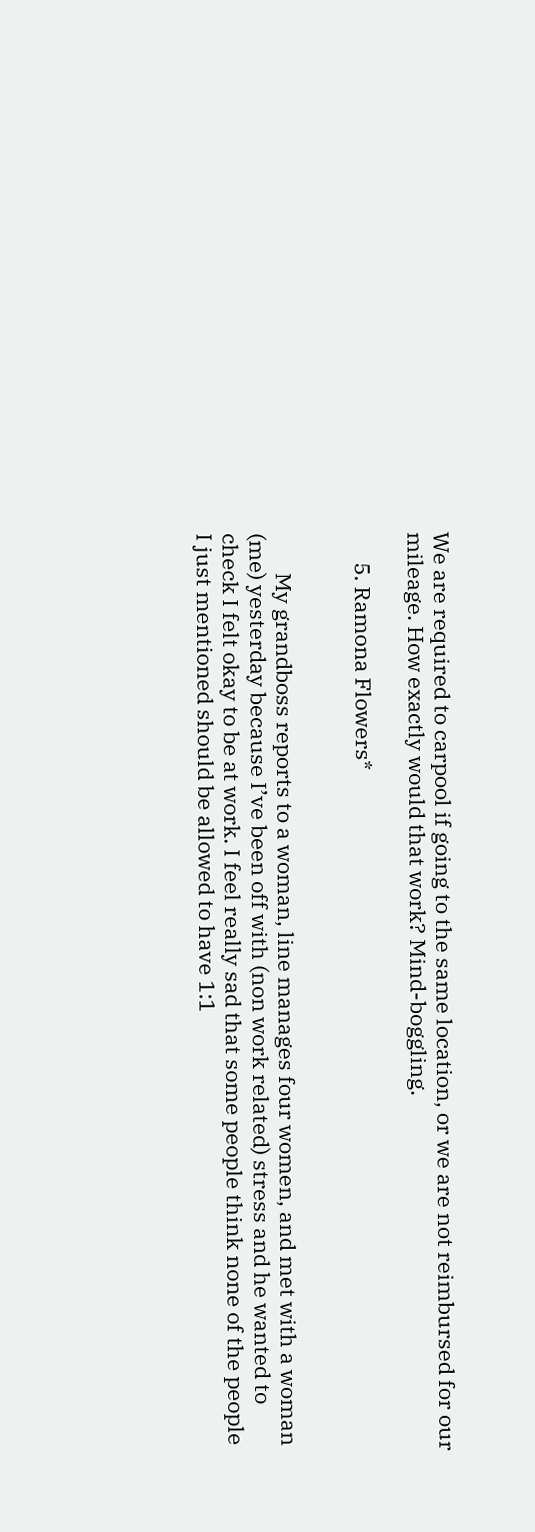We are required to carpool if going to the same location, or we are not reimbursed for our mileage. How exactly would that work? Mind-boggling.

      5. Ramona Flowers*


        My grandboss reports to a woman, line manages four women, and met with a woman (me) yesterday because I’ve been off with (non work related) stress and he wanted to check I felt okay to be at work. I feel really sad that some people think none of the people I just mentioned should be allowed to have 1:1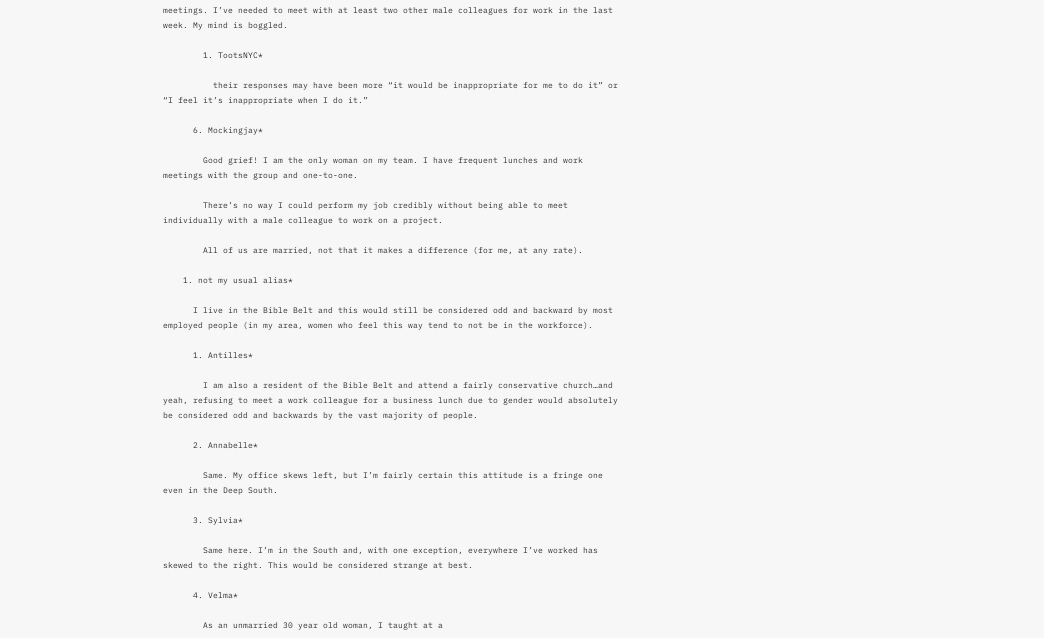meetings. I’ve needed to meet with at least two other male colleagues for work in the last week. My mind is boggled.

        1. TootsNYC*

          their responses may have been more “it would be inappropriate for me to do it” or “I feel it’s inappropriate when I do it.”

      6. Mockingjay*

        Good grief! I am the only woman on my team. I have frequent lunches and work meetings with the group and one-to-one.

        There’s no way I could perform my job credibly without being able to meet individually with a male colleague to work on a project.

        All of us are married, not that it makes a difference (for me, at any rate).

    1. not my usual alias*

      I live in the Bible Belt and this would still be considered odd and backward by most employed people (in my area, women who feel this way tend to not be in the workforce).

      1. Antilles*

        I am also a resident of the Bible Belt and attend a fairly conservative church…and yeah, refusing to meet a work colleague for a business lunch due to gender would absolutely be considered odd and backwards by the vast majority of people.

      2. Annabelle*

        Same. My office skews left, but I’m fairly certain this attitude is a fringe one even in the Deep South.

      3. Sylvia*

        Same here. I’m in the South and, with one exception, everywhere I’ve worked has skewed to the right. This would be considered strange at best.

      4. Velma*

        As an unmarried 30 year old woman, I taught at a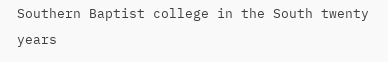Southern Baptist college in the South twenty years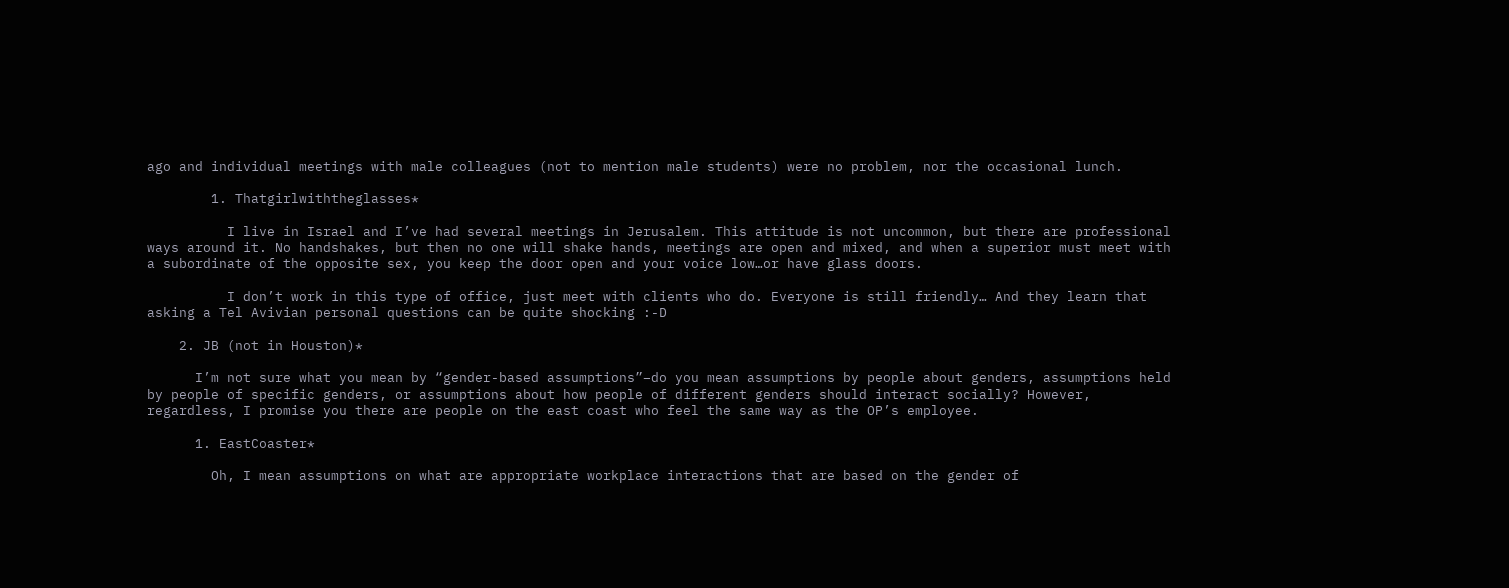ago and individual meetings with male colleagues (not to mention male students) were no problem, nor the occasional lunch.

        1. Thatgirlwiththeglasses*

          I live in Israel and I’ve had several meetings in Jerusalem. This attitude is not uncommon, but there are professional ways around it. No handshakes, but then no one will shake hands, meetings are open and mixed, and when a superior must meet with a subordinate of the opposite sex, you keep the door open and your voice low…or have glass doors.

          I don’t work in this type of office, just meet with clients who do. Everyone is still friendly… And they learn that asking a Tel Avivian personal questions can be quite shocking :-D

    2. JB (not in Houston)*

      I’m not sure what you mean by “gender-based assumptions”–do you mean assumptions by people about genders, assumptions held by people of specific genders, or assumptions about how people of different genders should interact socially? However, regardless, I promise you there are people on the east coast who feel the same way as the OP’s employee.

      1. EastCoaster*

        Oh, I mean assumptions on what are appropriate workplace interactions that are based on the gender of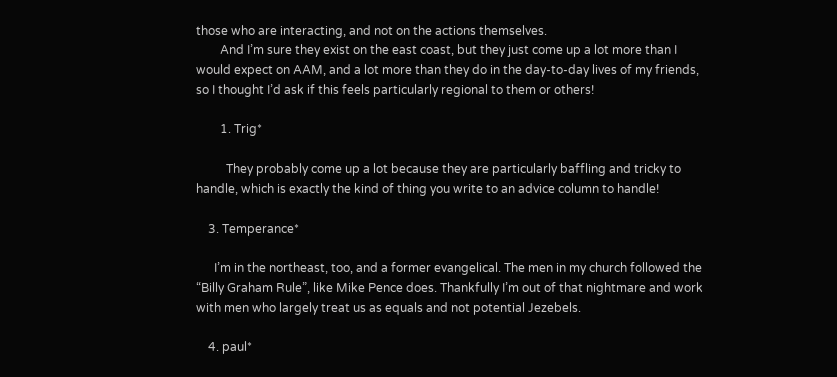those who are interacting, and not on the actions themselves.
        And I’m sure they exist on the east coast, but they just come up a lot more than I would expect on AAM, and a lot more than they do in the day-to-day lives of my friends, so I thought I’d ask if this feels particularly regional to them or others!

        1. Trig*

          They probably come up a lot because they are particularly baffling and tricky to handle, which is exactly the kind of thing you write to an advice column to handle!

    3. Temperance*

      I’m in the northeast, too, and a former evangelical. The men in my church followed the “Billy Graham Rule”, like Mike Pence does. Thankfully I’m out of that nightmare and work with men who largely treat us as equals and not potential Jezebels.

    4. paul*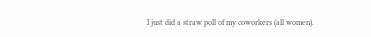I just did a straw poll of my coworkers (all women).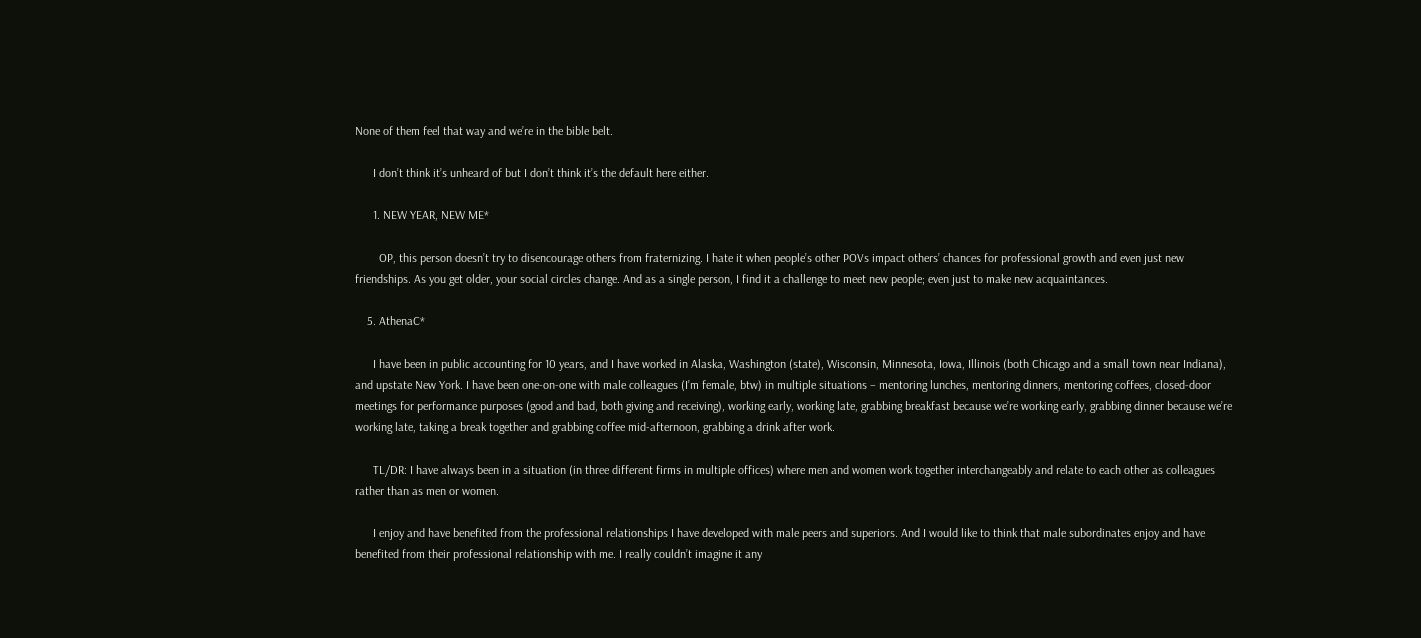None of them feel that way and we’re in the bible belt.

      I don’t think it’s unheard of but I don’t think it’s the default here either.

      1. NEW YEAR, NEW ME*

        OP, this person doesn’t try to disencourage others from fraternizing. I hate it when people’s other POVs impact others’ chances for professional growth and even just new friendships. As you get older, your social circles change. And as a single person, I find it a challenge to meet new people; even just to make new acquaintances.

    5. AthenaC*

      I have been in public accounting for 10 years, and I have worked in Alaska, Washington (state), Wisconsin, Minnesota, Iowa, Illinois (both Chicago and a small town near Indiana), and upstate New York. I have been one-on-one with male colleagues (I’m female, btw) in multiple situations – mentoring lunches, mentoring dinners, mentoring coffees, closed-door meetings for performance purposes (good and bad, both giving and receiving), working early, working late, grabbing breakfast because we’re working early, grabbing dinner because we’re working late, taking a break together and grabbing coffee mid-afternoon, grabbing a drink after work.

      TL/DR: I have always been in a situation (in three different firms in multiple offices) where men and women work together interchangeably and relate to each other as colleagues rather than as men or women.

      I enjoy and have benefited from the professional relationships I have developed with male peers and superiors. And I would like to think that male subordinates enjoy and have benefited from their professional relationship with me. I really couldn’t imagine it any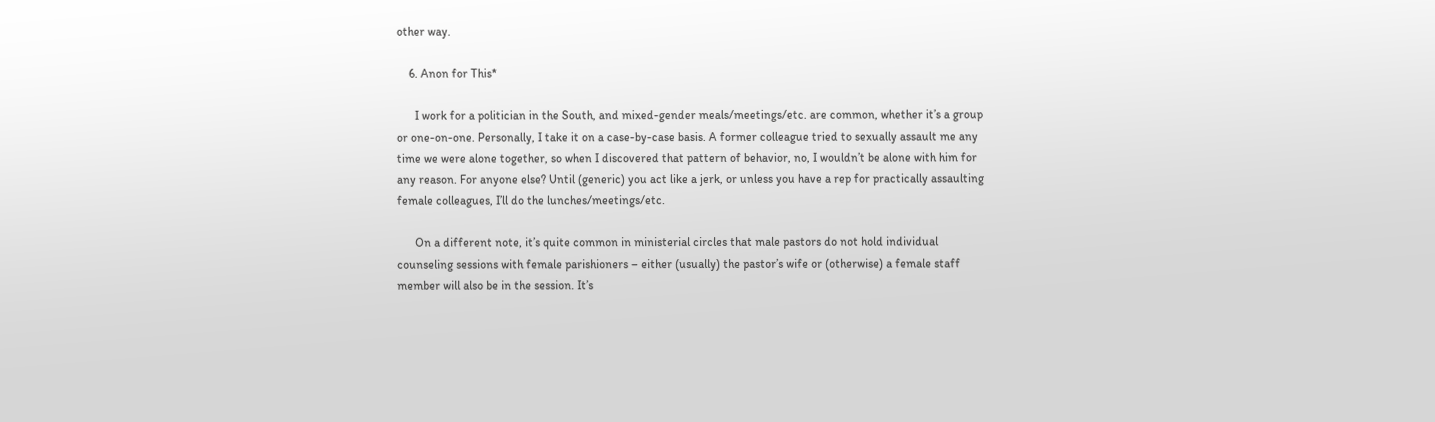other way.

    6. Anon for This*

      I work for a politician in the South, and mixed-gender meals/meetings/etc. are common, whether it’s a group or one-on-one. Personally, I take it on a case-by-case basis. A former colleague tried to sexually assault me any time we were alone together, so when I discovered that pattern of behavior, no, I wouldn’t be alone with him for any reason. For anyone else? Until (generic) you act like a jerk, or unless you have a rep for practically assaulting female colleagues, I’ll do the lunches/meetings/etc.

      On a different note, it’s quite common in ministerial circles that male pastors do not hold individual counseling sessions with female parishioners – either (usually) the pastor’s wife or (otherwise) a female staff member will also be in the session. It’s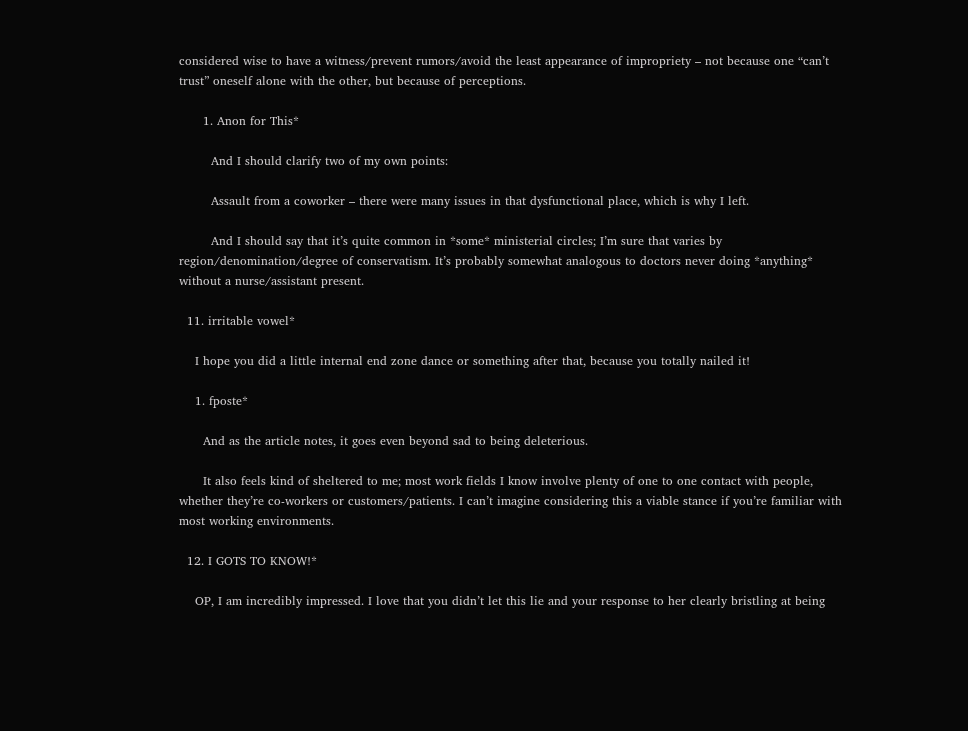considered wise to have a witness/prevent rumors/avoid the least appearance of impropriety – not because one “can’t trust” oneself alone with the other, but because of perceptions.

      1. Anon for This*

        And I should clarify two of my own points:

        Assault from a coworker – there were many issues in that dysfunctional place, which is why I left.

        And I should say that it’s quite common in *some* ministerial circles; I’m sure that varies by region/denomination/degree of conservatism. It’s probably somewhat analogous to doctors never doing *anything* without a nurse/assistant present.

  11. irritable vowel*

    I hope you did a little internal end zone dance or something after that, because you totally nailed it!

    1. fposte*

      And as the article notes, it goes even beyond sad to being deleterious.

      It also feels kind of sheltered to me; most work fields I know involve plenty of one to one contact with people, whether they’re co-workers or customers/patients. I can’t imagine considering this a viable stance if you’re familiar with most working environments.

  12. I GOTS TO KNOW!*

    OP, I am incredibly impressed. I love that you didn’t let this lie and your response to her clearly bristling at being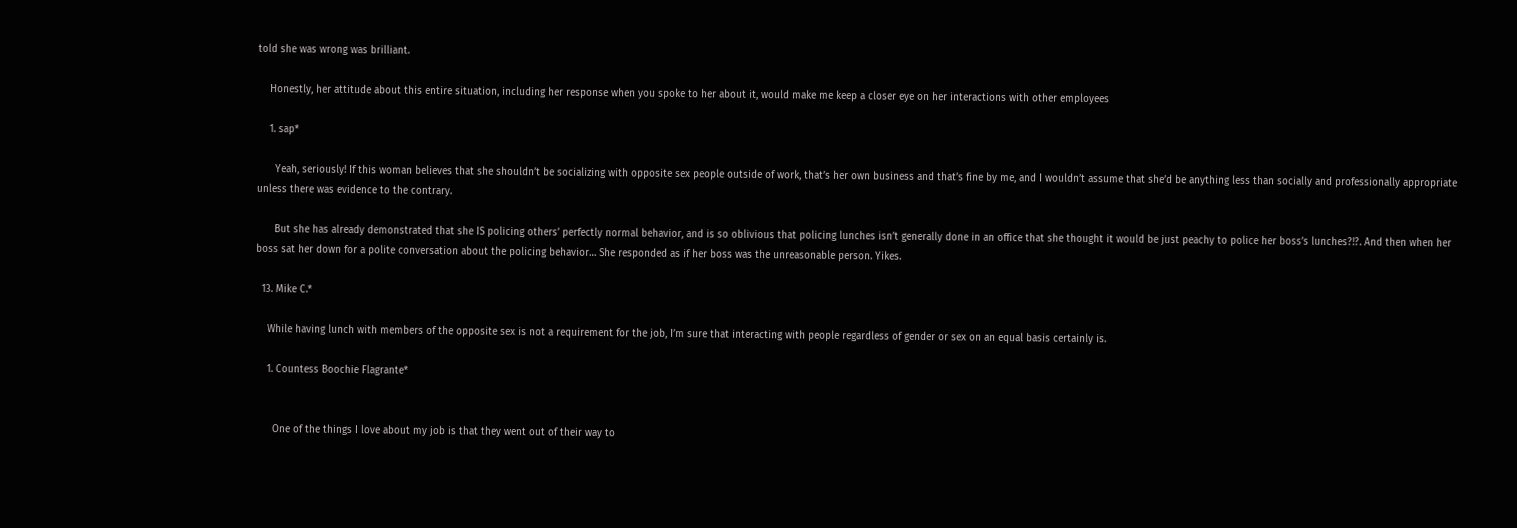told she was wrong was brilliant.

    Honestly, her attitude about this entire situation, including her response when you spoke to her about it, would make me keep a closer eye on her interactions with other employees

    1. sap*

      Yeah, seriously! If this woman believes that she shouldn’t be socializing with opposite sex people outside of work, that’s her own business and that’s fine by me, and I wouldn’t assume that she’d be anything less than socially and professionally appropriate unless there was evidence to the contrary.

      But she has already demonstrated that she IS policing others’ perfectly normal behavior, and is so oblivious that policing lunches isn’t generally done in an office that she thought it would be just peachy to police her boss’s lunches?!?. And then when her boss sat her down for a polite conversation about the policing behavior… She responded as if her boss was the unreasonable person. Yikes.

  13. Mike C.*

    While having lunch with members of the opposite sex is not a requirement for the job, I’m sure that interacting with people regardless of gender or sex on an equal basis certainly is.

    1. Countess Boochie Flagrante*


      One of the things I love about my job is that they went out of their way to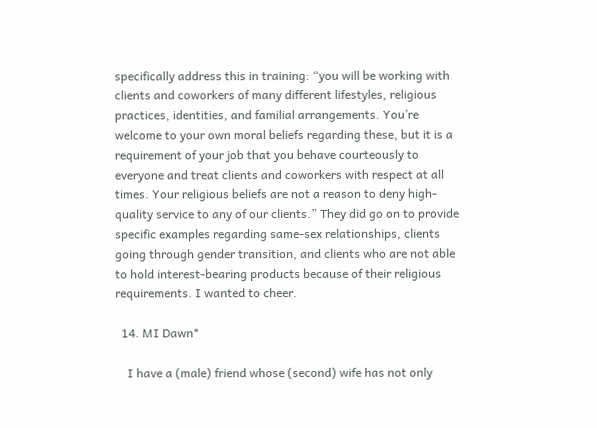specifically address this in training: “you will be working with clients and coworkers of many different lifestyles, religious practices, identities, and familial arrangements. You’re welcome to your own moral beliefs regarding these, but it is a requirement of your job that you behave courteously to everyone and treat clients and coworkers with respect at all times. Your religious beliefs are not a reason to deny high-quality service to any of our clients.” They did go on to provide specific examples regarding same-sex relationships, clients going through gender transition, and clients who are not able to hold interest-bearing products because of their religious requirements. I wanted to cheer.

  14. MI Dawn*

    I have a (male) friend whose (second) wife has not only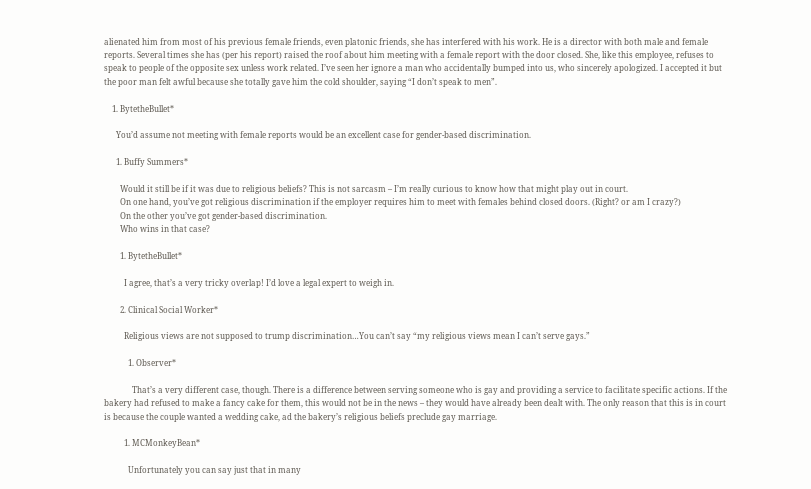alienated him from most of his previous female friends, even platonic friends, she has interfered with his work. He is a director with both male and female reports. Several times she has (per his report) raised the roof about him meeting with a female report with the door closed. She, like this employee, refuses to speak to people of the opposite sex unless work related. I’ve seen her ignore a man who accidentally bumped into us, who sincerely apologized. I accepted it but the poor man felt awful because she totally gave him the cold shoulder, saying “I don’t speak to men”.

    1. BytetheBullet*

      You’d assume not meeting with female reports would be an excellent case for gender-based discrimination.

      1. Buffy Summers*

        Would it still be if it was due to religious beliefs? This is not sarcasm – I’m really curious to know how that might play out in court.
        On one hand, you’ve got religious discrimination if the employer requires him to meet with females behind closed doors. (Right? or am I crazy?)
        On the other you’ve got gender-based discrimination.
        Who wins in that case?

        1. BytetheBullet*

          I agree, that’s a very tricky overlap! I’d love a legal expert to weigh in.

        2. Clinical Social Worker*

          Religious views are not supposed to trump discrimination…You can’t say “my religious views mean I can’t serve gays.”

            1. Observer*

              That’s a very different case, though. There is a difference between serving someone who is gay and providing a service to facilitate specific actions. If the bakery had refused to make a fancy cake for them, this would not be in the news – they would have already been dealt with. The only reason that this is in court is because the couple wanted a wedding cake, ad the bakery’s religious beliefs preclude gay marriage.

          1. MCMonkeyBean*

            Unfortunately you can say just that in many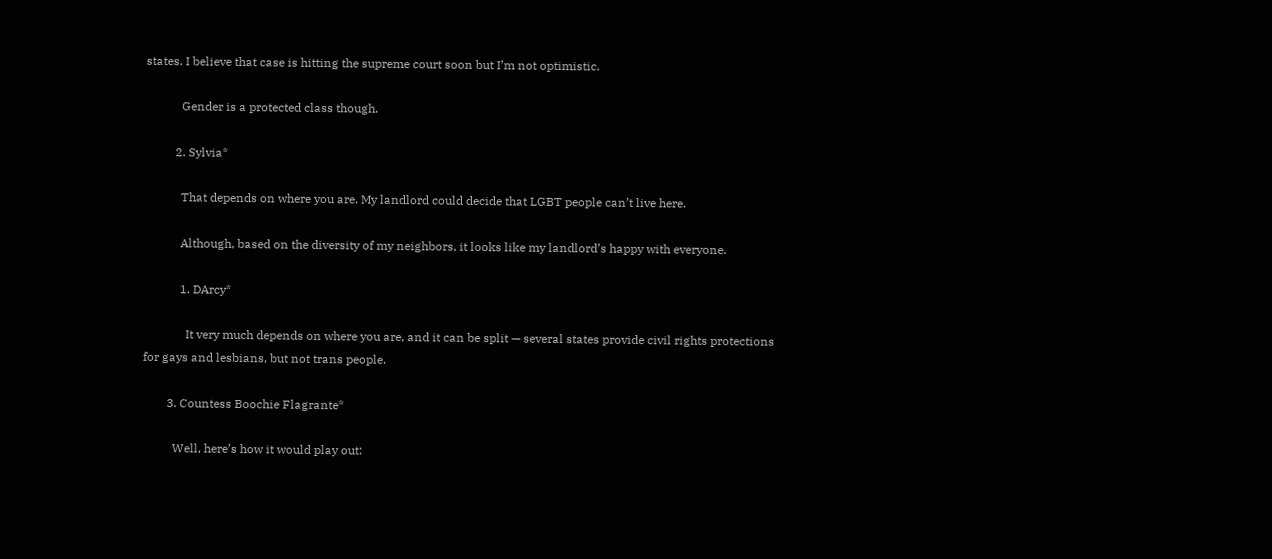states. I believe that case is hitting the supreme court soon but I’m not optimistic.

            Gender is a protected class though.

          2. Sylvia*

            That depends on where you are. My landlord could decide that LGBT people can’t live here.

            Although, based on the diversity of my neighbors, it looks like my landlord’s happy with everyone.

            1. DArcy*

              It very much depends on where you are, and it can be split — several states provide civil rights protections for gays and lesbians, but not trans people.

        3. Countess Boochie Flagrante*

          Well, here’s how it would play out: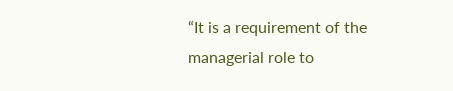“It is a requirement of the managerial role to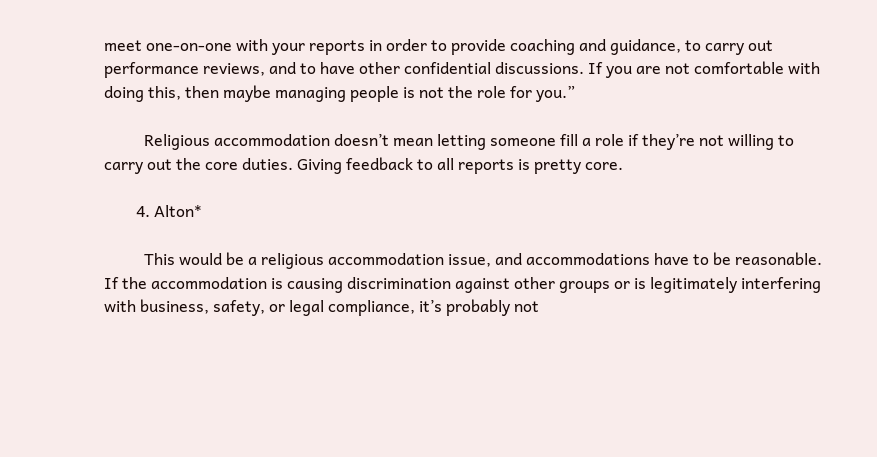meet one-on-one with your reports in order to provide coaching and guidance, to carry out performance reviews, and to have other confidential discussions. If you are not comfortable with doing this, then maybe managing people is not the role for you.”

          Religious accommodation doesn’t mean letting someone fill a role if they’re not willing to carry out the core duties. Giving feedback to all reports is pretty core.

        4. Alton*

          This would be a religious accommodation issue, and accommodations have to be reasonable. If the accommodation is causing discrimination against other groups or is legitimately interfering with business, safety, or legal compliance, it’s probably not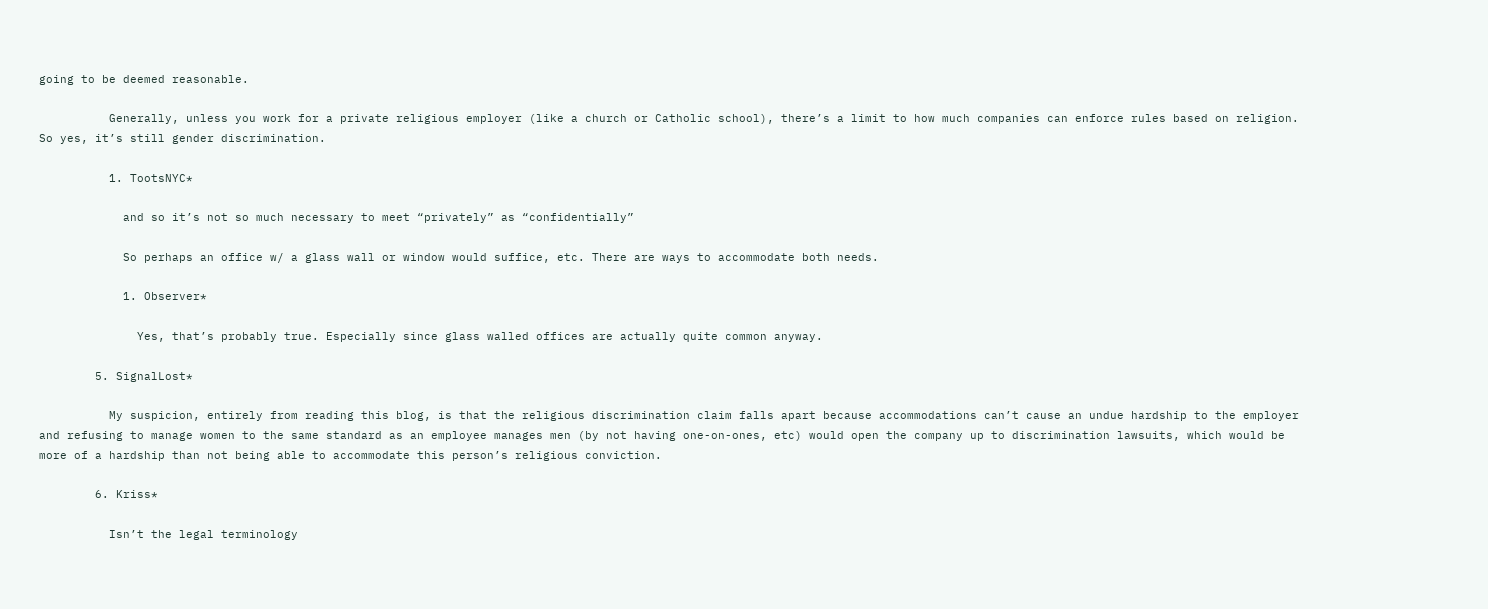going to be deemed reasonable.

          Generally, unless you work for a private religious employer (like a church or Catholic school), there’s a limit to how much companies can enforce rules based on religion. So yes, it’s still gender discrimination.

          1. TootsNYC*

            and so it’s not so much necessary to meet “privately” as “confidentially”

            So perhaps an office w/ a glass wall or window would suffice, etc. There are ways to accommodate both needs.

            1. Observer*

              Yes, that’s probably true. Especially since glass walled offices are actually quite common anyway.

        5. SignalLost*

          My suspicion, entirely from reading this blog, is that the religious discrimination claim falls apart because accommodations can’t cause an undue hardship to the employer and refusing to manage women to the same standard as an employee manages men (by not having one-on-ones, etc) would open the company up to discrimination lawsuits, which would be more of a hardship than not being able to accommodate this person’s religious conviction.

        6. Kriss*

          Isn’t the legal terminology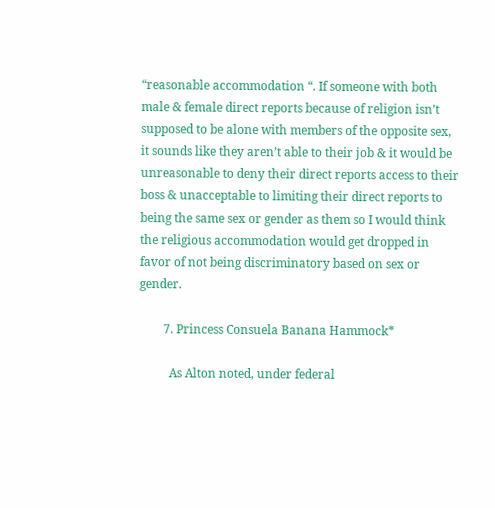“reasonable accommodation “. If someone with both male & female direct reports because of religion isn’t supposed to be alone with members of the opposite sex, it sounds like they aren’t able to their job & it would be unreasonable to deny their direct reports access to their boss & unacceptable to limiting their direct reports to being the same sex or gender as them so I would think the religious accommodation would get dropped in favor of not being discriminatory based on sex or gender.

        7. Princess Consuela Banana Hammock*

          As Alton noted, under federal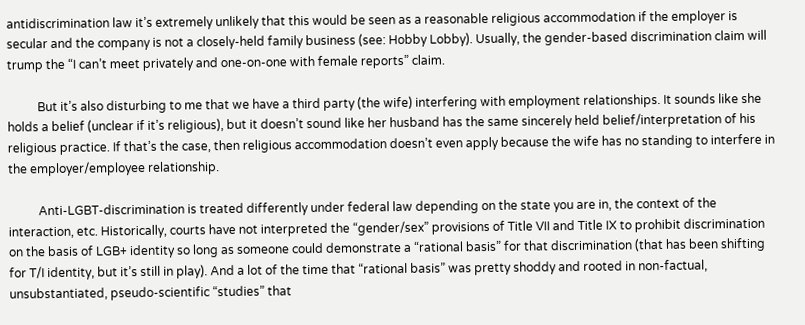antidiscrimination law it’s extremely unlikely that this would be seen as a reasonable religious accommodation if the employer is secular and the company is not a closely-held family business (see: Hobby Lobby). Usually, the gender-based discrimination claim will trump the “I can’t meet privately and one-on-one with female reports” claim.

          But it’s also disturbing to me that we have a third party (the wife) interfering with employment relationships. It sounds like she holds a belief (unclear if it’s religious), but it doesn’t sound like her husband has the same sincerely held belief/interpretation of his religious practice. If that’s the case, then religious accommodation doesn’t even apply because the wife has no standing to interfere in the employer/employee relationship.

          Anti-LGBT-discrimination is treated differently under federal law depending on the state you are in, the context of the interaction, etc. Historically, courts have not interpreted the “gender/sex” provisions of Title VII and Title IX to prohibit discrimination on the basis of LGB+ identity so long as someone could demonstrate a “rational basis” for that discrimination (that has been shifting for T/I identity, but it’s still in play). And a lot of the time that “rational basis” was pretty shoddy and rooted in non-factual, unsubstantiated, pseudo-scientific “studies” that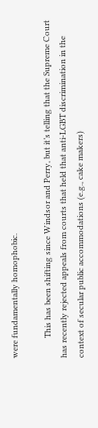were fundamentally homophobic.

          This has been shifting since Windsor and Perry, but it’s telling that the Supreme Court has recently rejected appeals from courts that held that anti-LGBT discrimination in the context of secular public accommodations (e.g., cake makers)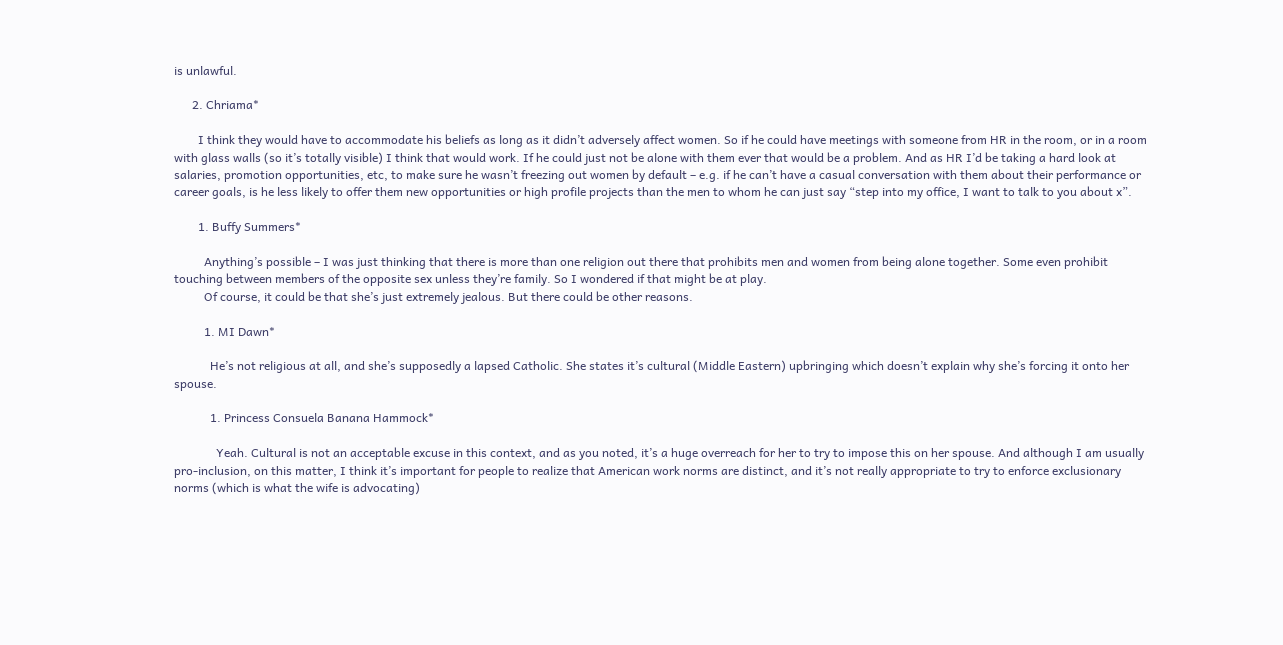is unlawful.

      2. Chriama*

        I think they would have to accommodate his beliefs as long as it didn’t adversely affect women. So if he could have meetings with someone from HR in the room, or in a room with glass walls (so it’s totally visible) I think that would work. If he could just not be alone with them ever that would be a problem. And as HR I’d be taking a hard look at salaries, promotion opportunities, etc, to make sure he wasn’t freezing out women by default – e.g. if he can’t have a casual conversation with them about their performance or career goals, is he less likely to offer them new opportunities or high profile projects than the men to whom he can just say “step into my office, I want to talk to you about x”.

        1. Buffy Summers*

          Anything’s possible – I was just thinking that there is more than one religion out there that prohibits men and women from being alone together. Some even prohibit touching between members of the opposite sex unless they’re family. So I wondered if that might be at play.
          Of course, it could be that she’s just extremely jealous. But there could be other reasons.

          1. MI Dawn*

            He’s not religious at all, and she’s supposedly a lapsed Catholic. She states it’s cultural (Middle Eastern) upbringing which doesn’t explain why she’s forcing it onto her spouse.

            1. Princess Consuela Banana Hammock*

              Yeah. Cultural is not an acceptable excuse in this context, and as you noted, it’s a huge overreach for her to try to impose this on her spouse. And although I am usually pro-inclusion, on this matter, I think it’s important for people to realize that American work norms are distinct, and it’s not really appropriate to try to enforce exclusionary norms (which is what the wife is advocating)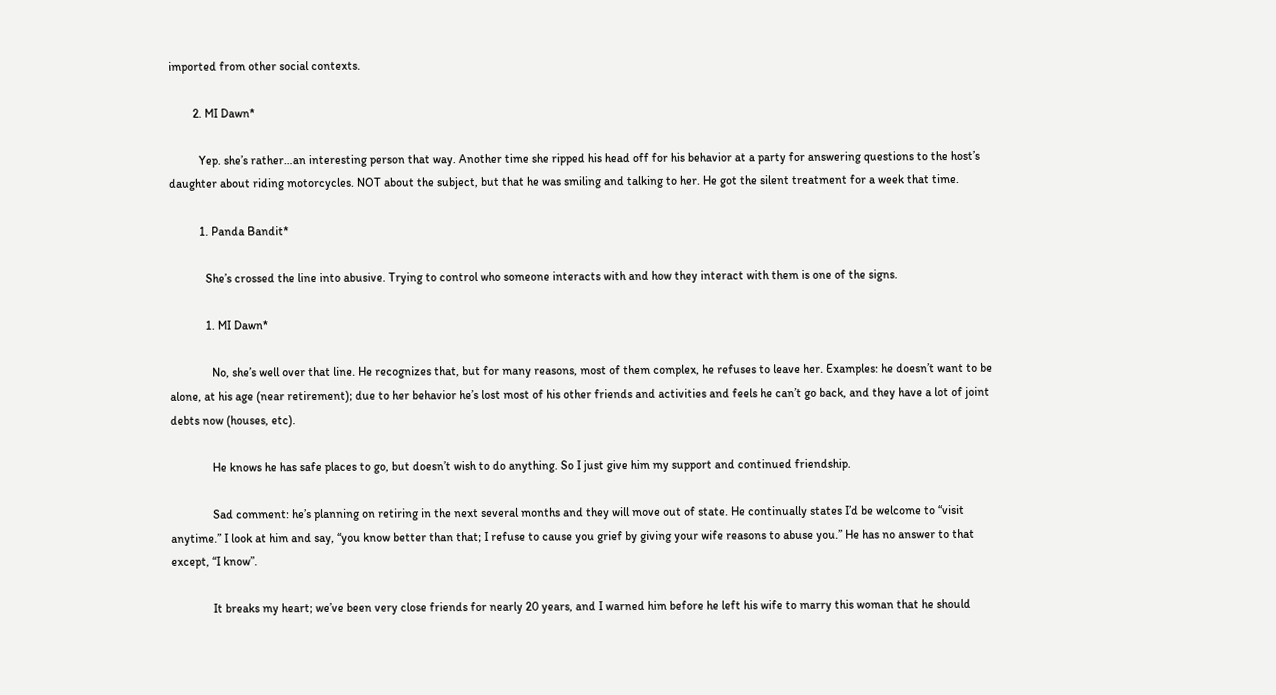imported from other social contexts.

        2. MI Dawn*

          Yep. she’s rather…an interesting person that way. Another time she ripped his head off for his behavior at a party for answering questions to the host’s daughter about riding motorcycles. NOT about the subject, but that he was smiling and talking to her. He got the silent treatment for a week that time.

          1. Panda Bandit*

            She’s crossed the line into abusive. Trying to control who someone interacts with and how they interact with them is one of the signs.

            1. MI Dawn*

              No, she’s well over that line. He recognizes that, but for many reasons, most of them complex, he refuses to leave her. Examples: he doesn’t want to be alone, at his age (near retirement); due to her behavior he’s lost most of his other friends and activities and feels he can’t go back, and they have a lot of joint debts now (houses, etc).

              He knows he has safe places to go, but doesn’t wish to do anything. So I just give him my support and continued friendship.

              Sad comment: he’s planning on retiring in the next several months and they will move out of state. He continually states I’d be welcome to “visit anytime.” I look at him and say, “you know better than that; I refuse to cause you grief by giving your wife reasons to abuse you.” He has no answer to that except, “I know”.

              It breaks my heart; we’ve been very close friends for nearly 20 years, and I warned him before he left his wife to marry this woman that he should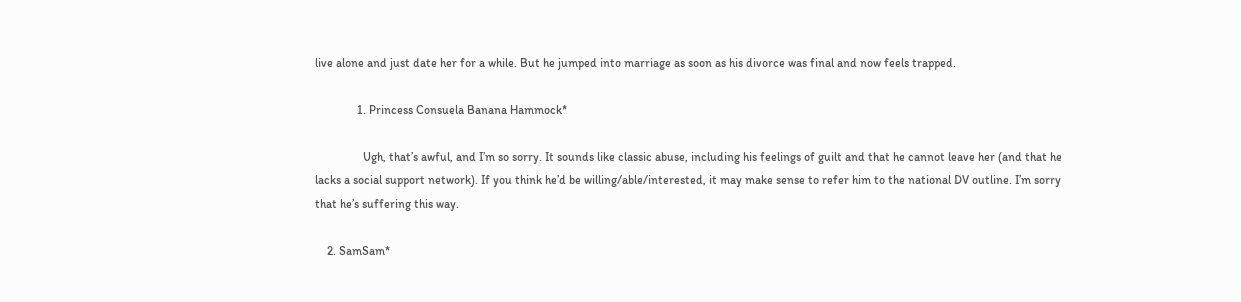live alone and just date her for a while. But he jumped into marriage as soon as his divorce was final and now feels trapped.

              1. Princess Consuela Banana Hammock*

                Ugh, that’s awful, and I’m so sorry. It sounds like classic abuse, including his feelings of guilt and that he cannot leave her (and that he lacks a social support network). If you think he’d be willing/able/interested, it may make sense to refer him to the national DV outline. I’m sorry that he’s suffering this way.

    2. SamSam*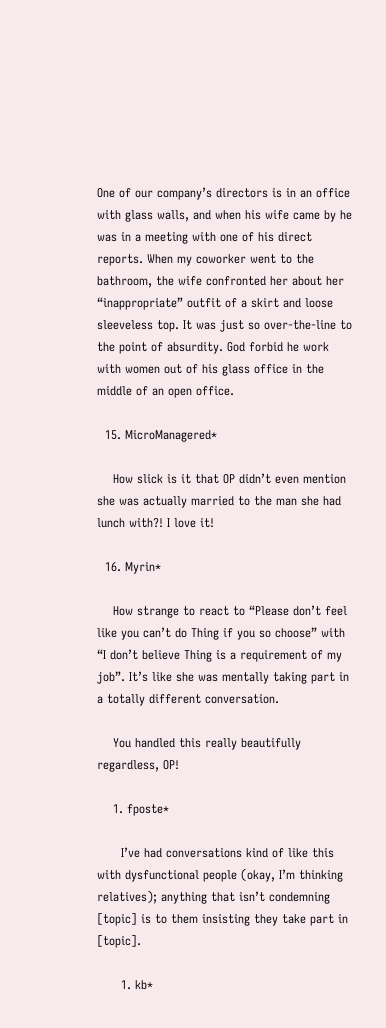One of our company’s directors is in an office with glass walls, and when his wife came by he was in a meeting with one of his direct reports. When my coworker went to the bathroom, the wife confronted her about her “inappropriate” outfit of a skirt and loose sleeveless top. It was just so over-the-line to the point of absurdity. God forbid he work with women out of his glass office in the middle of an open office.

  15. MicroManagered*

    How slick is it that OP didn’t even mention she was actually married to the man she had lunch with?! I love it!

  16. Myrin*

    How strange to react to “Please don’t feel like you can’t do Thing if you so choose” with “I don’t believe Thing is a requirement of my job”. It’s like she was mentally taking part in a totally different conversation.

    You handled this really beautifully regardless, OP!

    1. fposte*

      I’ve had conversations kind of like this with dysfunctional people (okay, I’m thinking relatives); anything that isn’t condemning [topic] is to them insisting they take part in [topic].

      1. kb*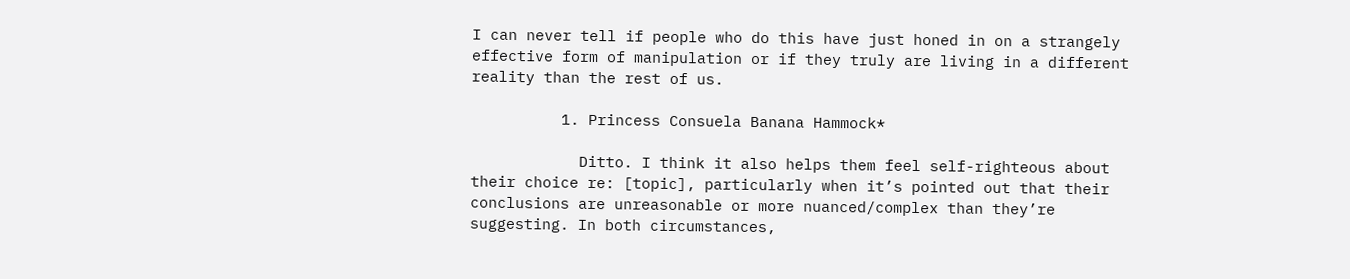I can never tell if people who do this have just honed in on a strangely effective form of manipulation or if they truly are living in a different reality than the rest of us.

          1. Princess Consuela Banana Hammock*

            Ditto. I think it also helps them feel self-righteous about their choice re: [topic], particularly when it’s pointed out that their conclusions are unreasonable or more nuanced/complex than they’re suggesting. In both circumstances,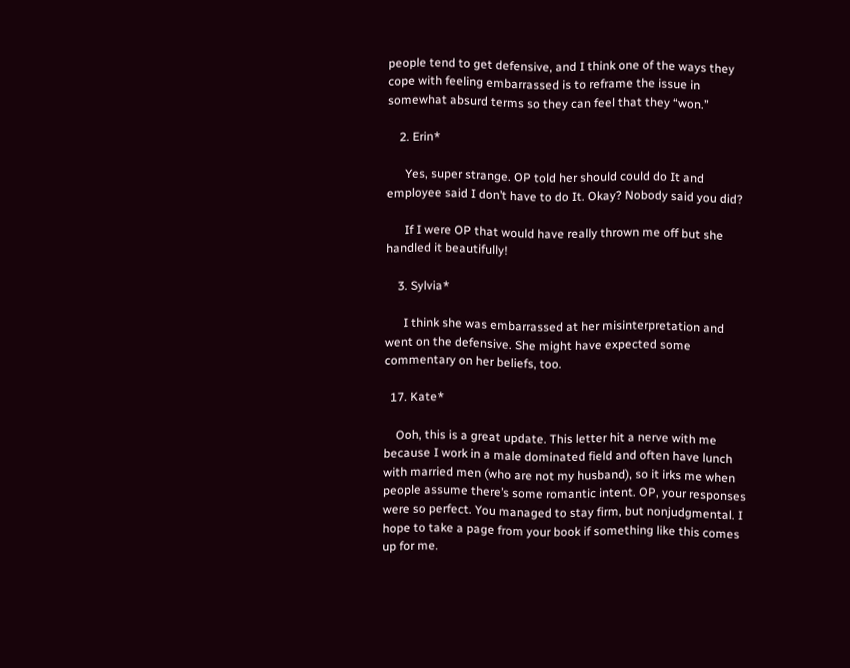people tend to get defensive, and I think one of the ways they cope with feeling embarrassed is to reframe the issue in somewhat absurd terms so they can feel that they “won.”

    2. Erin*

      Yes, super strange. OP told her should could do It and employee said I don’t have to do It. Okay? Nobody said you did?

      If I were OP that would have really thrown me off but she handled it beautifully!

    3. Sylvia*

      I think she was embarrassed at her misinterpretation and went on the defensive. She might have expected some commentary on her beliefs, too.

  17. Kate*

    Ooh, this is a great update. This letter hit a nerve with me because I work in a male dominated field and often have lunch with married men (who are not my husband), so it irks me when people assume there’s some romantic intent. OP, your responses were so perfect. You managed to stay firm, but nonjudgmental. I hope to take a page from your book if something like this comes up for me.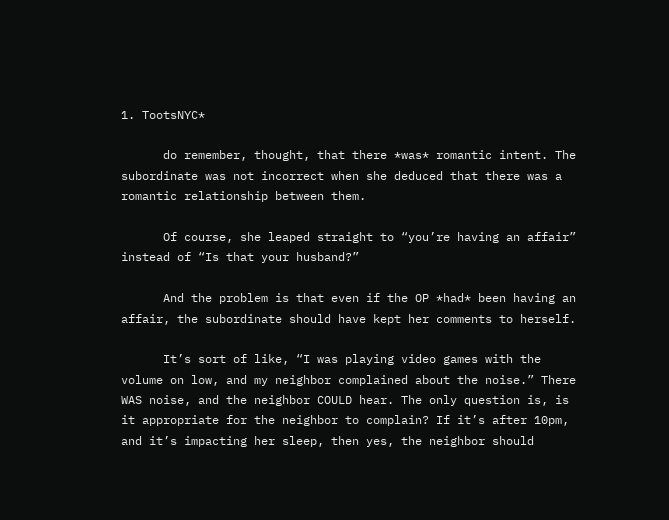1. TootsNYC*

      do remember, thought, that there *was* romantic intent. The subordinate was not incorrect when she deduced that there was a romantic relationship between them.

      Of course, she leaped straight to “you’re having an affair” instead of “Is that your husband?”

      And the problem is that even if the OP *had* been having an affair, the subordinate should have kept her comments to herself.

      It’s sort of like, “I was playing video games with the volume on low, and my neighbor complained about the noise.” There WAS noise, and the neighbor COULD hear. The only question is, is it appropriate for the neighbor to complain? If it’s after 10pm, and it’s impacting her sleep, then yes, the neighbor should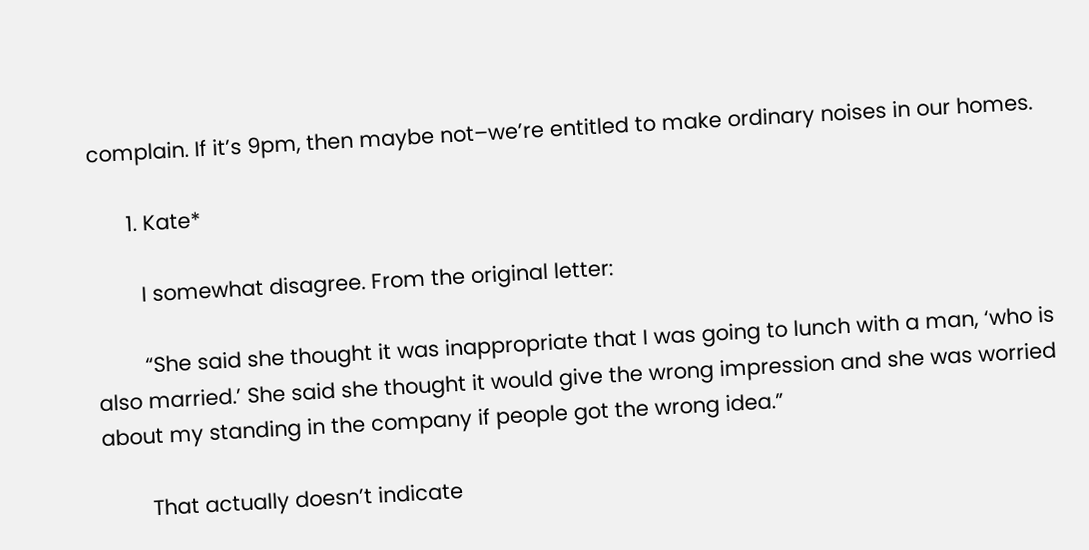complain. If it’s 9pm, then maybe not–we’re entitled to make ordinary noises in our homes.

      1. Kate*

        I somewhat disagree. From the original letter:

        “She said she thought it was inappropriate that I was going to lunch with a man, ‘who is also married.’ She said she thought it would give the wrong impression and she was worried about my standing in the company if people got the wrong idea.”

        That actually doesn’t indicate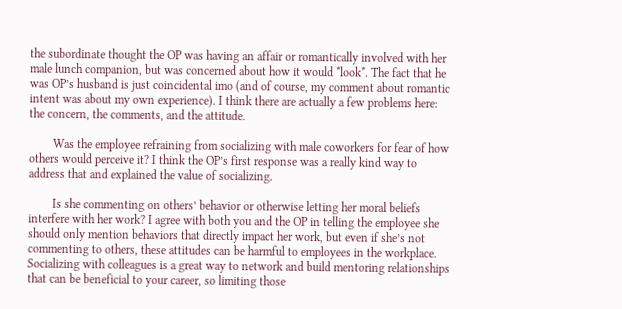the subordinate thought the OP was having an affair or romantically involved with her male lunch companion, but was concerned about how it would *look*. The fact that he was OP’s husband is just coincidental imo (and of course, my comment about romantic intent was about my own experience). I think there are actually a few problems here: the concern, the comments, and the attitude.

        Was the employee refraining from socializing with male coworkers for fear of how others would perceive it? I think the OP’s first response was a really kind way to address that and explained the value of socializing.

        Is she commenting on others’ behavior or otherwise letting her moral beliefs interfere with her work? I agree with both you and the OP in telling the employee she should only mention behaviors that directly impact her work, but even if she’s not commenting to others, these attitudes can be harmful to employees in the workplace. Socializing with colleagues is a great way to network and build mentoring relationships that can be beneficial to your career, so limiting those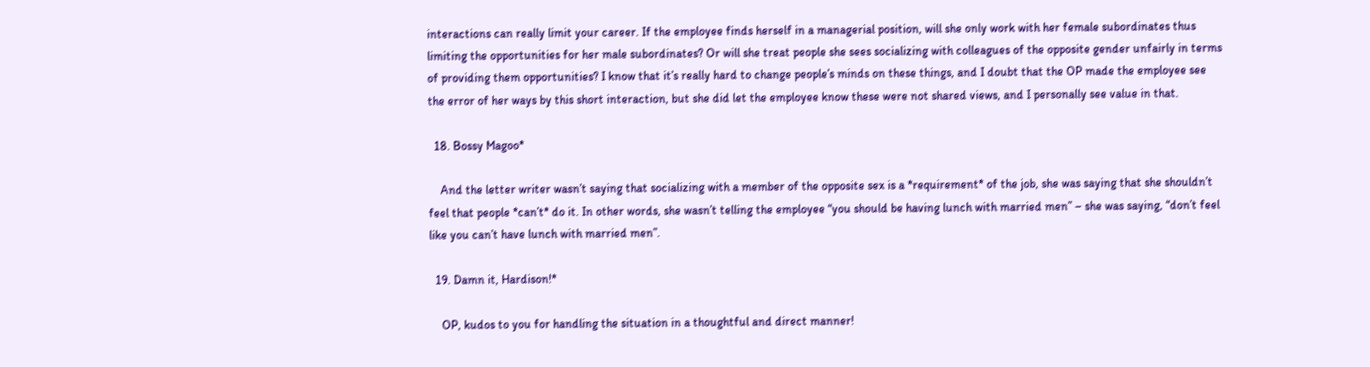interactions can really limit your career. If the employee finds herself in a managerial position, will she only work with her female subordinates thus limiting the opportunities for her male subordinates? Or will she treat people she sees socializing with colleagues of the opposite gender unfairly in terms of providing them opportunities? I know that it’s really hard to change people’s minds on these things, and I doubt that the OP made the employee see the error of her ways by this short interaction, but she did let the employee know these were not shared views, and I personally see value in that.

  18. Bossy Magoo*

    And the letter writer wasn’t saying that socializing with a member of the opposite sex is a *requirement* of the job, she was saying that she shouldn’t feel that people *can’t* do it. In other words, she wasn’t telling the employee “you should be having lunch with married men” – she was saying, “don’t feel like you can’t have lunch with married men”.

  19. Damn it, Hardison!*

    OP, kudos to you for handling the situation in a thoughtful and direct manner!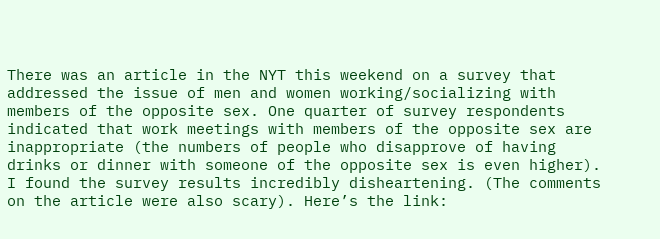There was an article in the NYT this weekend on a survey that addressed the issue of men and women working/socializing with members of the opposite sex. One quarter of survey respondents indicated that work meetings with members of the opposite sex are inappropriate (the numbers of people who disapprove of having drinks or dinner with someone of the opposite sex is even higher). I found the survey results incredibly disheartening. (The comments on the article were also scary). Here’s the link: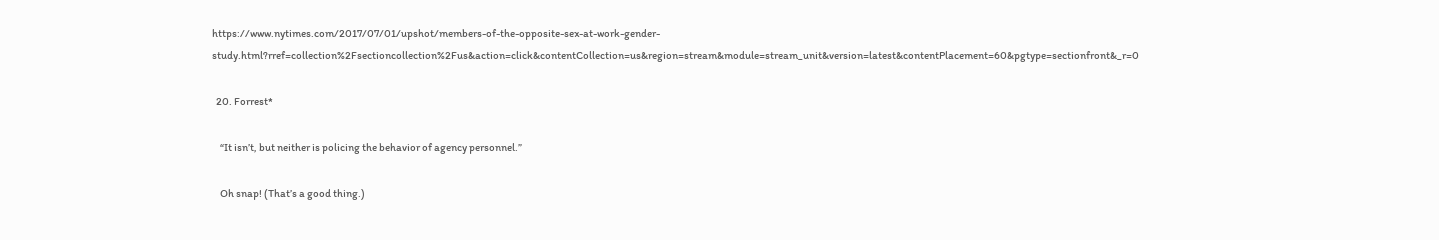https://www.nytimes.com/2017/07/01/upshot/members-of-the-opposite-sex-at-work-gender-study.html?rref=collection%2Fsectioncollection%2Fus&action=click&contentCollection=us&region=stream&module=stream_unit&version=latest&contentPlacement=60&pgtype=sectionfront&_r=0

  20. Forrest*

    “It isn’t, but neither is policing the behavior of agency personnel.”

    Oh snap! (That’s a good thing.)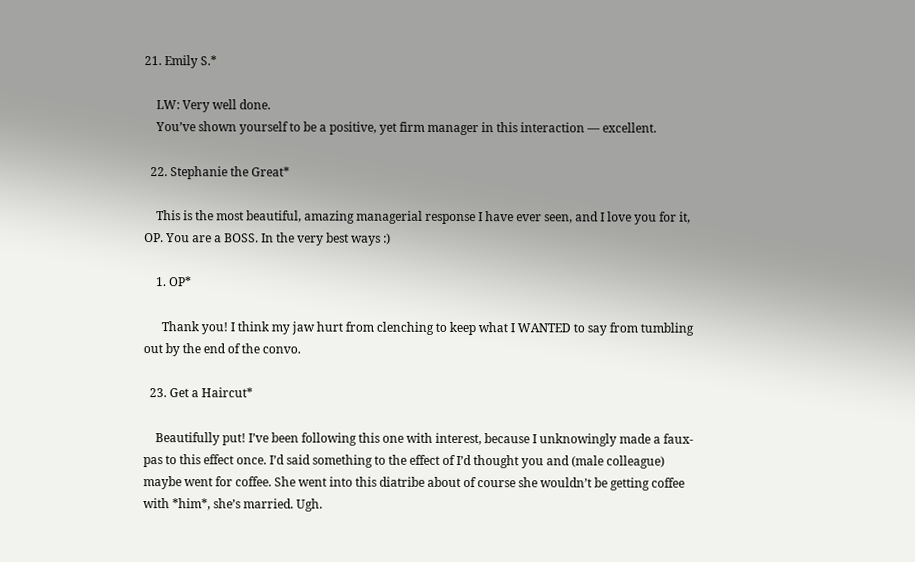21. Emily S.*

    LW: Very well done.
    You’ve shown yourself to be a positive, yet firm manager in this interaction — excellent.

  22. Stephanie the Great*

    This is the most beautiful, amazing managerial response I have ever seen, and I love you for it, OP. You are a BOSS. In the very best ways :)

    1. OP*

      Thank you! I think my jaw hurt from clenching to keep what I WANTED to say from tumbling out by the end of the convo.

  23. Get a Haircut*

    Beautifully put! I’ve been following this one with interest, because I unknowingly made a faux-pas to this effect once. I’d said something to the effect of I’d thought you and (male colleague) maybe went for coffee. She went into this diatribe about of course she wouldn’t be getting coffee with *him*, she’s married. Ugh.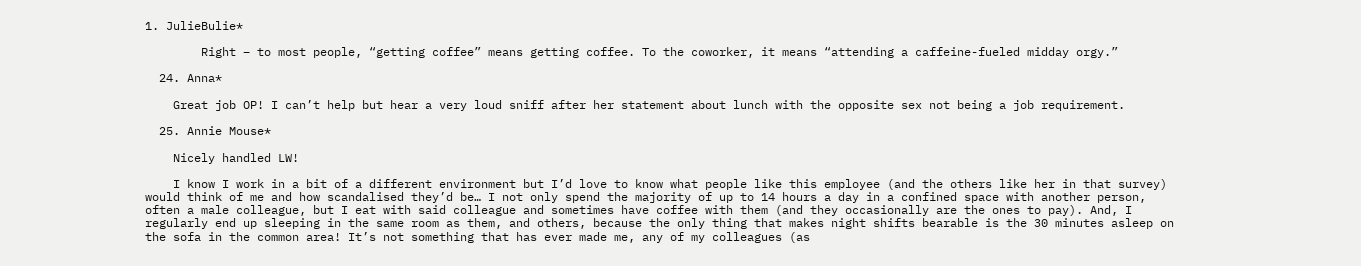1. JulieBulie*

        Right – to most people, “getting coffee” means getting coffee. To the coworker, it means “attending a caffeine-fueled midday orgy.”

  24. Anna*

    Great job OP! I can’t help but hear a very loud sniff after her statement about lunch with the opposite sex not being a job requirement.

  25. Annie Mouse*

    Nicely handled LW!

    I know I work in a bit of a different environment but I’d love to know what people like this employee (and the others like her in that survey) would think of me and how scandalised they’d be… I not only spend the majority of up to 14 hours a day in a confined space with another person, often a male colleague, but I eat with said colleague and sometimes have coffee with them (and they occasionally are the ones to pay). And, I regularly end up sleeping in the same room as them, and others, because the only thing that makes night shifts bearable is the 30 minutes asleep on the sofa in the common area! It’s not something that has ever made me, any of my colleagues (as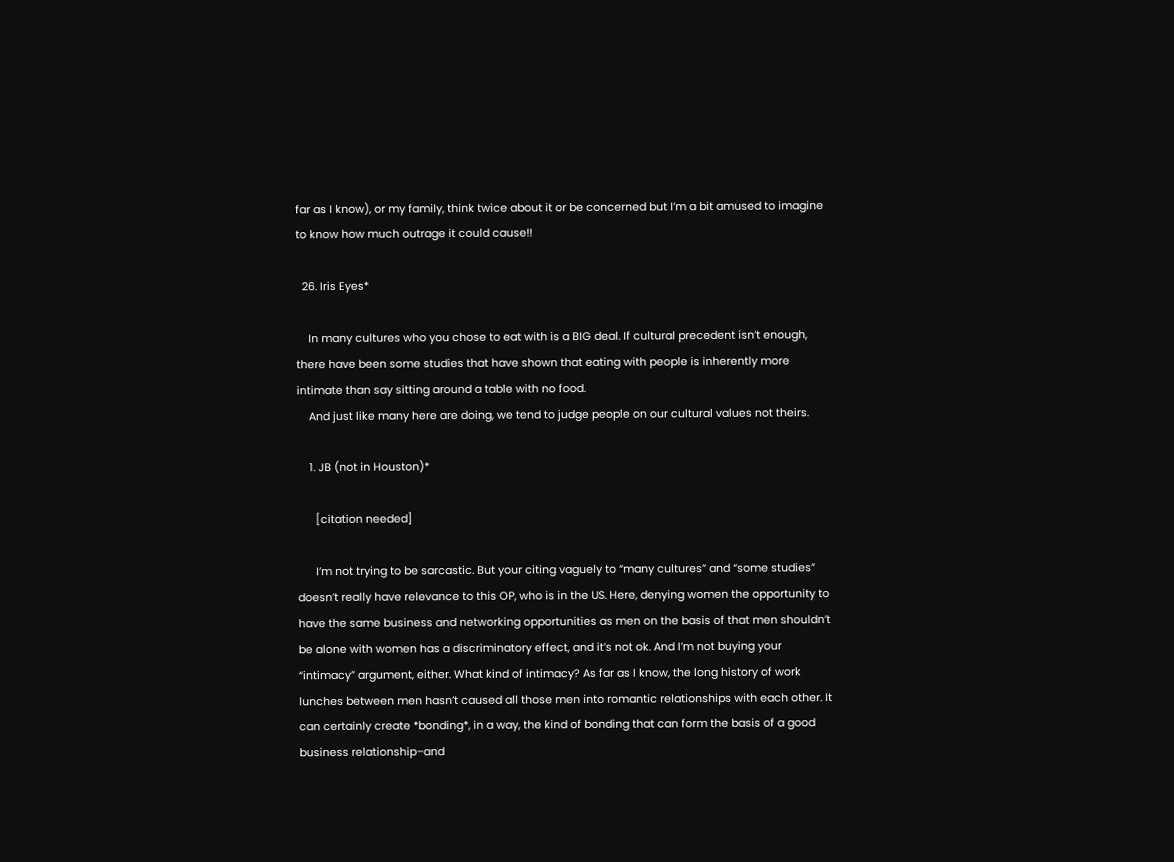far as I know), or my family, think twice about it or be concerned but I’m a bit amused to imagine to know how much outrage it could cause!!

  26. Iris Eyes*

    In many cultures who you chose to eat with is a BIG deal. If cultural precedent isn’t enough, there have been some studies that have shown that eating with people is inherently more intimate than say sitting around a table with no food.
    And just like many here are doing, we tend to judge people on our cultural values not theirs.

    1. JB (not in Houston)*

      [citation needed]

      I’m not trying to be sarcastic. But your citing vaguely to “many cultures” and “some studies” doesn’t really have relevance to this OP, who is in the US. Here, denying women the opportunity to have the same business and networking opportunities as men on the basis of that men shouldn’t be alone with women has a discriminatory effect, and it’s not ok. And I’m not buying your “intimacy” argument, either. What kind of intimacy? As far as I know, the long history of work lunches between men hasn’t caused all those men into romantic relationships with each other. It can certainly create *bonding*, in a way, the kind of bonding that can form the basis of a good business relationship–and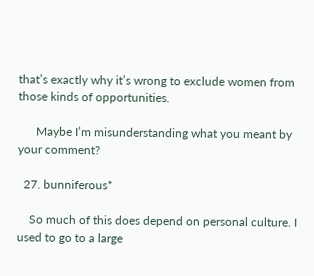that’s exactly why it’s wrong to exclude women from those kinds of opportunities.

      Maybe I’m misunderstanding what you meant by your comment?

  27. bunniferous*

    So much of this does depend on personal culture. I used to go to a large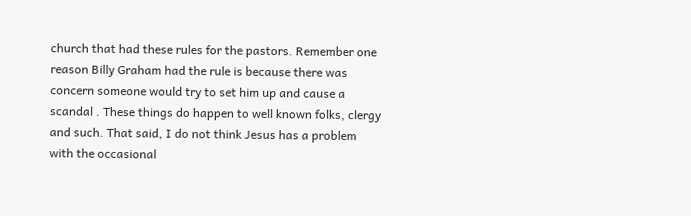church that had these rules for the pastors. Remember one reason Billy Graham had the rule is because there was concern someone would try to set him up and cause a scandal . These things do happen to well known folks, clergy and such. That said, I do not think Jesus has a problem with the occasional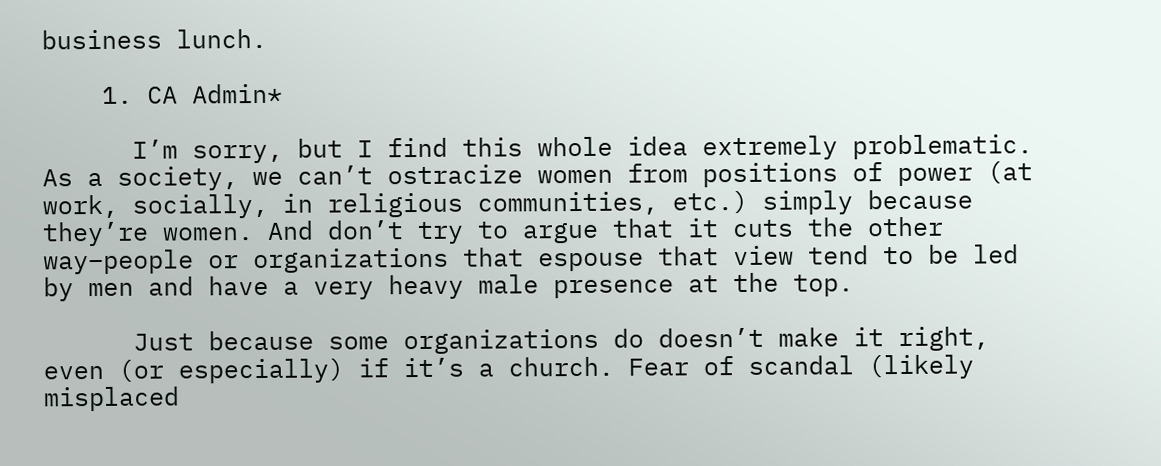business lunch.

    1. CA Admin*

      I’m sorry, but I find this whole idea extremely problematic. As a society, we can’t ostracize women from positions of power (at work, socially, in religious communities, etc.) simply because they’re women. And don’t try to argue that it cuts the other way–people or organizations that espouse that view tend to be led by men and have a very heavy male presence at the top.

      Just because some organizations do doesn’t make it right, even (or especially) if it’s a church. Fear of scandal (likely misplaced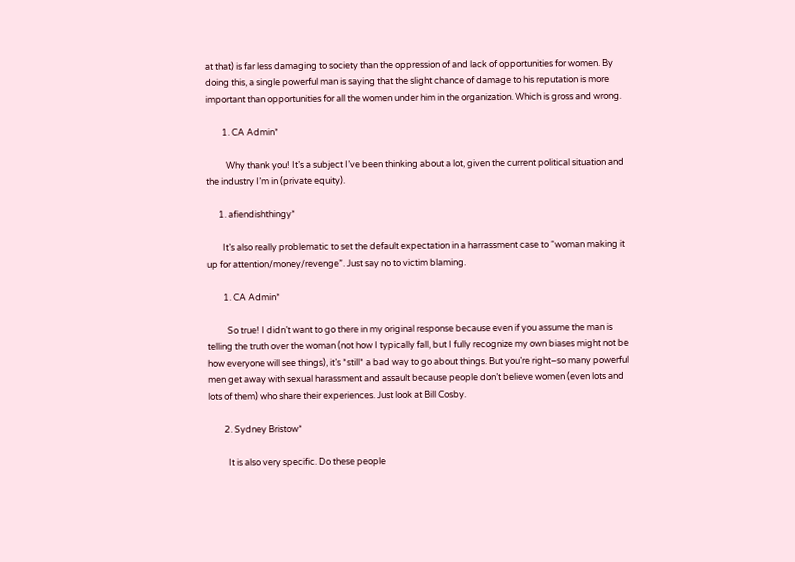at that) is far less damaging to society than the oppression of and lack of opportunities for women. By doing this, a single powerful man is saying that the slight chance of damage to his reputation is more important than opportunities for all the women under him in the organization. Which is gross and wrong.

        1. CA Admin*

          Why thank you! It’s a subject I’ve been thinking about a lot, given the current political situation and the industry I’m in (private equity).

      1. afiendishthingy*

        It’s also really problematic to set the default expectation in a harrassment case to “woman making it up for attention/money/revenge”. Just say no to victim blaming.

        1. CA Admin*

          So true! I didn’t want to go there in my original response because even if you assume the man is telling the truth over the woman (not how I typically fall, but I fully recognize my own biases might not be how everyone will see things), it’s *still* a bad way to go about things. But you’re right–so many powerful men get away with sexual harassment and assault because people don’t believe women (even lots and lots of them) who share their experiences. Just look at Bill Cosby.

        2. Sydney Bristow*

          It is also very specific. Do these people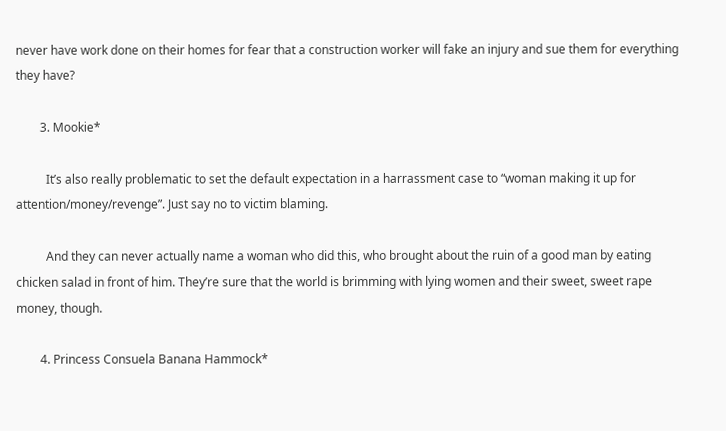never have work done on their homes for fear that a construction worker will fake an injury and sue them for everything they have?

        3. Mookie*

          It’s also really problematic to set the default expectation in a harrassment case to “woman making it up for attention/money/revenge”. Just say no to victim blaming.

          And they can never actually name a woman who did this, who brought about the ruin of a good man by eating chicken salad in front of him. They’re sure that the world is brimming with lying women and their sweet, sweet rape money, though.

        4. Princess Consuela Banana Hammock*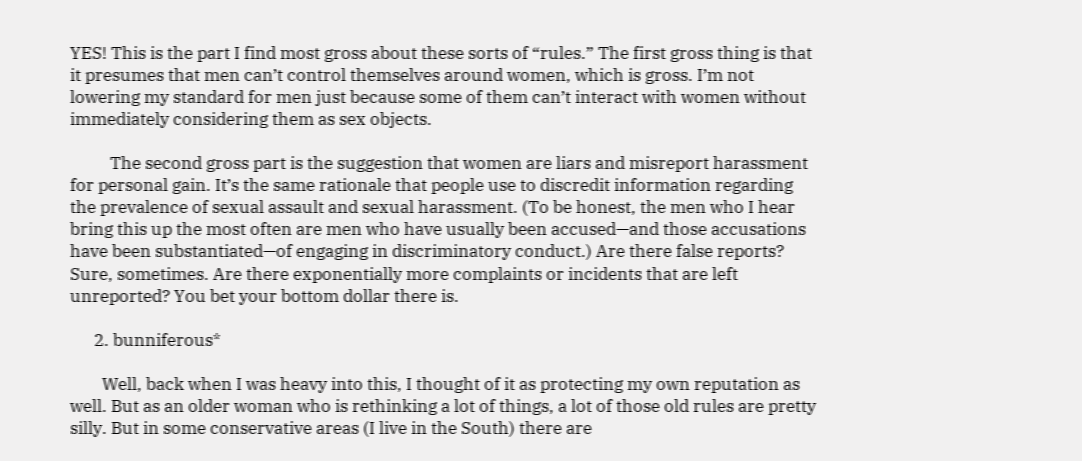YES! This is the part I find most gross about these sorts of “rules.” The first gross thing is that it presumes that men can’t control themselves around women, which is gross. I’m not lowering my standard for men just because some of them can’t interact with women without immediately considering them as sex objects.

          The second gross part is the suggestion that women are liars and misreport harassment for personal gain. It’s the same rationale that people use to discredit information regarding the prevalence of sexual assault and sexual harassment. (To be honest, the men who I hear bring this up the most often are men who have usually been accused—and those accusations have been substantiated—of engaging in discriminatory conduct.) Are there false reports? Sure, sometimes. Are there exponentially more complaints or incidents that are left unreported? You bet your bottom dollar there is.

      2. bunniferous*

        Well, back when I was heavy into this, I thought of it as protecting my own reputation as well. But as an older woman who is rethinking a lot of things, a lot of those old rules are pretty silly. But in some conservative areas (I live in the South) there are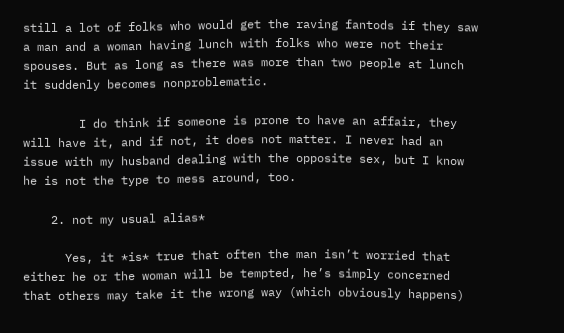still a lot of folks who would get the raving fantods if they saw a man and a woman having lunch with folks who were not their spouses. But as long as there was more than two people at lunch it suddenly becomes nonproblematic.

        I do think if someone is prone to have an affair, they will have it, and if not, it does not matter. I never had an issue with my husband dealing with the opposite sex, but I know he is not the type to mess around, too.

    2. not my usual alias*

      Yes, it *is* true that often the man isn’t worried that either he or the woman will be tempted, he’s simply concerned that others may take it the wrong way (which obviously happens)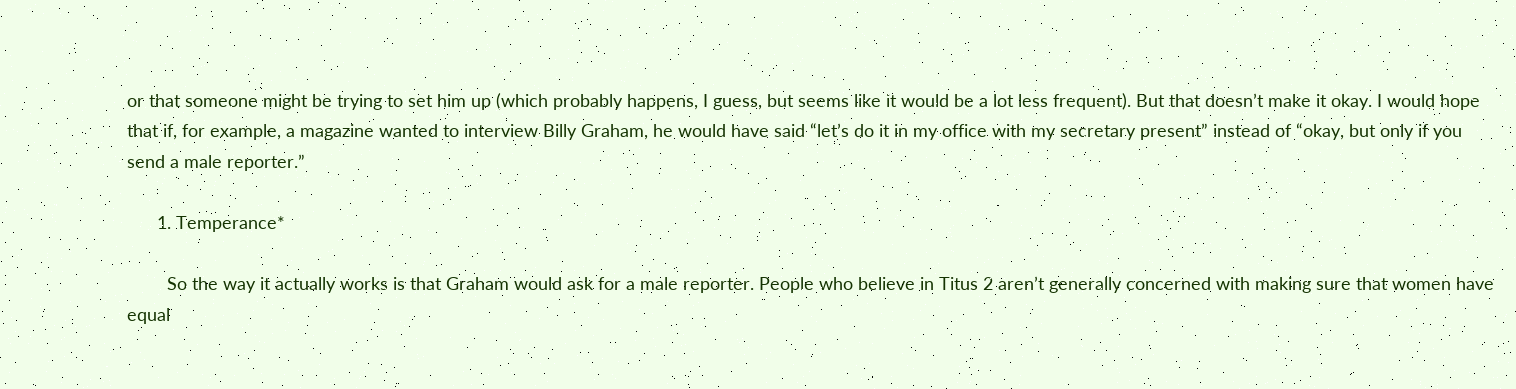or that someone might be trying to set him up (which probably happens, I guess, but seems like it would be a lot less frequent). But that doesn’t make it okay. I would hope that if, for example, a magazine wanted to interview Billy Graham, he would have said “let’s do it in my office with my secretary present” instead of “okay, but only if you send a male reporter.”

      1. Temperance*

        So the way it actually works is that Graham would ask for a male reporter. People who believe in Titus 2 aren’t generally concerned with making sure that women have equal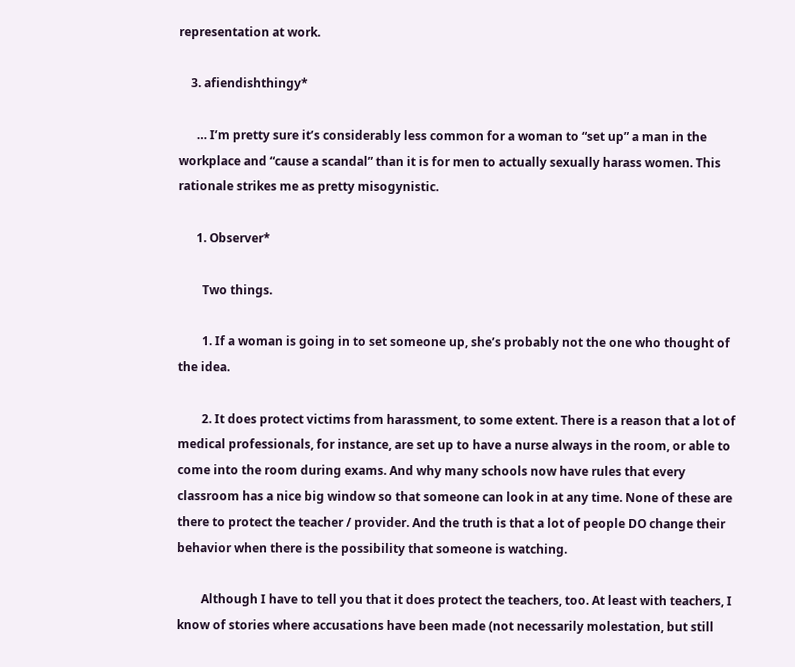representation at work.

    3. afiendishthingy*

      … I’m pretty sure it’s considerably less common for a woman to “set up” a man in the workplace and “cause a scandal” than it is for men to actually sexually harass women. This rationale strikes me as pretty misogynistic.

      1. Observer*

        Two things.

        1. If a woman is going in to set someone up, she’s probably not the one who thought of the idea.

        2. It does protect victims from harassment, to some extent. There is a reason that a lot of medical professionals, for instance, are set up to have a nurse always in the room, or able to come into the room during exams. And why many schools now have rules that every classroom has a nice big window so that someone can look in at any time. None of these are there to protect the teacher / provider. And the truth is that a lot of people DO change their behavior when there is the possibility that someone is watching.

        Although I have to tell you that it does protect the teachers, too. At least with teachers, I know of stories where accusations have been made (not necessarily molestation, but still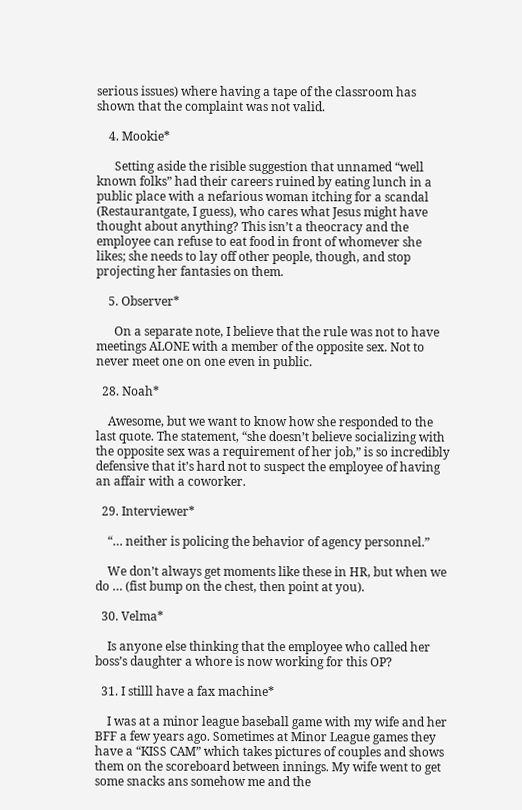serious issues) where having a tape of the classroom has shown that the complaint was not valid.

    4. Mookie*

      Setting aside the risible suggestion that unnamed “well known folks” had their careers ruined by eating lunch in a public place with a nefarious woman itching for a scandal (Restaurantgate, I guess), who cares what Jesus might have thought about anything? This isn’t a theocracy and the employee can refuse to eat food in front of whomever she likes; she needs to lay off other people, though, and stop projecting her fantasies on them.

    5. Observer*

      On a separate note, I believe that the rule was not to have meetings ALONE with a member of the opposite sex. Not to never meet one on one even in public.

  28. Noah*

    Awesome, but we want to know how she responded to the last quote. The statement, “she doesn’t believe socializing with the opposite sex was a requirement of her job,” is so incredibly defensive that it’s hard not to suspect the employee of having an affair with a coworker.

  29. Interviewer*

    “… neither is policing the behavior of agency personnel.”

    We don’t always get moments like these in HR, but when we do … (fist bump on the chest, then point at you).

  30. Velma*

    Is anyone else thinking that the employee who called her boss’s daughter a whore is now working for this OP?

  31. I stilll have a fax machine*

    I was at a minor league baseball game with my wife and her BFF a few years ago. Sometimes at Minor League games they have a “KISS CAM” which takes pictures of couples and shows them on the scoreboard between innings. My wife went to get some snacks ans somehow me and the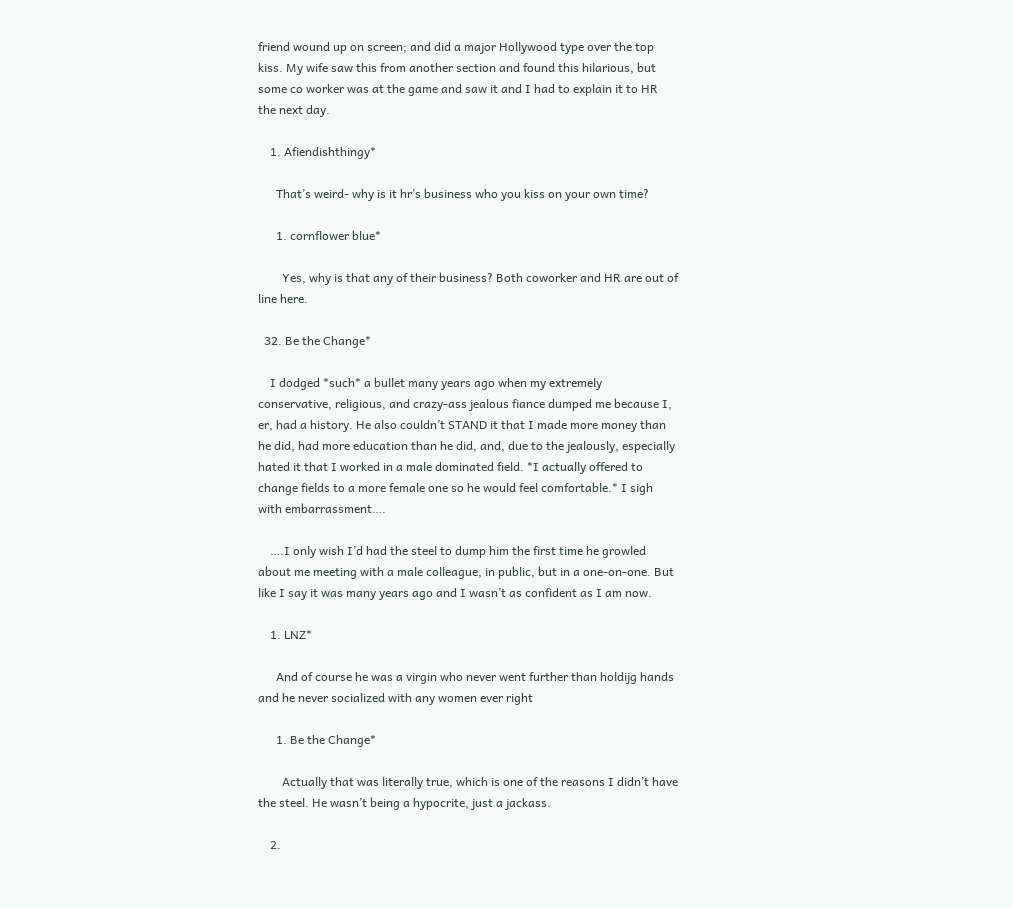friend wound up on screen; and did a major Hollywood type over the top kiss. My wife saw this from another section and found this hilarious, but some co worker was at the game and saw it and I had to explain it to HR the next day.

    1. Afiendishthingy*

      That’s weird- why is it hr’s business who you kiss on your own time?

      1. cornflower blue*

        Yes, why is that any of their business? Both coworker and HR are out of line here.

  32. Be the Change*

    I dodged *such* a bullet many years ago when my extremely conservative, religious, and crazy-ass jealous fiance dumped me because I, er, had a history. He also couldn’t STAND it that I made more money than he did, had more education than he did, and, due to the jealously, especially hated it that I worked in a male dominated field. *I actually offered to change fields to a more female one so he would feel comfortable.* I sigh with embarrassment….

    ….I only wish I’d had the steel to dump him the first time he growled about me meeting with a male colleague, in public, but in a one-on-one. But like I say it was many years ago and I wasn’t as confident as I am now.

    1. LNZ*

      And of course he was a virgin who never went further than holdijg hands and he never socialized with any women ever right

      1. Be the Change*

        Actually that was literally true, which is one of the reasons I didn’t have the steel. He wasn’t being a hypocrite, just a jackass.

    2.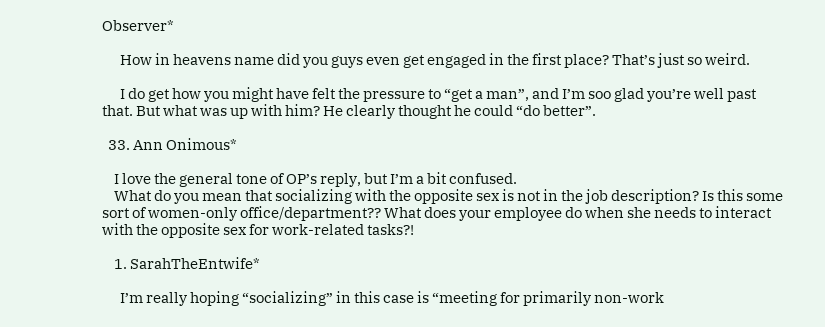Observer*

      How in heavens name did you guys even get engaged in the first place? That’s just so weird.

      I do get how you might have felt the pressure to “get a man”, and I’m soo glad you’re well past that. But what was up with him? He clearly thought he could “do better”.

  33. Ann Onimous*

    I love the general tone of OP’s reply, but I’m a bit confused.
    What do you mean that socializing with the opposite sex is not in the job description? Is this some sort of women-only office/department?? What does your employee do when she needs to interact with the opposite sex for work-related tasks?!

    1. SarahTheEntwife*

      I’m really hoping “socializing” in this case is “meeting for primarily non-work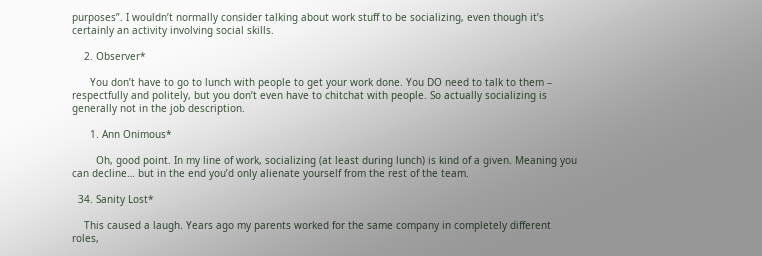purposes”. I wouldn’t normally consider talking about work stuff to be socializing, even though it’s certainly an activity involving social skills.

    2. Observer*

      You don’t have to go to lunch with people to get your work done. You DO need to talk to them – respectfully and politely, but you don’t even have to chitchat with people. So actually socializing is generally not in the job description.

      1. Ann Onimous*

        Oh, good point. In my line of work, socializing (at least during lunch) is kind of a given. Meaning you can decline… but in the end you’d only alienate yourself from the rest of the team.

  34. Sanity Lost*

    This caused a laugh. Years ago my parents worked for the same company in completely different roles,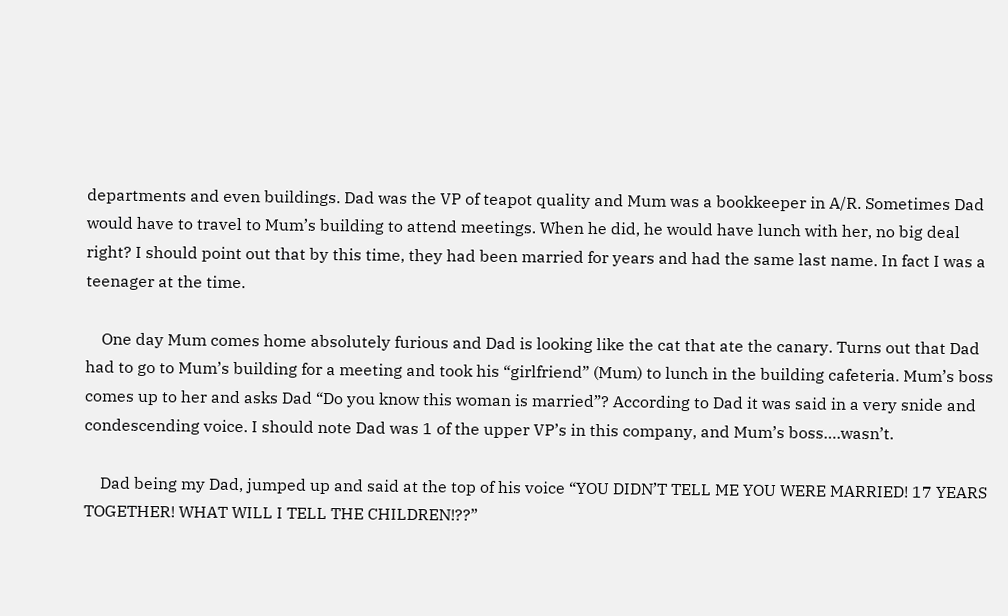departments and even buildings. Dad was the VP of teapot quality and Mum was a bookkeeper in A/R. Sometimes Dad would have to travel to Mum’s building to attend meetings. When he did, he would have lunch with her, no big deal right? I should point out that by this time, they had been married for years and had the same last name. In fact I was a teenager at the time.

    One day Mum comes home absolutely furious and Dad is looking like the cat that ate the canary. Turns out that Dad had to go to Mum’s building for a meeting and took his “girlfriend” (Mum) to lunch in the building cafeteria. Mum’s boss comes up to her and asks Dad “Do you know this woman is married”? According to Dad it was said in a very snide and condescending voice. I should note Dad was 1 of the upper VP’s in this company, and Mum’s boss….wasn’t.

    Dad being my Dad, jumped up and said at the top of his voice “YOU DIDN’T TELL ME YOU WERE MARRIED! 17 YEARS TOGETHER! WHAT WILL I TELL THE CHILDREN!??”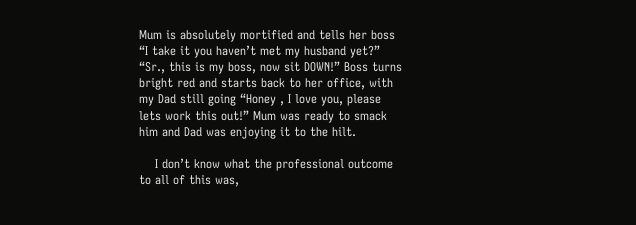Mum is absolutely mortified and tells her boss “I take it you haven’t met my husband yet?” “Sr., this is my boss, now sit DOWN!” Boss turns bright red and starts back to her office, with my Dad still going “Honey , I love you, please lets work this out!” Mum was ready to smack him and Dad was enjoying it to the hilt.

    I don’t know what the professional outcome to all of this was,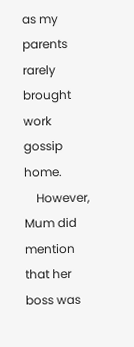as my parents rarely brought work gossip home.
    However, Mum did mention that her boss was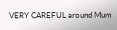VERY CAREFUL around Mum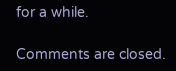for a while.

Comments are closed.